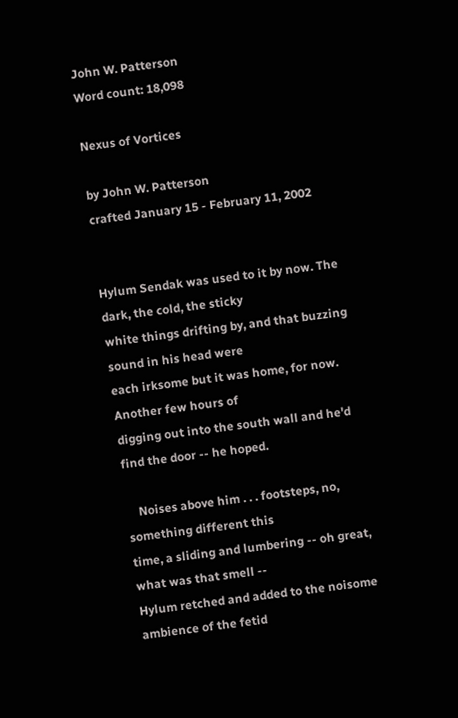John W. Patterson
Word count: 18,098

Nexus of Vortices

by John W. Patterson
crafted January 15 - February 11, 2002


Hylum Sendak was used to it by now. The dark, the cold, the sticky
white things drifting by, and that buzzing sound in his head were
each irksome but it was home, for now. Another few hours of
digging out into the south wall and he'd find the door -- he hoped.

    Noises above him . . . footsteps, no, something different this
time, a sliding and lumbering -- oh great, what was that smell --
Hylum retched and added to the noisome ambience of the fetid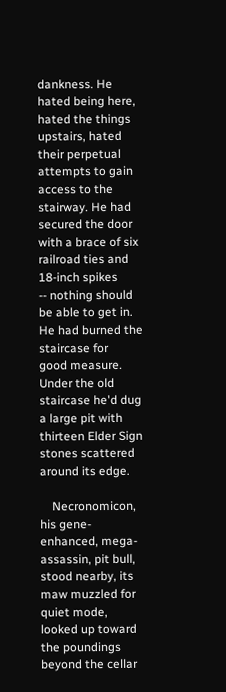dankness. He hated being here, hated the things upstairs, hated
their perpetual attempts to gain access to the stairway. He had
secured the door with a brace of six railroad ties and 18-inch spikes
-- nothing should be able to get in. He had burned the staircase for
good measure. Under the old staircase he'd dug a large pit with
thirteen Elder Sign stones scattered around its edge.

    Necronomicon, his gene-enhanced, mega-assassin, pit bull,
stood nearby, its maw muzzled for quiet mode, looked up toward
the poundings beyond the cellar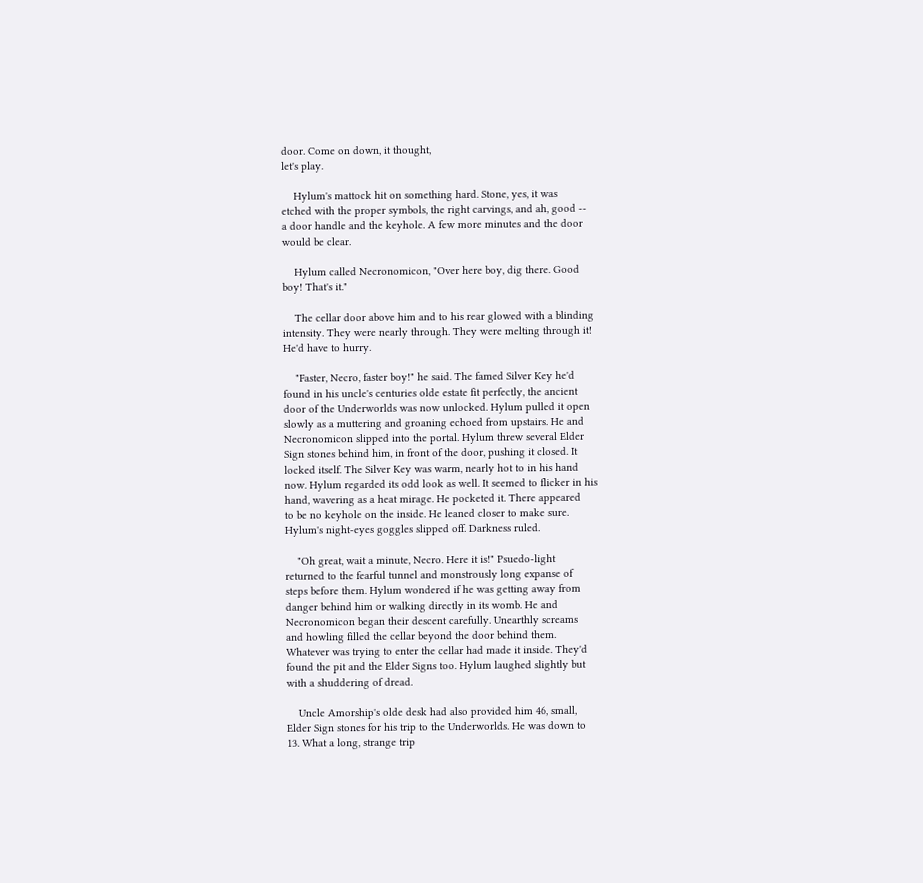door. Come on down, it thought,
let's play.

    Hylum's mattock hit on something hard. Stone, yes, it was
etched with the proper symbols, the right carvings, and ah, good --
a door handle and the keyhole. A few more minutes and the door
would be clear.

    Hylum called Necronomicon, "Over here boy, dig there. Good
boy! That's it."

    The cellar door above him and to his rear glowed with a blinding
intensity. They were nearly through. They were melting through it!
He'd have to hurry.

    "Faster, Necro, faster boy!" he said. The famed Silver Key he'd
found in his uncle's centuries olde estate fit perfectly, the ancient
door of the Underworlds was now unlocked. Hylum pulled it open
slowly as a muttering and groaning echoed from upstairs. He and
Necronomicon slipped into the portal. Hylum threw several Elder
Sign stones behind him, in front of the door, pushing it closed. It
locked itself. The Silver Key was warm, nearly hot to in his hand
now. Hylum regarded its odd look as well. It seemed to flicker in his
hand, wavering as a heat mirage. He pocketed it. There appeared
to be no keyhole on the inside. He leaned closer to make sure.
Hylum's night-eyes goggles slipped off. Darkness ruled.

    "Oh great, wait a minute, Necro. Here it is!" Psuedo-light
returned to the fearful tunnel and monstrously long expanse of
steps before them. Hylum wondered if he was getting away from
danger behind him or walking directly in its womb. He and
Necronomicon began their descent carefully. Unearthly screams
and howling filled the cellar beyond the door behind them.
Whatever was trying to enter the cellar had made it inside. They'd
found the pit and the Elder Signs too. Hylum laughed slightly but
with a shuddering of dread.

    Uncle Amorship's olde desk had also provided him 46, small,
Elder Sign stones for his trip to the Underworlds. He was down to
13. What a long, strange trip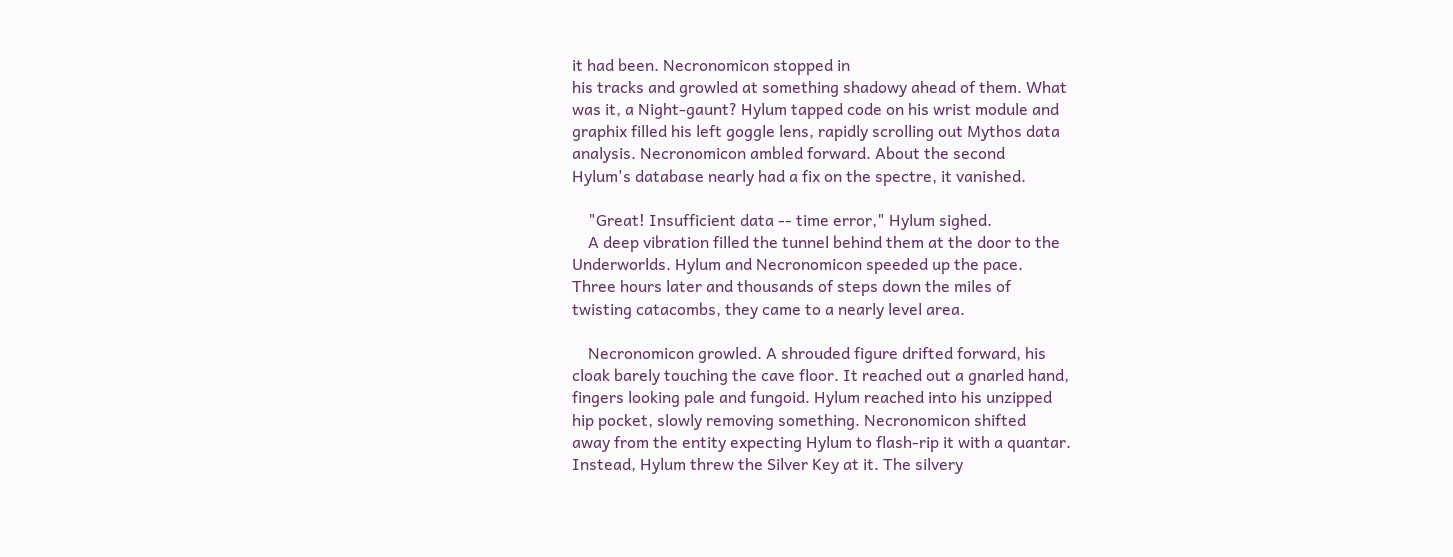it had been. Necronomicon stopped in
his tracks and growled at something shadowy ahead of them. What
was it, a Night-gaunt? Hylum tapped code on his wrist module and
graphix filled his left goggle lens, rapidly scrolling out Mythos data
analysis. Necronomicon ambled forward. About the second
Hylum's database nearly had a fix on the spectre, it vanished.

    "Great! Insufficient data -- time error," Hylum sighed.
    A deep vibration filled the tunnel behind them at the door to the
Underworlds. Hylum and Necronomicon speeded up the pace.
Three hours later and thousands of steps down the miles of
twisting catacombs, they came to a nearly level area.

    Necronomicon growled. A shrouded figure drifted forward, his
cloak barely touching the cave floor. It reached out a gnarled hand,
fingers looking pale and fungoid. Hylum reached into his unzipped
hip pocket, slowly removing something. Necronomicon shifted
away from the entity expecting Hylum to flash-rip it with a quantar.
Instead, Hylum threw the Silver Key at it. The silvery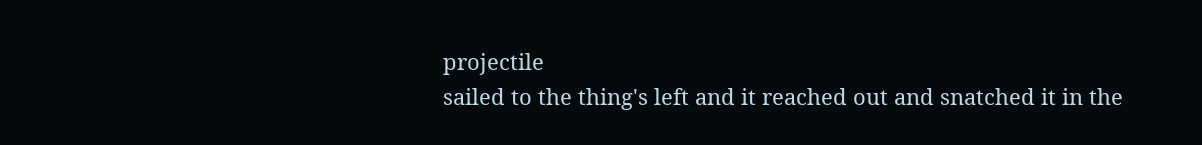projectile
sailed to the thing's left and it reached out and snatched it in the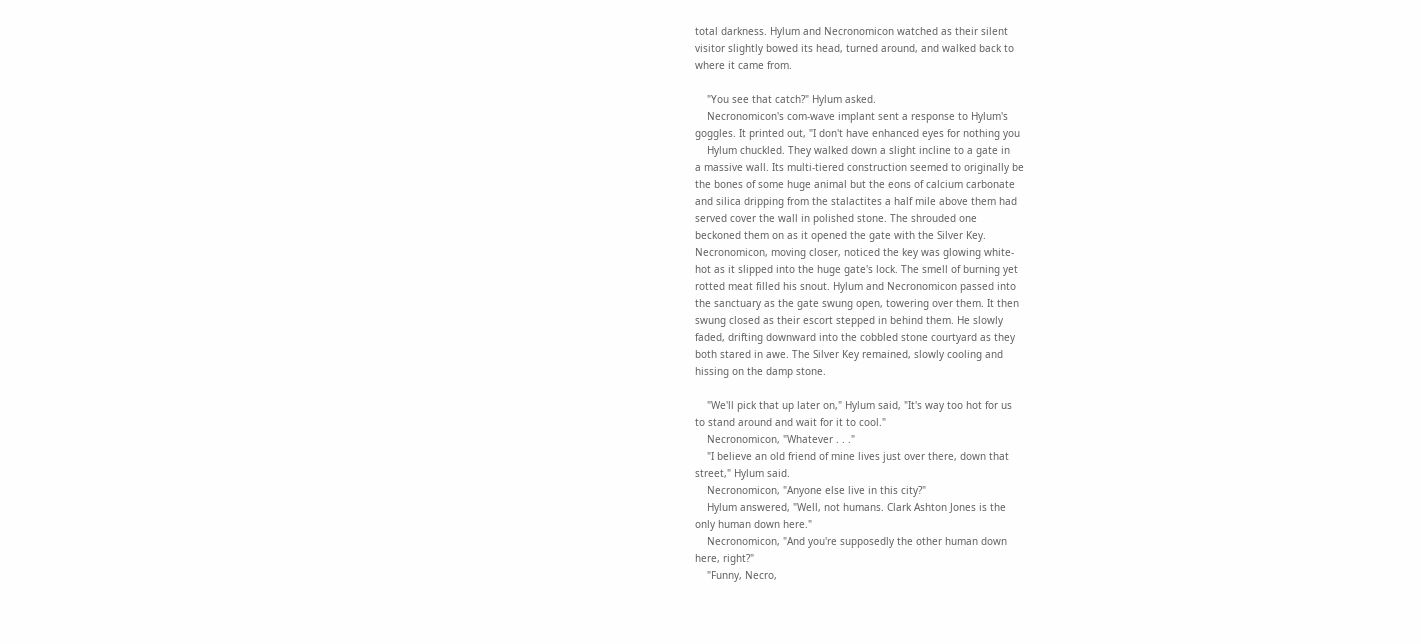total darkness. Hylum and Necronomicon watched as their silent
visitor slightly bowed its head, turned around, and walked back to
where it came from.

    "You see that catch?" Hylum asked.
    Necronomicon's com-wave implant sent a response to Hylum's
goggles. It printed out, "I don't have enhanced eyes for nothing you
    Hylum chuckled. They walked down a slight incline to a gate in
a massive wall. Its multi-tiered construction seemed to originally be
the bones of some huge animal but the eons of calcium carbonate
and silica dripping from the stalactites a half mile above them had
served cover the wall in polished stone. The shrouded one
beckoned them on as it opened the gate with the Silver Key.
Necronomicon, moving closer, noticed the key was glowing white-
hot as it slipped into the huge gate's lock. The smell of burning yet
rotted meat filled his snout. Hylum and Necronomicon passed into
the sanctuary as the gate swung open, towering over them. It then
swung closed as their escort stepped in behind them. He slowly
faded, drifting downward into the cobbled stone courtyard as they
both stared in awe. The Silver Key remained, slowly cooling and
hissing on the damp stone.

    "We'll pick that up later on," Hylum said, "It's way too hot for us
to stand around and wait for it to cool."
    Necronomicon, "Whatever . . ."
    "I believe an old friend of mine lives just over there, down that
street," Hylum said.
    Necronomicon, "Anyone else live in this city?"
    Hylum answered, "Well, not humans. Clark Ashton Jones is the
only human down here."
    Necronomicon, "And you're supposedly the other human down
here, right?"
    "Funny, Necro,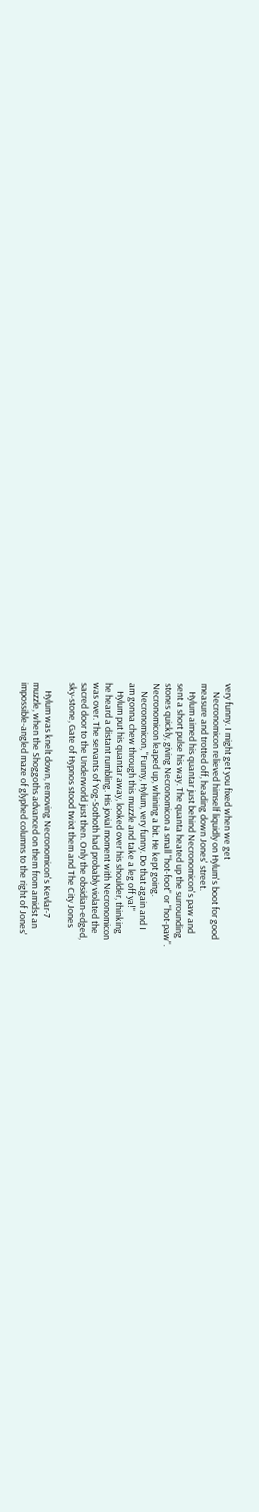very funny. I might get you fixed when we get
    Necronomicon relieved himself liquidly on Hylum's boot for good
measure and trotted off, heading down Jones' street.
    Hylum aimed his quantar just behind Necronomicon's paw and
sent a short pulse his way. The quanta heated up the surrounding
stones quickly, giving Necronomicon a small "hot-foot" or "hot-paw".
Necronomicon leaped up, whining a bit. He kept going.
    Necronomicon, "Funny, Hylum, very funny. Do that again and I
am gonna chew through this muzzle and take a leg off ya!"
    Hylum put his quantar away, looked over his shoulder, thinking
he heard a distant rumbling. His jovial moment with Necronomicon
was over. The servants of Yog-Sothoth had probably violated the
sacred door to the Underworld just then. Only the obsidian-edged,
sky-stone, Gate of Hypnos stood twixt them and The City Jones

    Hylum was knelt down, removing Necronomicon's Kevlar-7
muzzle, when the Shoggoths advanced on them from amidst an
impossible-angled maze of glyphed columns to the right of Jones'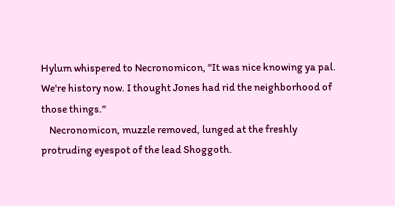Hylum whispered to Necronomicon, "It was nice knowing ya pal.
We're history now. I thought Jones had rid the neighborhood of
those things."
    Necronomicon, muzzle removed, lunged at the freshly
protruding eyespot of the lead Shoggoth.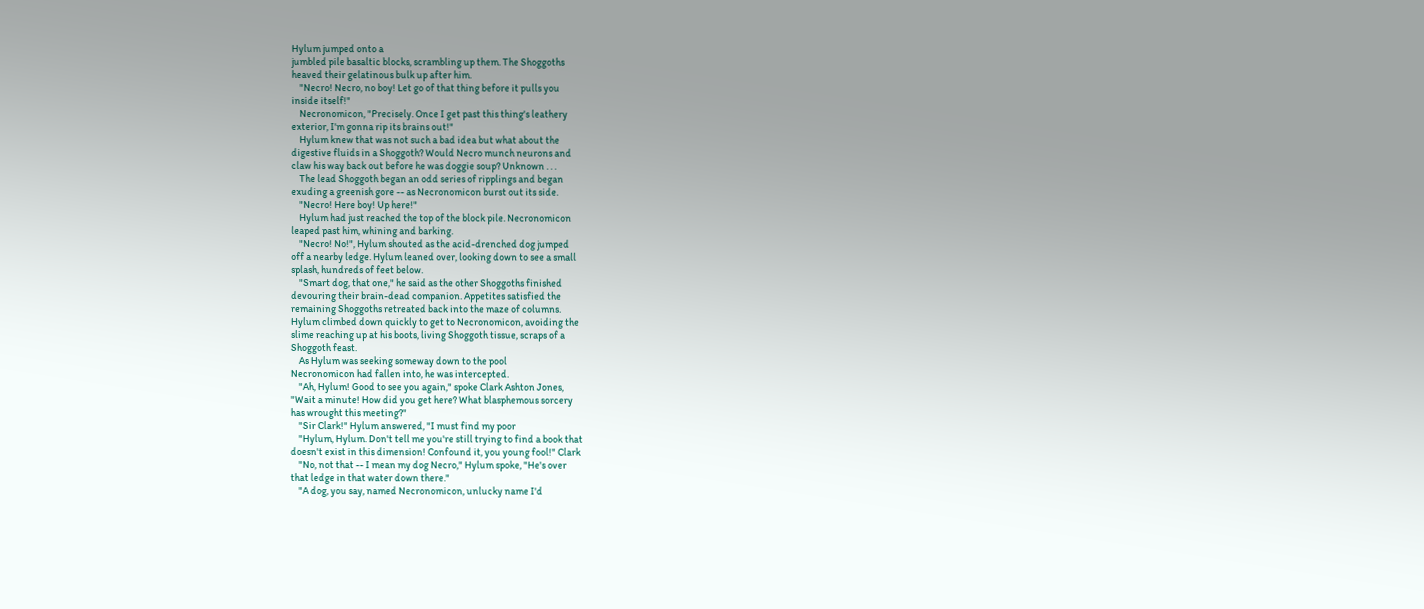Hylum jumped onto a
jumbled pile basaltic blocks, scrambling up them. The Shoggoths
heaved their gelatinous bulk up after him.
    "Necro! Necro, no boy! Let go of that thing before it pulls you
inside itself!"
    Necronomicon, "Precisely. Once I get past this thing's leathery
exterior, I'm gonna rip its brains out!"
    Hylum knew that was not such a bad idea but what about the
digestive fluids in a Shoggoth? Would Necro munch neurons and
claw his way back out before he was doggie soup? Unknown . . .
    The lead Shoggoth began an odd series of ripplings and began
exuding a greenish gore -- as Necronomicon burst out its side.
    "Necro! Here boy! Up here!"
    Hylum had just reached the top of the block pile. Necronomicon
leaped past him, whining and barking.
    "Necro! No!", Hylum shouted as the acid-drenched dog jumped
off a nearby ledge. Hylum leaned over, looking down to see a small
splash, hundreds of feet below.
    "Smart dog, that one," he said as the other Shoggoths finished
devouring their brain-dead companion. Appetites satisfied the
remaining Shoggoths retreated back into the maze of columns.
Hylum climbed down quickly to get to Necronomicon, avoiding the
slime reaching up at his boots, living Shoggoth tissue, scraps of a
Shoggoth feast.
    As Hylum was seeking someway down to the pool
Necronomicon had fallen into, he was intercepted.
    "Ah, Hylum! Good to see you again," spoke Clark Ashton Jones,
"Wait a minute! How did you get here? What blasphemous sorcery
has wrought this meeting?"
    "Sir Clark!" Hylum answered, "I must find my poor
    "Hylum, Hylum. Don't tell me you're still trying to find a book that
doesn't exist in this dimension! Confound it, you young fool!" Clark
    "No, not that -- I mean my dog Necro," Hylum spoke, "He's over
that ledge in that water down there."
    "A dog, you say, named Necronomicon, unlucky name I'd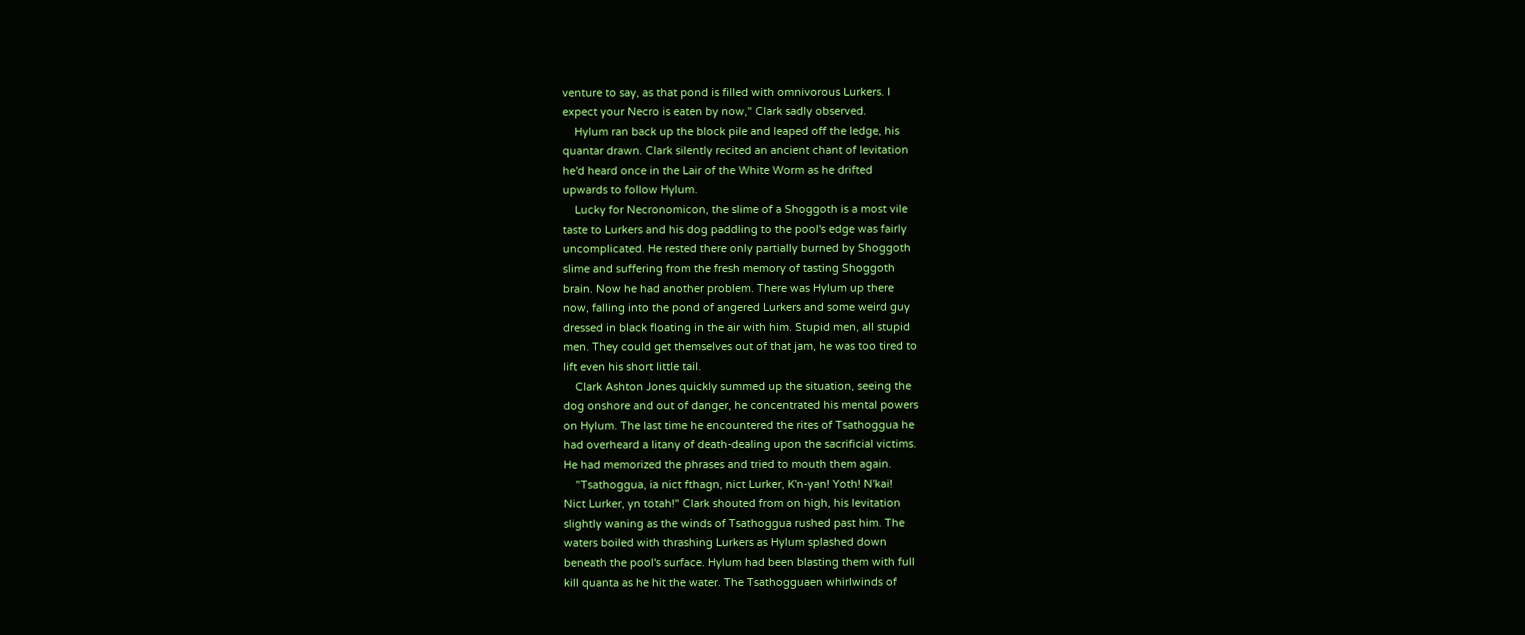venture to say, as that pond is filled with omnivorous Lurkers. I
expect your Necro is eaten by now," Clark sadly observed.
    Hylum ran back up the block pile and leaped off the ledge, his
quantar drawn. Clark silently recited an ancient chant of levitation
he'd heard once in the Lair of the White Worm as he drifted
upwards to follow Hylum.
    Lucky for Necronomicon, the slime of a Shoggoth is a most vile
taste to Lurkers and his dog paddling to the pool's edge was fairly
uncomplicated. He rested there only partially burned by Shoggoth
slime and suffering from the fresh memory of tasting Shoggoth
brain. Now he had another problem. There was Hylum up there
now, falling into the pond of angered Lurkers and some weird guy
dressed in black floating in the air with him. Stupid men, all stupid
men. They could get themselves out of that jam, he was too tired to
lift even his short little tail.
    Clark Ashton Jones quickly summed up the situation, seeing the
dog onshore and out of danger, he concentrated his mental powers
on Hylum. The last time he encountered the rites of Tsathoggua he
had overheard a litany of death-dealing upon the sacrificial victims.
He had memorized the phrases and tried to mouth them again.
    "Tsathoggua, ia nict fthagn, nict Lurker, K'n-yan! Yoth! N'kai!
Nict Lurker, yn totah!" Clark shouted from on high, his levitation
slightly waning as the winds of Tsathoggua rushed past him. The
waters boiled with thrashing Lurkers as Hylum splashed down
beneath the pool's surface. Hylum had been blasting them with full
kill quanta as he hit the water. The Tsathogguaen whirlwinds of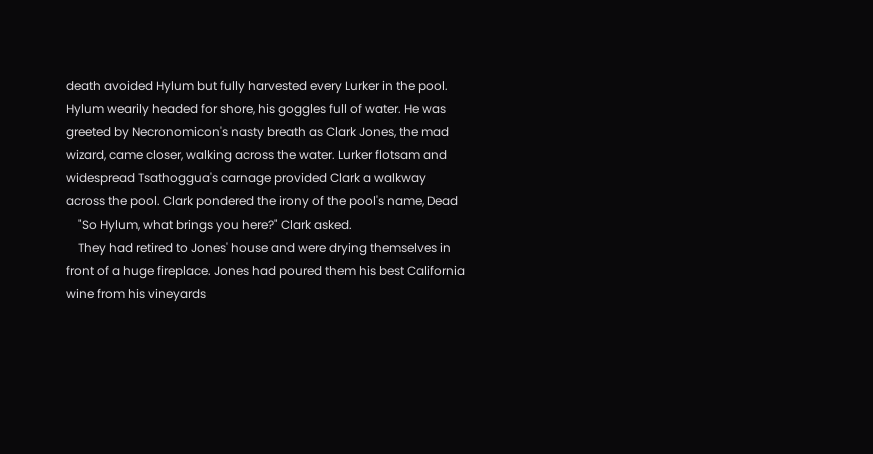death avoided Hylum but fully harvested every Lurker in the pool.
Hylum wearily headed for shore, his goggles full of water. He was
greeted by Necronomicon's nasty breath as Clark Jones, the mad
wizard, came closer, walking across the water. Lurker flotsam and
widespread Tsathoggua's carnage provided Clark a walkway
across the pool. Clark pondered the irony of the pool's name, Dead
    "So Hylum, what brings you here?" Clark asked.
    They had retired to Jones' house and were drying themselves in
front of a huge fireplace. Jones had poured them his best California
wine from his vineyards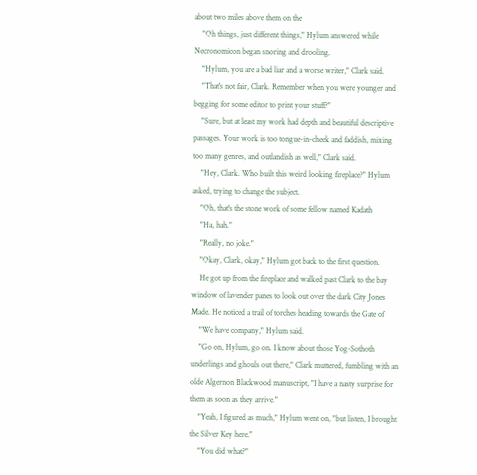about two miles above them on the
    "Oh things, just different things," Hylum answered while
Necronomicon began snoring and drooling.
    "Hylum, you are a bad liar and a worse writer," Clark said.
    "That's not fair, Clark. Remember when you were younger and
begging for some editor to print your stuff?"
    "Sure, but at least my work had depth and beautiful descriptive
passages. Your work is too tongue-in-cheek and faddish, mixing
too many genres, and outlandish as well," Clark said.
    "Hey, Clark. Who built this weird looking fireplace?" Hylum
asked, trying to change the subject.
    "Oh, that's the stone work of some fellow named Kadath
    "Ha, hah."
    "Really, no joke."
    "Okay, Clark, okay," Hylum got back to the first question.
    He got up from the fireplace and walked past Clark to the bay
window of lavender panes to look out over the dark City Jones
Made. He noticed a trail of torches heading towards the Gate of
    "We have company," Hylum said.
    "Go on, Hylum, go on. I know about those Yog-Sothoth
underlings and ghouls out there," Clark muttered, fumbling with an
olde Algernon Blackwood manuscript, "I have a nasty surprise for
them as soon as they arrive."
    "Yeah, I figured as much," Hylum went on, "but listen, I brought
the Silver Key here."
    "You did what?"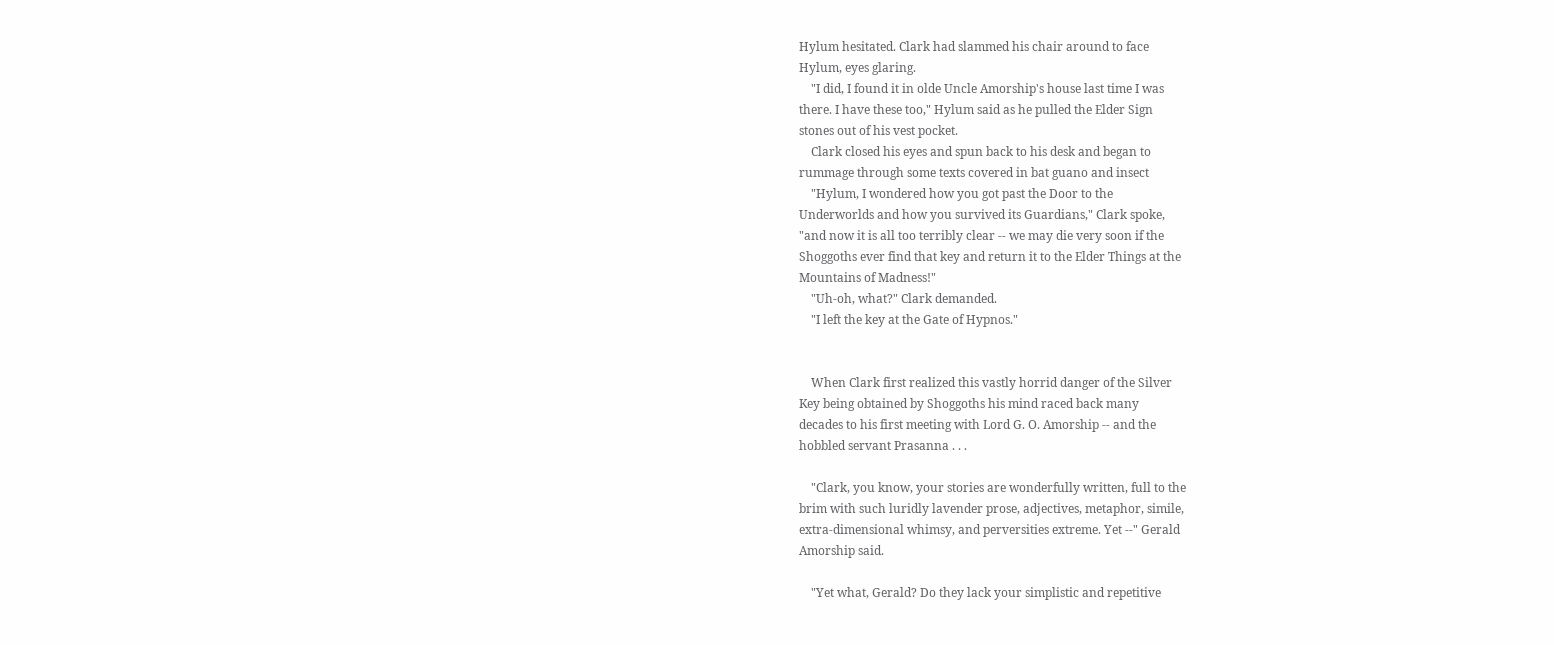Hylum hesitated. Clark had slammed his chair around to face
Hylum, eyes glaring.
    "I did, I found it in olde Uncle Amorship's house last time I was
there. I have these too," Hylum said as he pulled the Elder Sign
stones out of his vest pocket.
    Clark closed his eyes and spun back to his desk and began to
rummage through some texts covered in bat guano and insect
    "Hylum, I wondered how you got past the Door to the
Underworlds and how you survived its Guardians," Clark spoke,
"and now it is all too terribly clear -- we may die very soon if the
Shoggoths ever find that key and return it to the Elder Things at the
Mountains of Madness!"
    "Uh-oh, what?" Clark demanded.
    "I left the key at the Gate of Hypnos."


    When Clark first realized this vastly horrid danger of the Silver
Key being obtained by Shoggoths his mind raced back many
decades to his first meeting with Lord G. O. Amorship -- and the
hobbled servant Prasanna . . .

    "Clark, you know, your stories are wonderfully written, full to the
brim with such luridly lavender prose, adjectives, metaphor, simile,
extra-dimensional whimsy, and perversities extreme. Yet --" Gerald
Amorship said.

    "Yet what, Gerald? Do they lack your simplistic and repetitive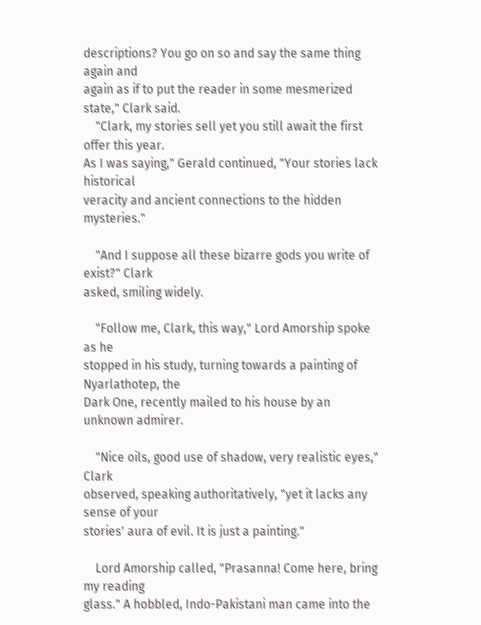descriptions? You go on so and say the same thing again and
again as if to put the reader in some mesmerized state," Clark said.
    "Clark, my stories sell yet you still await the first offer this year.
As I was saying," Gerald continued, "Your stories lack historical
veracity and ancient connections to the hidden mysteries."

    "And I suppose all these bizarre gods you write of exist?" Clark
asked, smiling widely.

    "Follow me, Clark, this way," Lord Amorship spoke as he
stopped in his study, turning towards a painting of Nyarlathotep, the
Dark One, recently mailed to his house by an unknown admirer.

    "Nice oils, good use of shadow, very realistic eyes," Clark
observed, speaking authoritatively, "yet it lacks any sense of your
stories' aura of evil. It is just a painting."

    Lord Amorship called, "Prasanna! Come here, bring my reading
glass." A hobbled, Indo-Pakistani man came into the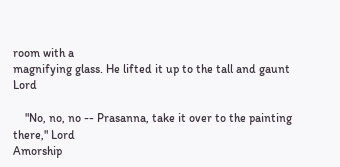room with a
magnifying glass. He lifted it up to the tall and gaunt Lord

    "No, no, no -- Prasanna, take it over to the painting there," Lord
Amorship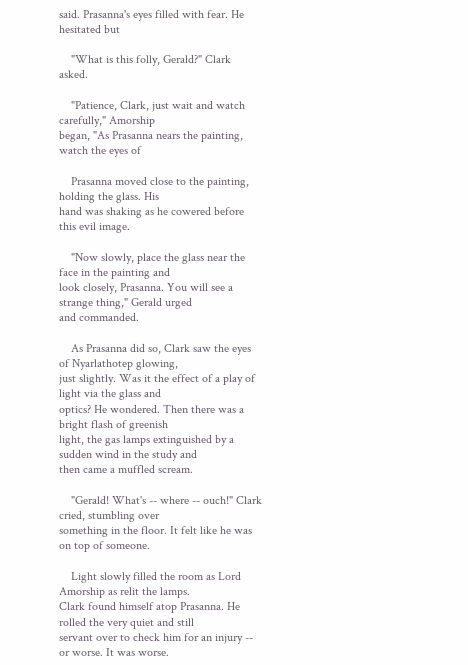said. Prasanna's eyes filled with fear. He hesitated but

    "What is this folly, Gerald?" Clark asked.

    "Patience, Clark, just wait and watch carefully," Amorship
began, "As Prasanna nears the painting, watch the eyes of

    Prasanna moved close to the painting, holding the glass. His
hand was shaking as he cowered before this evil image.

    "Now slowly, place the glass near the face in the painting and
look closely, Prasanna. You will see a strange thing," Gerald urged
and commanded.

    As Prasanna did so, Clark saw the eyes of Nyarlathotep glowing,
just slightly. Was it the effect of a play of light via the glass and
optics? He wondered. Then there was a bright flash of greenish
light, the gas lamps extinguished by a sudden wind in the study and
then came a muffled scream.

    "Gerald! What's -- where -- ouch!" Clark cried, stumbling over
something in the floor. It felt like he was on top of someone.

    Light slowly filled the room as Lord Amorship as relit the lamps.
Clark found himself atop Prasanna. He rolled the very quiet and still
servant over to check him for an injury -- or worse. It was worse.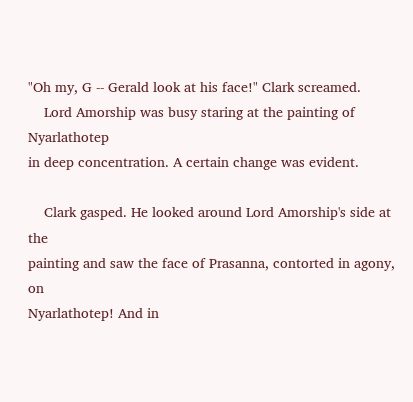"Oh my, G -- Gerald look at his face!" Clark screamed.
    Lord Amorship was busy staring at the painting of Nyarlathotep
in deep concentration. A certain change was evident.

    Clark gasped. He looked around Lord Amorship's side at the
painting and saw the face of Prasanna, contorted in agony, on
Nyarlathotep! And in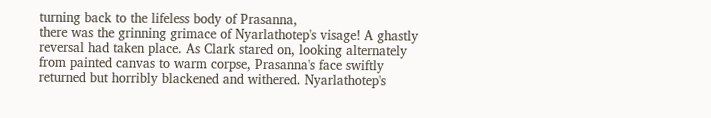turning back to the lifeless body of Prasanna,
there was the grinning grimace of Nyarlathotep's visage! A ghastly
reversal had taken place. As Clark stared on, looking alternately
from painted canvas to warm corpse, Prasanna's face swiftly
returned but horribly blackened and withered. Nyarlathotep's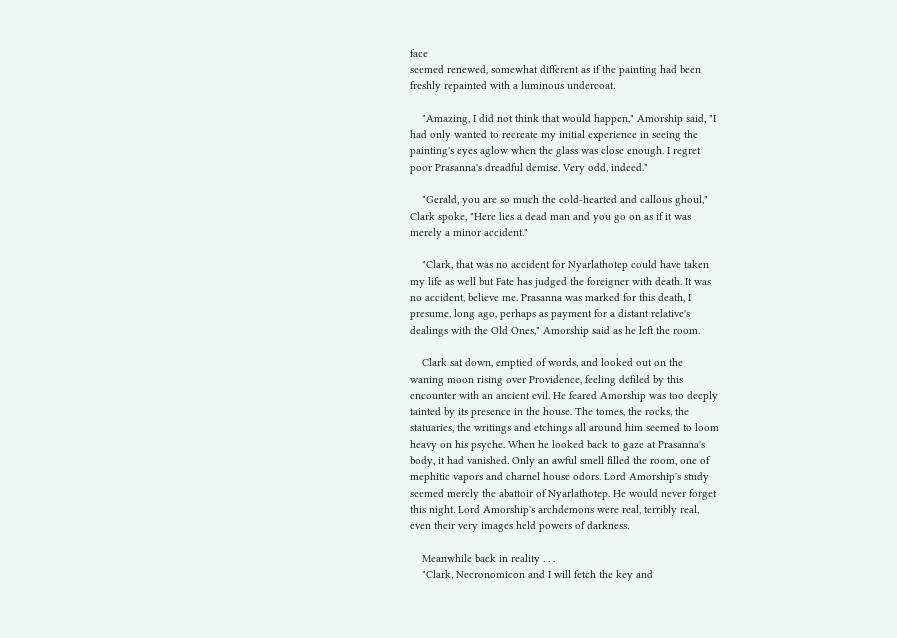face
seemed renewed, somewhat different as if the painting had been
freshly repainted with a luminous undercoat.

    "Amazing, I did not think that would happen," Amorship said, "I
had only wanted to recreate my initial experience in seeing the
painting's eyes aglow when the glass was close enough. I regret
poor Prasanna's dreadful demise. Very odd, indeed."

    "Gerald, you are so much the cold-hearted and callous ghoul,"
Clark spoke, "Here lies a dead man and you go on as if it was
merely a minor accident."

    "Clark, that was no accident for Nyarlathotep could have taken
my life as well but Fate has judged the foreigner with death. It was
no accident, believe me. Prasanna was marked for this death, I
presume, long ago, perhaps as payment for a distant relative's
dealings with the Old Ones," Amorship said as he left the room.

    Clark sat down, emptied of words, and looked out on the
waning moon rising over Providence, feeling defiled by this
encounter with an ancient evil. He feared Amorship was too deeply
tainted by its presence in the house. The tomes, the rocks, the
statuaries, the writings and etchings all around him seemed to loom
heavy on his psyche. When he looked back to gaze at Prasanna's
body, it had vanished. Only an awful smell filled the room, one of
mephitic vapors and charnel house odors. Lord Amorship's study
seemed merely the abattoir of Nyarlathotep. He would never forget
this night. Lord Amorship's archdemons were real, terribly real,
even their very images held powers of darkness.

    Meanwhile back in reality . . .
    "Clark, Necronomicon and I will fetch the key and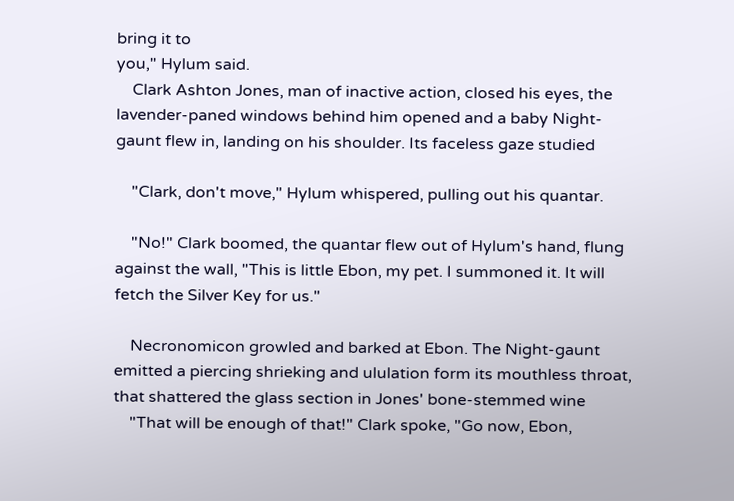bring it to
you," Hylum said.
    Clark Ashton Jones, man of inactive action, closed his eyes, the
lavender-paned windows behind him opened and a baby Night-
gaunt flew in, landing on his shoulder. Its faceless gaze studied

    "Clark, don't move," Hylum whispered, pulling out his quantar.

    "No!" Clark boomed, the quantar flew out of Hylum's hand, flung
against the wall, "This is little Ebon, my pet. I summoned it. It will
fetch the Silver Key for us."

    Necronomicon growled and barked at Ebon. The Night-gaunt
emitted a piercing shrieking and ululation form its mouthless throat,
that shattered the glass section in Jones' bone-stemmed wine
    "That will be enough of that!" Clark spoke, "Go now, Ebon,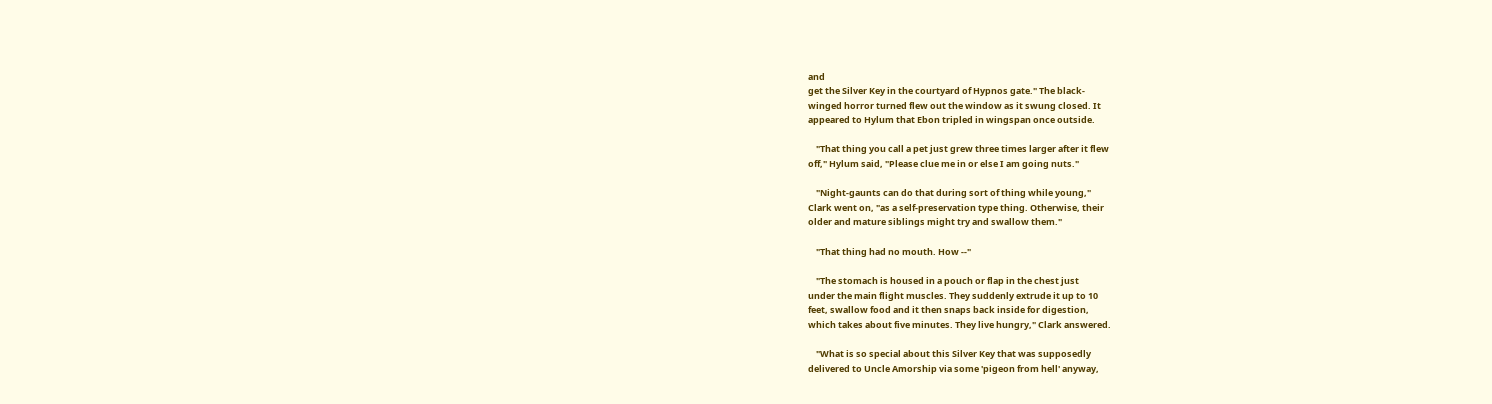and
get the Silver Key in the courtyard of Hypnos gate." The black-
winged horror turned flew out the window as it swung closed. It
appeared to Hylum that Ebon tripled in wingspan once outside.

    "That thing you call a pet just grew three times larger after it flew
off," Hylum said, "Please clue me in or else I am going nuts."

    "Night-gaunts can do that during sort of thing while young,"
Clark went on, "as a self-preservation type thing. Otherwise, their
older and mature siblings might try and swallow them."

    "That thing had no mouth. How --"

    "The stomach is housed in a pouch or flap in the chest just
under the main flight muscles. They suddenly extrude it up to 10
feet, swallow food and it then snaps back inside for digestion,
which takes about five minutes. They live hungry," Clark answered.

    "What is so special about this Silver Key that was supposedly
delivered to Uncle Amorship via some 'pigeon from hell' anyway,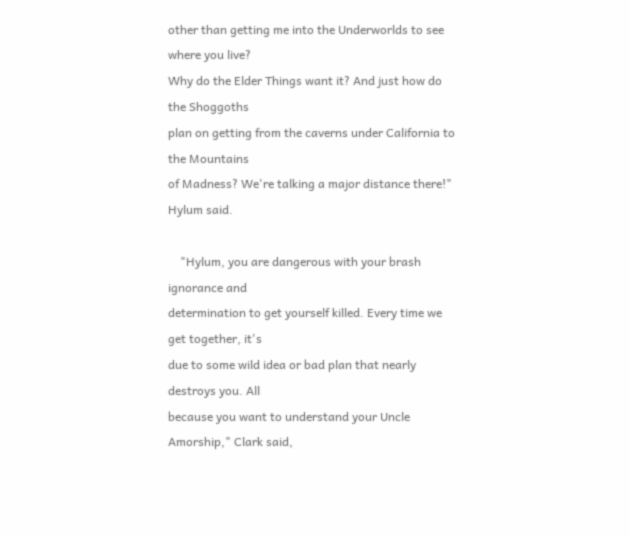other than getting me into the Underworlds to see where you live?
Why do the Elder Things want it? And just how do the Shoggoths
plan on getting from the caverns under California to the Mountains
of Madness? We're talking a major distance there!" Hylum said.

    "Hylum, you are dangerous with your brash ignorance and
determination to get yourself killed. Every time we get together, it's
due to some wild idea or bad plan that nearly destroys you. All
because you want to understand your Uncle Amorship," Clark said,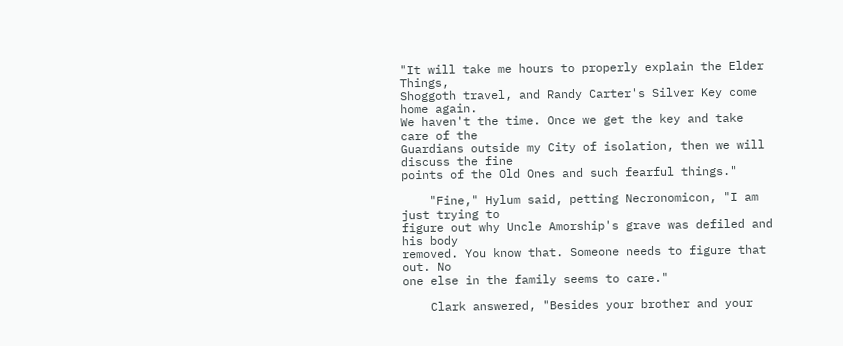"It will take me hours to properly explain the Elder Things,
Shoggoth travel, and Randy Carter's Silver Key come home again.
We haven't the time. Once we get the key and take care of the
Guardians outside my City of isolation, then we will discuss the fine
points of the Old Ones and such fearful things."

    "Fine," Hylum said, petting Necronomicon, "I am just trying to
figure out why Uncle Amorship's grave was defiled and his body
removed. You know that. Someone needs to figure that out. No
one else in the family seems to care."

    Clark answered, "Besides your brother and your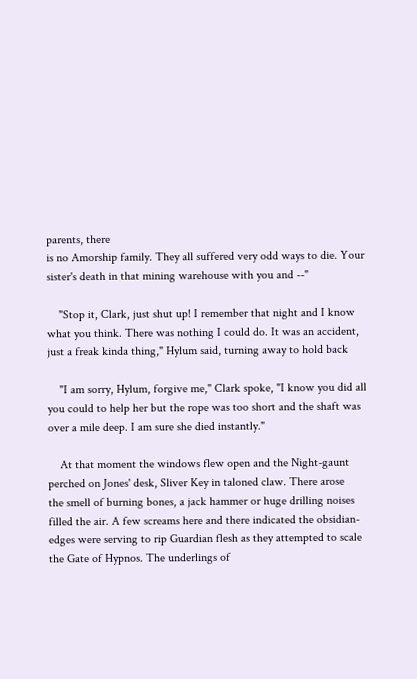parents, there
is no Amorship family. They all suffered very odd ways to die. Your
sister's death in that mining warehouse with you and --"

    "Stop it, Clark, just shut up! I remember that night and I know
what you think. There was nothing I could do. It was an accident,
just a freak kinda thing," Hylum said, turning away to hold back

    "I am sorry, Hylum, forgive me," Clark spoke, "I know you did all
you could to help her but the rope was too short and the shaft was
over a mile deep. I am sure she died instantly."

    At that moment the windows flew open and the Night-gaunt
perched on Jones' desk, Sliver Key in taloned claw. There arose
the smell of burning bones, a jack hammer or huge drilling noises
filled the air. A few screams here and there indicated the obsidian-
edges were serving to rip Guardian flesh as they attempted to scale
the Gate of Hypnos. The underlings of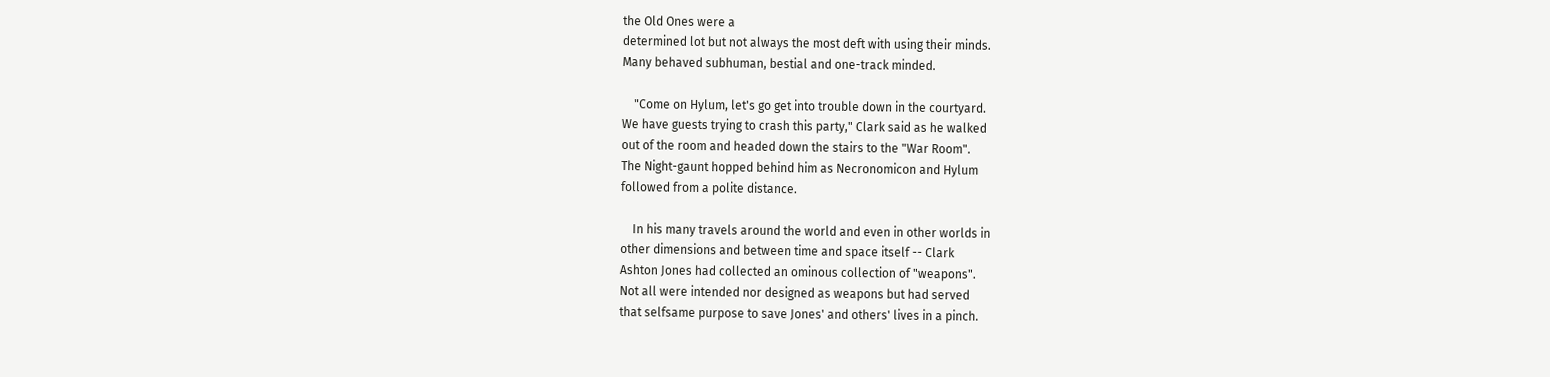the Old Ones were a
determined lot but not always the most deft with using their minds.
Many behaved subhuman, bestial and one-track minded.

    "Come on Hylum, let's go get into trouble down in the courtyard.
We have guests trying to crash this party," Clark said as he walked
out of the room and headed down the stairs to the "War Room".
The Night-gaunt hopped behind him as Necronomicon and Hylum
followed from a polite distance.

    In his many travels around the world and even in other worlds in
other dimensions and between time and space itself -- Clark
Ashton Jones had collected an ominous collection of "weapons".
Not all were intended nor designed as weapons but had served
that selfsame purpose to save Jones' and others' lives in a pinch.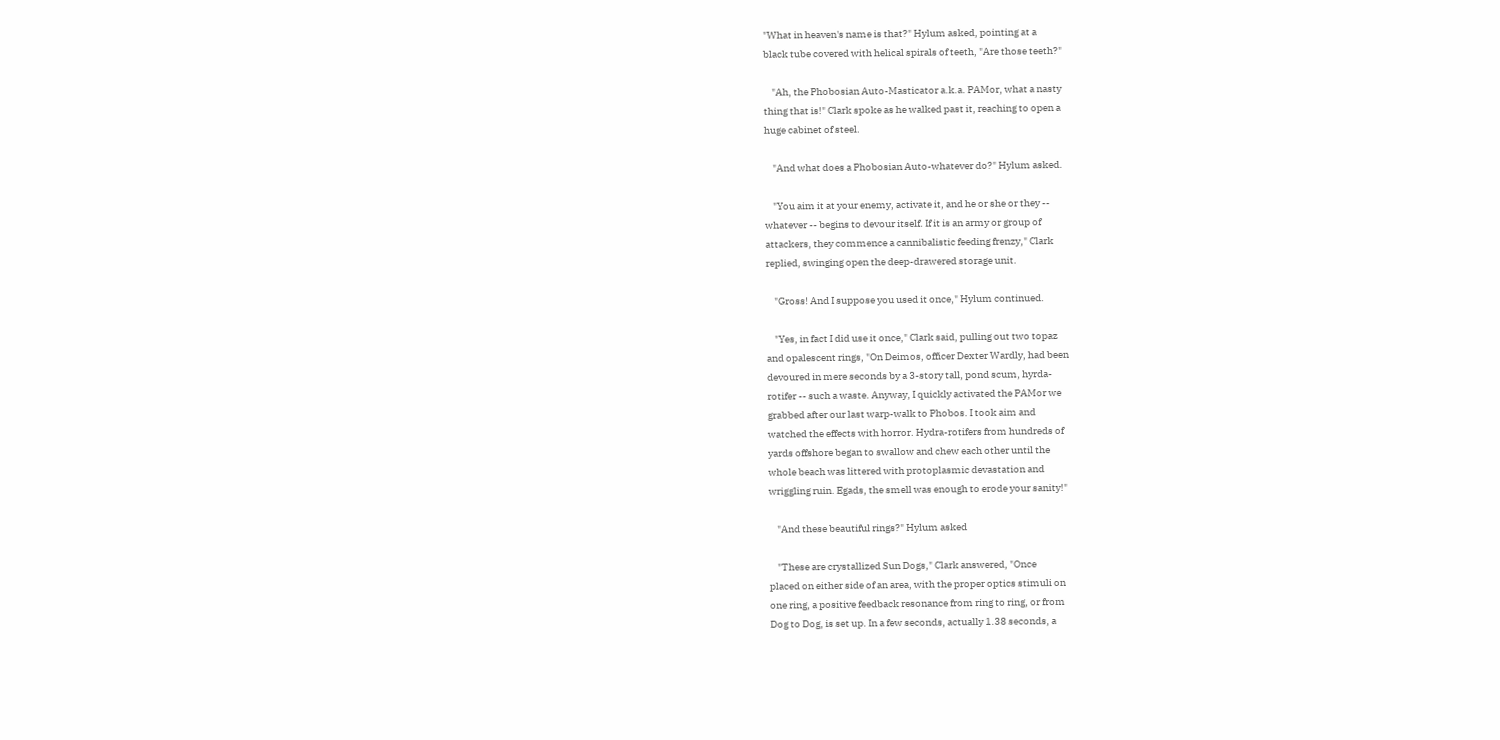"What in heaven's name is that?" Hylum asked, pointing at a
black tube covered with helical spirals of teeth, "Are those teeth?"

    "Ah, the Phobosian Auto-Masticator a.k.a. PAMor, what a nasty
thing that is!" Clark spoke as he walked past it, reaching to open a
huge cabinet of steel.

    "And what does a Phobosian Auto-whatever do?" Hylum asked.

    "You aim it at your enemy, activate it, and he or she or they --
whatever -- begins to devour itself. If it is an army or group of
attackers, they commence a cannibalistic feeding frenzy," Clark
replied, swinging open the deep-drawered storage unit.

    "Gross! And I suppose you used it once," Hylum continued.

    "Yes, in fact I did use it once," Clark said, pulling out two topaz
and opalescent rings, "On Deimos, officer Dexter Wardly, had been
devoured in mere seconds by a 3-story tall, pond scum, hyrda-
rotifer -- such a waste. Anyway, I quickly activated the PAMor we
grabbed after our last warp-walk to Phobos. I took aim and
watched the effects with horror. Hydra-rotifers from hundreds of
yards offshore began to swallow and chew each other until the
whole beach was littered with protoplasmic devastation and
wriggling ruin. Egads, the smell was enough to erode your sanity!"

    "And these beautiful rings?" Hylum asked

    "These are crystallized Sun Dogs," Clark answered, "Once
placed on either side of an area, with the proper optics stimuli on
one ring, a positive feedback resonance from ring to ring, or from
Dog to Dog, is set up. In a few seconds, actually 1.38 seconds, a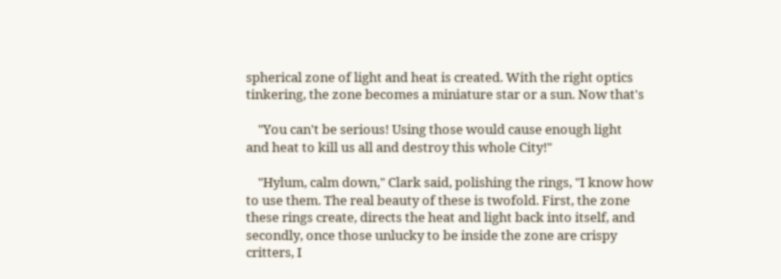spherical zone of light and heat is created. With the right optics
tinkering, the zone becomes a miniature star or a sun. Now that's

    "You can't be serious! Using those would cause enough light
and heat to kill us all and destroy this whole City!"

    "Hylum, calm down," Clark said, polishing the rings, "I know how
to use them. The real beauty of these is twofold. First, the zone
these rings create, directs the heat and light back into itself, and
secondly, once those unlucky to be inside the zone are crispy
critters, I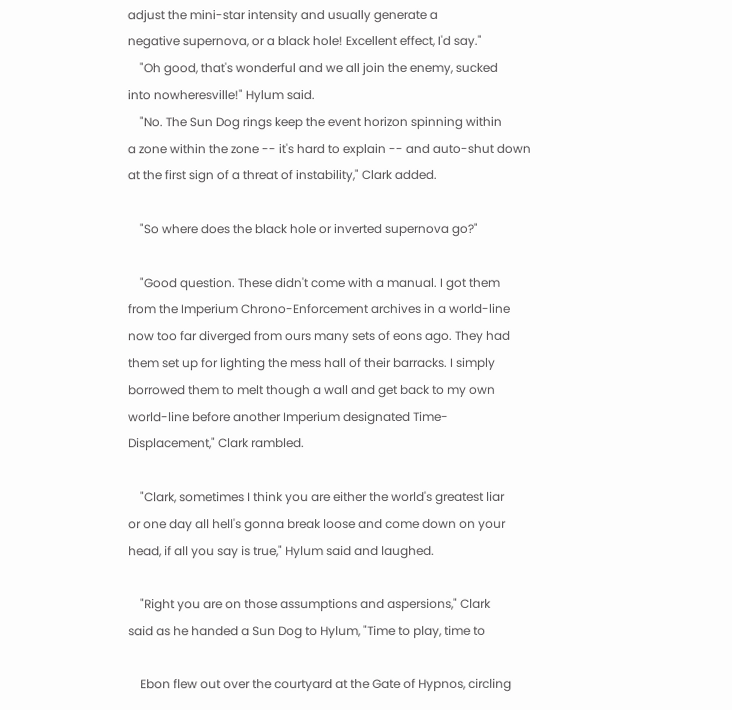adjust the mini-star intensity and usually generate a
negative supernova, or a black hole! Excellent effect, I'd say."
    "Oh good, that's wonderful and we all join the enemy, sucked
into nowheresville!" Hylum said.
    "No. The Sun Dog rings keep the event horizon spinning within
a zone within the zone -- it's hard to explain -- and auto-shut down
at the first sign of a threat of instability," Clark added.

    "So where does the black hole or inverted supernova go?"

    "Good question. These didn't come with a manual. I got them
from the Imperium Chrono-Enforcement archives in a world-line
now too far diverged from ours many sets of eons ago. They had
them set up for lighting the mess hall of their barracks. I simply
borrowed them to melt though a wall and get back to my own
world-line before another Imperium designated Time-
Displacement," Clark rambled.

    "Clark, sometimes I think you are either the world's greatest liar
or one day all hell's gonna break loose and come down on your
head, if all you say is true," Hylum said and laughed.

    "Right you are on those assumptions and aspersions," Clark
said as he handed a Sun Dog to Hylum, "Time to play, time to

    Ebon flew out over the courtyard at the Gate of Hypnos, circling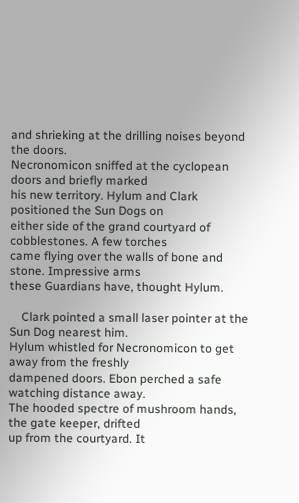and shrieking at the drilling noises beyond the doors.
Necronomicon sniffed at the cyclopean doors and briefly marked
his new territory. Hylum and Clark positioned the Sun Dogs on
either side of the grand courtyard of cobblestones. A few torches
came flying over the walls of bone and stone. Impressive arms
these Guardians have, thought Hylum.

    Clark pointed a small laser pointer at the Sun Dog nearest him.
Hylum whistled for Necronomicon to get away from the freshly
dampened doors. Ebon perched a safe watching distance away.
The hooded spectre of mushroom hands, the gate keeper, drifted
up from the courtyard. It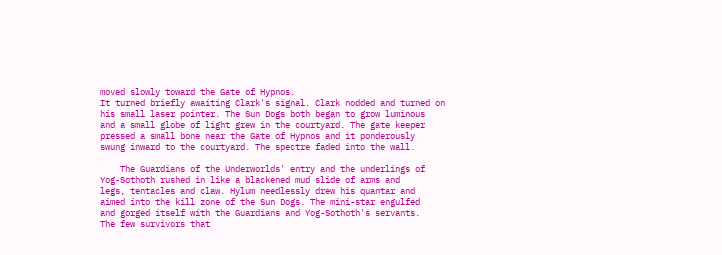moved slowly toward the Gate of Hypnos.
It turned briefly awaiting Clark's signal. Clark nodded and turned on
his small laser pointer. The Sun Dogs both began to grow luminous
and a small globe of light grew in the courtyard. The gate keeper
pressed a small bone near the Gate of Hypnos and it ponderously
swung inward to the courtyard. The spectre faded into the wall.

    The Guardians of the Underworlds' entry and the underlings of
Yog-Sothoth rushed in like a blackened mud slide of arms and
legs, tentacles and claw. Hylum needlessly drew his quantar and
aimed into the kill zone of the Sun Dogs. The mini-star engulfed
and gorged itself with the Guardians and Yog-Sothoth's servants.
The few survivors that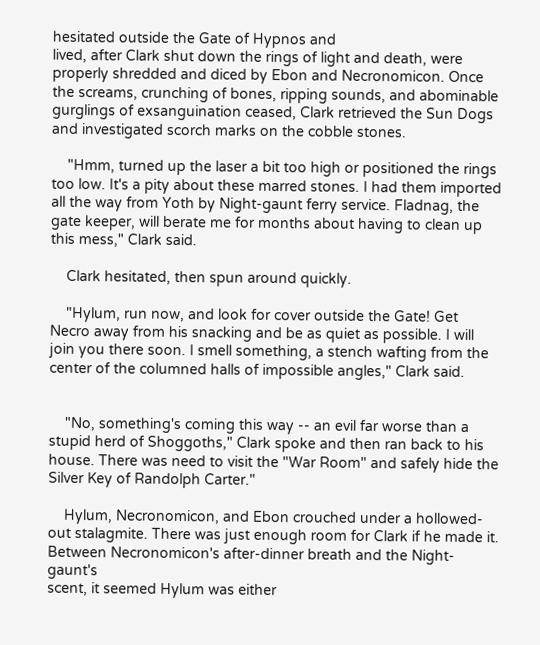hesitated outside the Gate of Hypnos and
lived, after Clark shut down the rings of light and death, were
properly shredded and diced by Ebon and Necronomicon. Once
the screams, crunching of bones, ripping sounds, and abominable
gurglings of exsanguination ceased, Clark retrieved the Sun Dogs
and investigated scorch marks on the cobble stones.

    "Hmm, turned up the laser a bit too high or positioned the rings
too low. It's a pity about these marred stones. I had them imported
all the way from Yoth by Night-gaunt ferry service. Fladnag, the
gate keeper, will berate me for months about having to clean up
this mess," Clark said.

    Clark hesitated, then spun around quickly.

    "Hylum, run now, and look for cover outside the Gate! Get
Necro away from his snacking and be as quiet as possible. I will
join you there soon. I smell something, a stench wafting from the
center of the columned halls of impossible angles," Clark said.


    "No, something's coming this way -- an evil far worse than a
stupid herd of Shoggoths," Clark spoke and then ran back to his
house. There was need to visit the "War Room" and safely hide the
Silver Key of Randolph Carter."

    Hylum, Necronomicon, and Ebon crouched under a hollowed-
out stalagmite. There was just enough room for Clark if he made it.
Between Necronomicon's after-dinner breath and the Night-gaunt's
scent, it seemed Hylum was either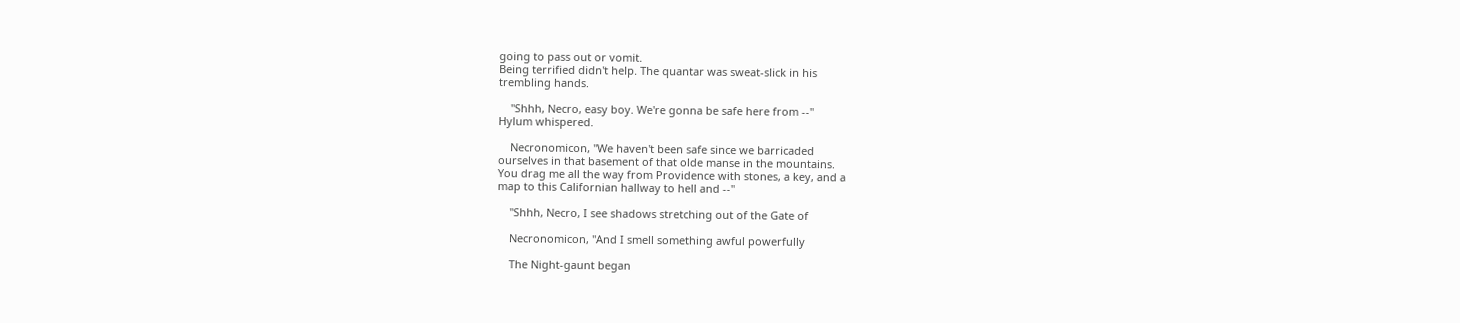going to pass out or vomit.
Being terrified didn't help. The quantar was sweat-slick in his
trembling hands.

    "Shhh, Necro, easy boy. We're gonna be safe here from --"
Hylum whispered.

    Necronomicon, "We haven't been safe since we barricaded
ourselves in that basement of that olde manse in the mountains.
You drag me all the way from Providence with stones, a key, and a
map to this Californian hallway to hell and --"

    "Shhh, Necro, I see shadows stretching out of the Gate of

    Necronomicon, "And I smell something awful powerfully

    The Night-gaunt began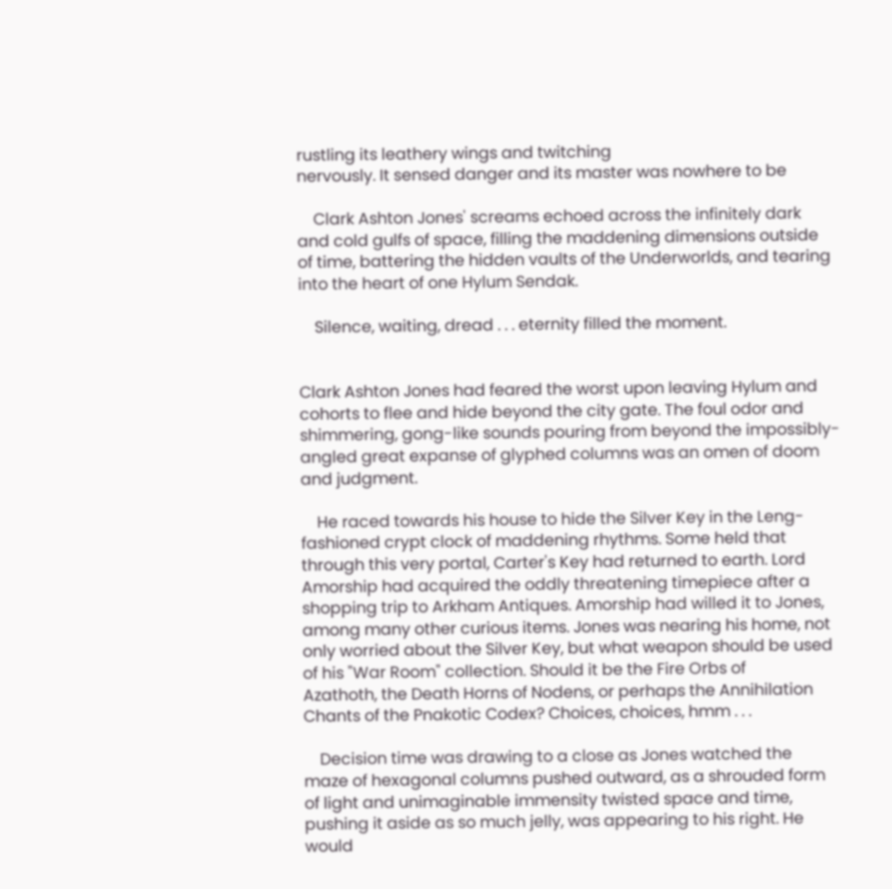rustling its leathery wings and twitching
nervously. It sensed danger and its master was nowhere to be

    Clark Ashton Jones' screams echoed across the infinitely dark
and cold gulfs of space, filling the maddening dimensions outside
of time, battering the hidden vaults of the Underworlds, and tearing
into the heart of one Hylum Sendak.

    Silence, waiting, dread . . . eternity filled the moment.


Clark Ashton Jones had feared the worst upon leaving Hylum and
cohorts to flee and hide beyond the city gate. The foul odor and
shimmering, gong-like sounds pouring from beyond the impossibly-
angled great expanse of glyphed columns was an omen of doom
and judgment.

    He raced towards his house to hide the Silver Key in the Leng-
fashioned crypt clock of maddening rhythms. Some held that
through this very portal, Carter's Key had returned to earth. Lord
Amorship had acquired the oddly threatening timepiece after a
shopping trip to Arkham Antiques. Amorship had willed it to Jones,
among many other curious items. Jones was nearing his home, not
only worried about the Silver Key, but what weapon should be used
of his "War Room" collection. Should it be the Fire Orbs of
Azathoth, the Death Horns of Nodens, or perhaps the Annihilation
Chants of the Pnakotic Codex? Choices, choices, hmm . . .

    Decision time was drawing to a close as Jones watched the
maze of hexagonal columns pushed outward, as a shrouded form
of light and unimaginable immensity twisted space and time,
pushing it aside as so much jelly, was appearing to his right. He
would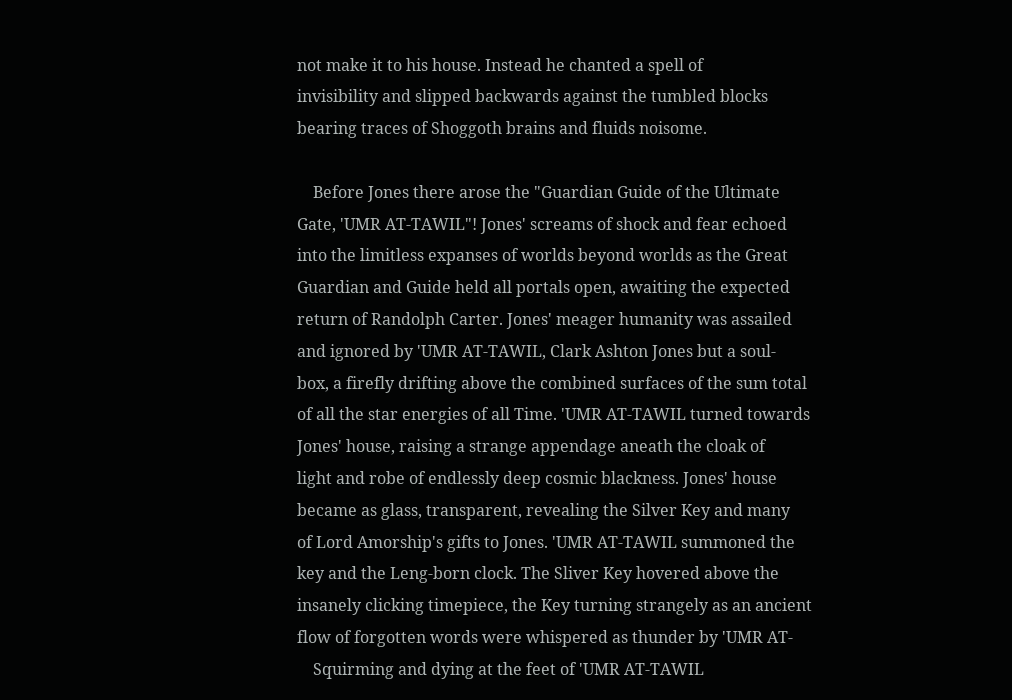not make it to his house. Instead he chanted a spell of
invisibility and slipped backwards against the tumbled blocks
bearing traces of Shoggoth brains and fluids noisome.

    Before Jones there arose the "Guardian Guide of the Ultimate
Gate, 'UMR AT-TAWIL"! Jones' screams of shock and fear echoed
into the limitless expanses of worlds beyond worlds as the Great
Guardian and Guide held all portals open, awaiting the expected
return of Randolph Carter. Jones' meager humanity was assailed
and ignored by 'UMR AT-TAWIL, Clark Ashton Jones but a soul-
box, a firefly drifting above the combined surfaces of the sum total
of all the star energies of all Time. 'UMR AT-TAWIL turned towards
Jones' house, raising a strange appendage aneath the cloak of
light and robe of endlessly deep cosmic blackness. Jones' house
became as glass, transparent, revealing the Silver Key and many
of Lord Amorship's gifts to Jones. 'UMR AT-TAWIL summoned the
key and the Leng-born clock. The Sliver Key hovered above the
insanely clicking timepiece, the Key turning strangely as an ancient
flow of forgotten words were whispered as thunder by 'UMR AT-
    Squirming and dying at the feet of 'UMR AT-TAWIL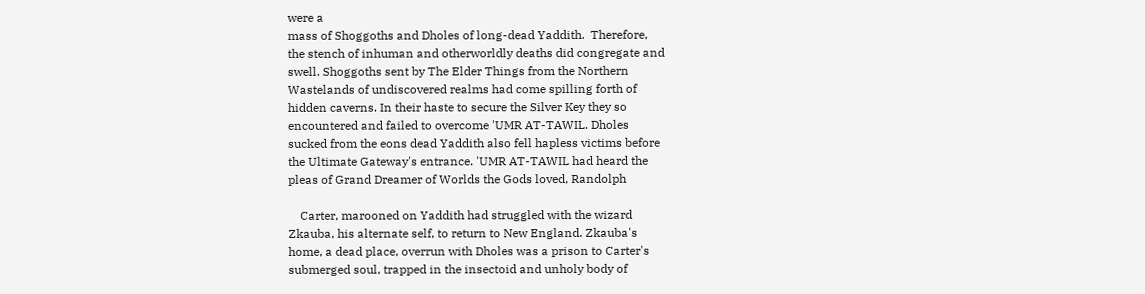were a
mass of Shoggoths and Dholes of long-dead Yaddith.  Therefore,
the stench of inhuman and otherworldly deaths did congregate and
swell. Shoggoths sent by The Elder Things from the Northern
Wastelands of undiscovered realms had come spilling forth of
hidden caverns. In their haste to secure the Silver Key they so
encountered and failed to overcome 'UMR AT-TAWIL. Dholes
sucked from the eons dead Yaddith also fell hapless victims before
the Ultimate Gateway's entrance. 'UMR AT-TAWIL had heard the
pleas of Grand Dreamer of Worlds the Gods loved, Randolph

    Carter, marooned on Yaddith had struggled with the wizard
Zkauba, his alternate self, to return to New England. Zkauba's
home, a dead place, overrun with Dholes was a prison to Carter's
submerged soul, trapped in the insectoid and unholy body of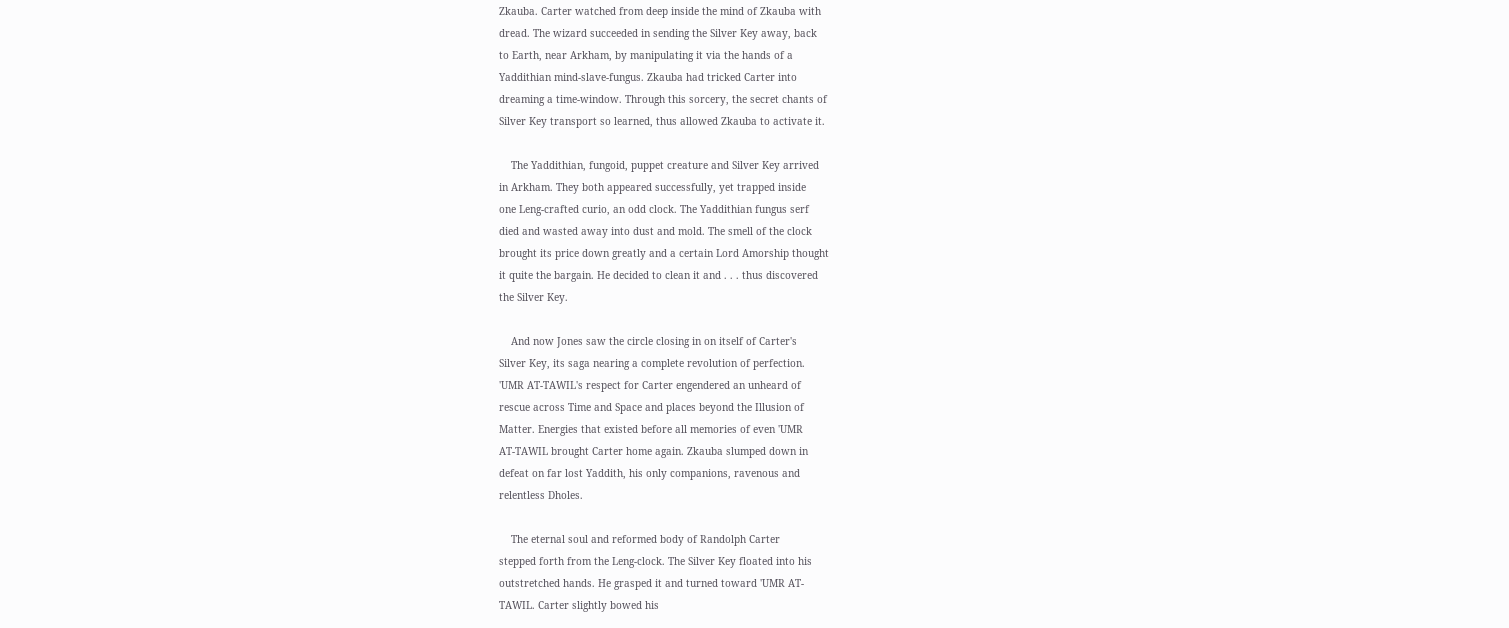Zkauba. Carter watched from deep inside the mind of Zkauba with
dread. The wizard succeeded in sending the Silver Key away, back
to Earth, near Arkham, by manipulating it via the hands of a
Yaddithian mind-slave-fungus. Zkauba had tricked Carter into
dreaming a time-window. Through this sorcery, the secret chants of
Silver Key transport so learned, thus allowed Zkauba to activate it.

    The Yaddithian, fungoid, puppet creature and Silver Key arrived
in Arkham. They both appeared successfully, yet trapped inside
one Leng-crafted curio, an odd clock. The Yaddithian fungus serf
died and wasted away into dust and mold. The smell of the clock
brought its price down greatly and a certain Lord Amorship thought
it quite the bargain. He decided to clean it and . . . thus discovered
the Silver Key.

    And now Jones saw the circle closing in on itself of Carter's
Silver Key, its saga nearing a complete revolution of perfection.
'UMR AT-TAWIL's respect for Carter engendered an unheard of
rescue across Time and Space and places beyond the Illusion of
Matter. Energies that existed before all memories of even 'UMR
AT-TAWIL brought Carter home again. Zkauba slumped down in
defeat on far lost Yaddith, his only companions, ravenous and
relentless Dholes.

    The eternal soul and reformed body of Randolph Carter
stepped forth from the Leng-clock. The Silver Key floated into his
outstretched hands. He grasped it and turned toward 'UMR AT-
TAWIL. Carter slightly bowed his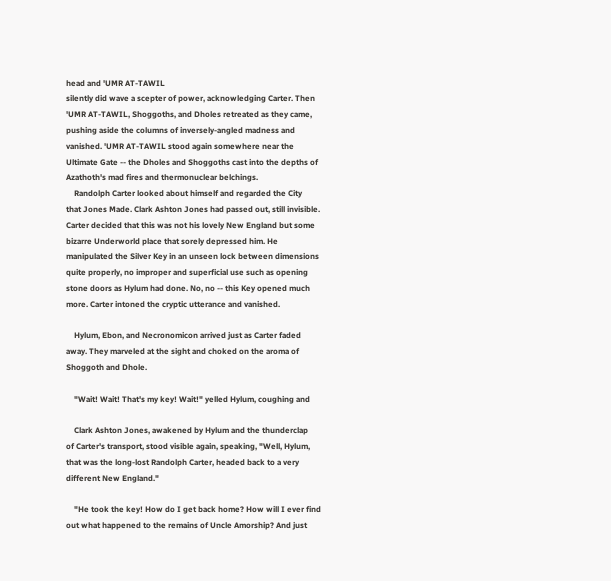head and 'UMR AT-TAWIL
silently did wave a scepter of power, acknowledging Carter. Then
'UMR AT-TAWIL, Shoggoths, and Dholes retreated as they came,
pushing aside the columns of inversely-angled madness and
vanished. 'UMR AT-TAWIL stood again somewhere near the
Ultimate Gate -- the Dholes and Shoggoths cast into the depths of
Azathoth's mad fires and thermonuclear belchings.
    Randolph Carter looked about himself and regarded the City
that Jones Made. Clark Ashton Jones had passed out, still invisible.
Carter decided that this was not his lovely New England but some
bizarre Underworld place that sorely depressed him. He
manipulated the Silver Key in an unseen lock between dimensions
quite properly, no improper and superficial use such as opening
stone doors as Hylum had done. No, no -- this Key opened much
more. Carter intoned the cryptic utterance and vanished.

    Hylum, Ebon, and Necronomicon arrived just as Carter faded
away. They marveled at the sight and choked on the aroma of
Shoggoth and Dhole.

    "Wait! Wait! That's my key! Wait!" yelled Hylum, coughing and

    Clark Ashton Jones, awakened by Hylum and the thunderclap
of Carter's transport, stood visible again, speaking, "Well, Hylum,
that was the long-lost Randolph Carter, headed back to a very
different New England."

    "He took the key! How do I get back home? How will I ever find
out what happened to the remains of Uncle Amorship? And just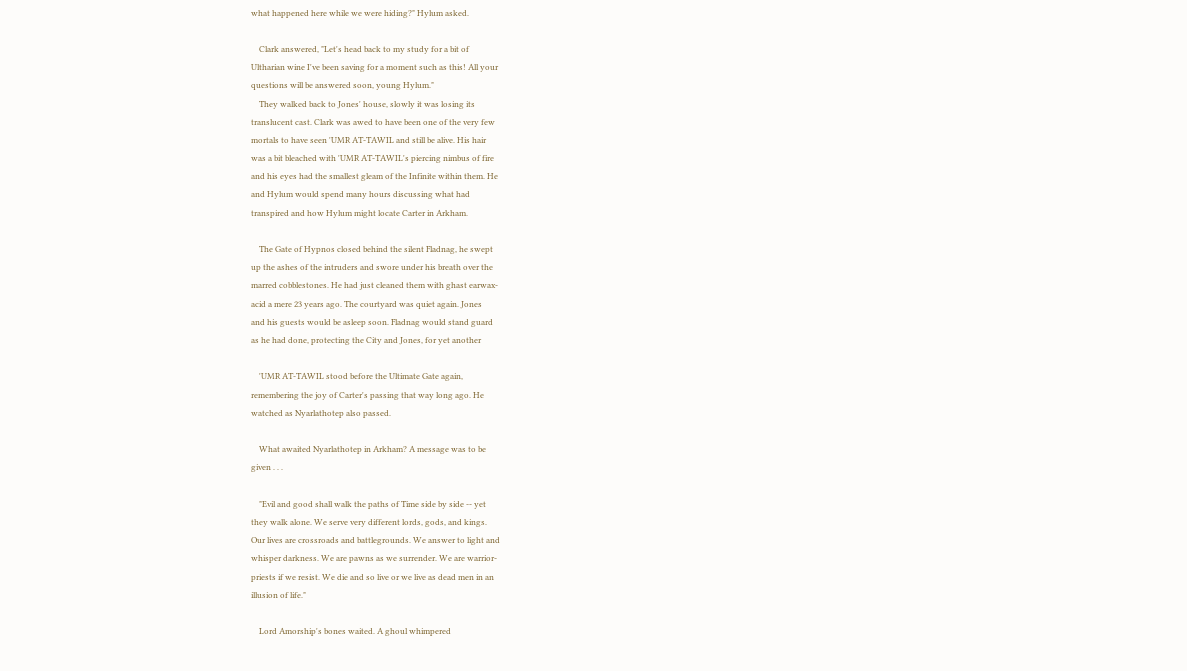what happened here while we were hiding?" Hylum asked.

    Clark answered, "Let's head back to my study for a bit of
Ultharian wine I've been saving for a moment such as this! All your
questions will be answered soon, young Hylum."
    They walked back to Jones' house, slowly it was losing its
translucent cast. Clark was awed to have been one of the very few
mortals to have seen 'UMR AT-TAWIL and still be alive. His hair
was a bit bleached with 'UMR AT-TAWIL's piercing nimbus of fire
and his eyes had the smallest gleam of the Infinite within them. He
and Hylum would spend many hours discussing what had
transpired and how Hylum might locate Carter in Arkham.

    The Gate of Hypnos closed behind the silent Fladnag, he swept
up the ashes of the intruders and swore under his breath over the
marred cobblestones. He had just cleaned them with ghast earwax-
acid a mere 23 years ago. The courtyard was quiet again. Jones
and his guests would be asleep soon. Fladnag would stand guard
as he had done, protecting the City and Jones, for yet another

    'UMR AT-TAWIL stood before the Ultimate Gate again,
remembering the joy of Carter's passing that way long ago. He
watched as Nyarlathotep also passed.

    What awaited Nyarlathotep in Arkham? A message was to be
given . . .

    "Evil and good shall walk the paths of Time side by side -- yet
they walk alone. We serve very different lords, gods, and kings.
Our lives are crossroads and battlegrounds. We answer to light and
whisper darkness. We are pawns as we surrender. We are warrior-
priests if we resist. We die and so live or we live as dead men in an
illusion of life."

    Lord Amorship's bones waited. A ghoul whimpered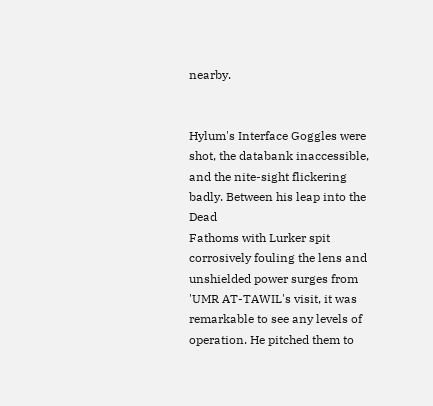nearby.


Hylum's Interface Goggles were shot, the databank inaccessible,
and the nite-sight flickering badly. Between his leap into the Dead
Fathoms with Lurker spit corrosively fouling the lens and
unshielded power surges from 'UMR AT-TAWIL's visit, it was
remarkable to see any levels of operation. He pitched them to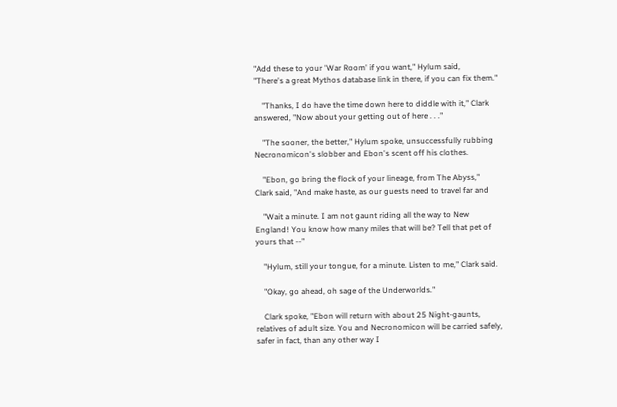"Add these to your 'War Room' if you want," Hylum said,
"There's a great Mythos database link in there, if you can fix them."

    "Thanks, I do have the time down here to diddle with it," Clark
answered, "Now about your getting out of here . . ."

    "The sooner, the better," Hylum spoke, unsuccessfully rubbing
Necronomicon's slobber and Ebon's scent off his clothes.

    "Ebon, go bring the flock of your lineage, from The Abyss,"
Clark said, "And make haste, as our guests need to travel far and

    "Wait a minute. I am not gaunt riding all the way to New
England! You know how many miles that will be? Tell that pet of
yours that --"

    "Hylum, still your tongue, for a minute. Listen to me," Clark said.

    "Okay, go ahead, oh sage of the Underworlds."

    Clark spoke, "Ebon will return with about 25 Night-gaunts,
relatives of adult size. You and Necronomicon will be carried safely,
safer in fact, than any other way I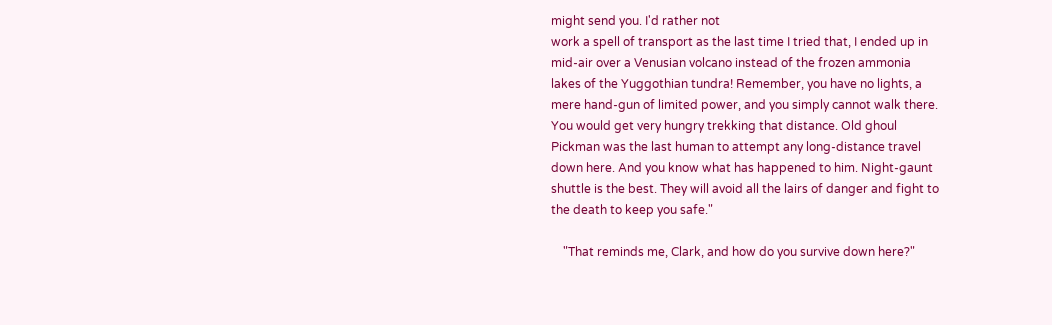might send you. I'd rather not
work a spell of transport as the last time I tried that, I ended up in
mid-air over a Venusian volcano instead of the frozen ammonia
lakes of the Yuggothian tundra! Remember, you have no lights, a
mere hand-gun of limited power, and you simply cannot walk there.
You would get very hungry trekking that distance. Old ghoul
Pickman was the last human to attempt any long-distance travel
down here. And you know what has happened to him. Night-gaunt
shuttle is the best. They will avoid all the lairs of danger and fight to
the death to keep you safe."

    "That reminds me, Clark, and how do you survive down here?"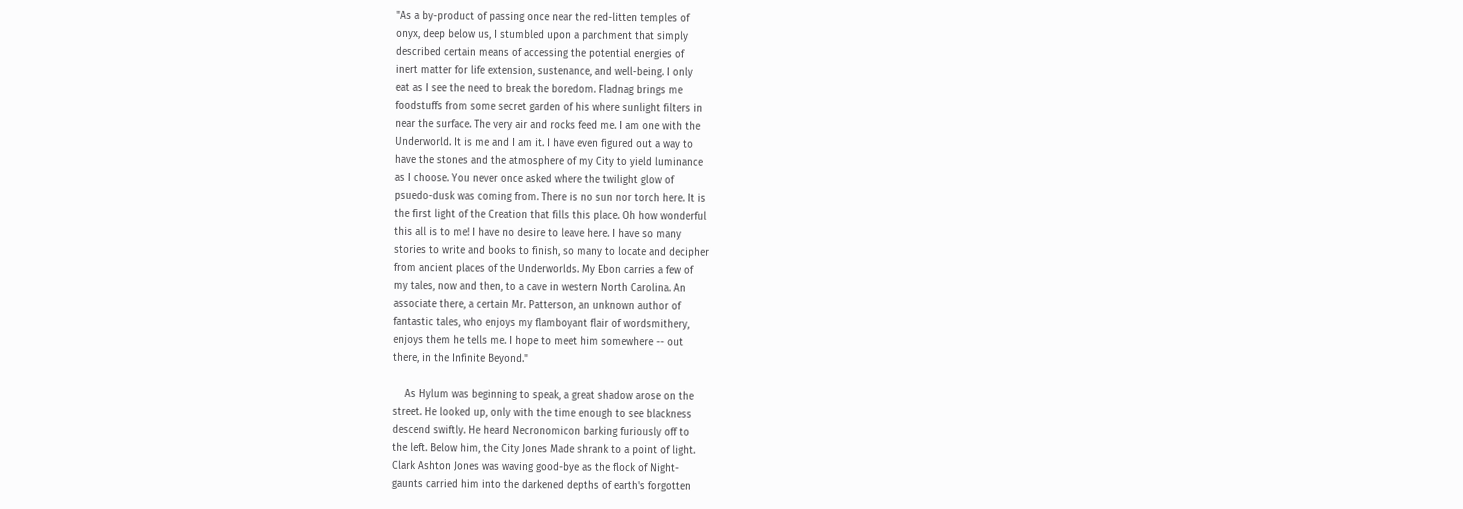"As a by-product of passing once near the red-litten temples of
onyx, deep below us, I stumbled upon a parchment that simply
described certain means of accessing the potential energies of
inert matter for life extension, sustenance, and well-being. I only
eat as I see the need to break the boredom. Fladnag brings me
foodstuffs from some secret garden of his where sunlight filters in
near the surface. The very air and rocks feed me. I am one with the
Underworld. It is me and I am it. I have even figured out a way to
have the stones and the atmosphere of my City to yield luminance
as I choose. You never once asked where the twilight glow of
psuedo-dusk was coming from. There is no sun nor torch here. It is
the first light of the Creation that fills this place. Oh how wonderful
this all is to me! I have no desire to leave here. I have so many
stories to write and books to finish, so many to locate and decipher
from ancient places of the Underworlds. My Ebon carries a few of
my tales, now and then, to a cave in western North Carolina. An
associate there, a certain Mr. Patterson, an unknown author of
fantastic tales, who enjoys my flamboyant flair of wordsmithery,
enjoys them he tells me. I hope to meet him somewhere -- out
there, in the Infinite Beyond."

    As Hylum was beginning to speak, a great shadow arose on the
street. He looked up, only with the time enough to see blackness
descend swiftly. He heard Necronomicon barking furiously off to
the left. Below him, the City Jones Made shrank to a point of light.
Clark Ashton Jones was waving good-bye as the flock of Night-
gaunts carried him into the darkened depths of earth's forgotten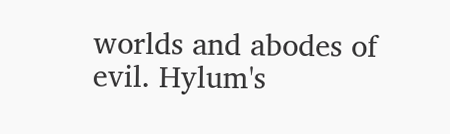worlds and abodes of evil. Hylum's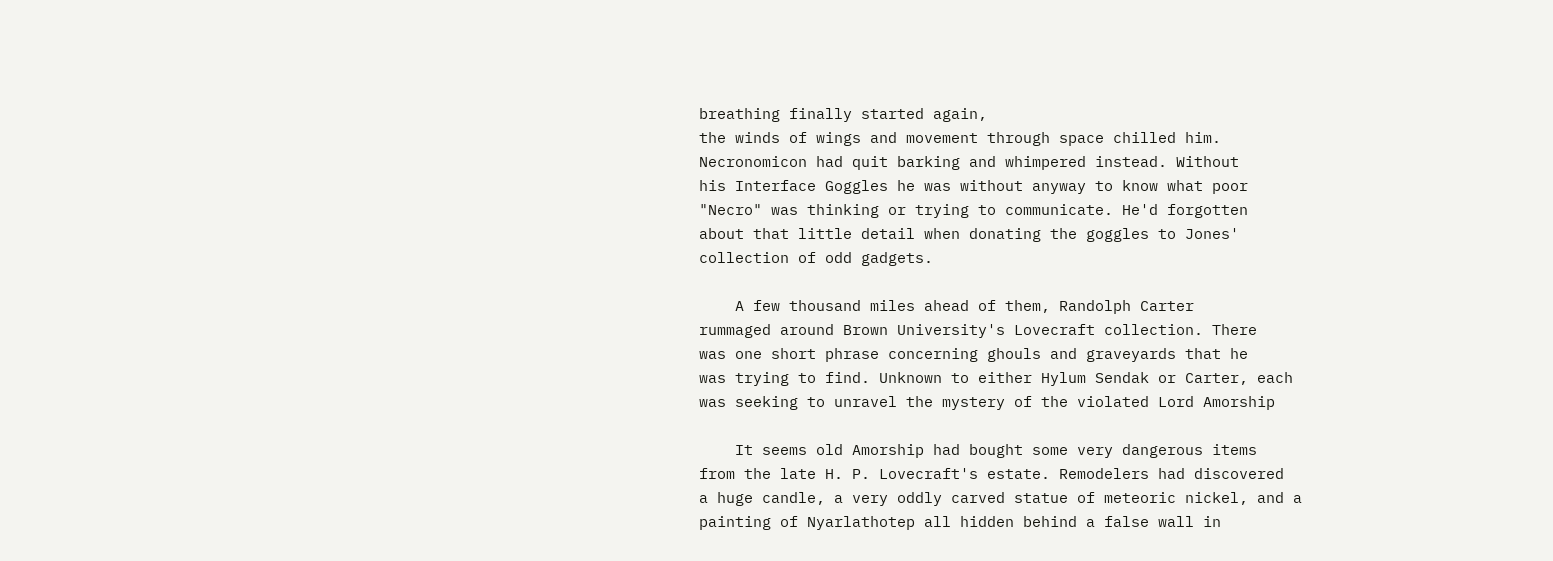breathing finally started again,
the winds of wings and movement through space chilled him.
Necronomicon had quit barking and whimpered instead. Without
his Interface Goggles he was without anyway to know what poor
"Necro" was thinking or trying to communicate. He'd forgotten
about that little detail when donating the goggles to Jones'
collection of odd gadgets.

    A few thousand miles ahead of them, Randolph Carter
rummaged around Brown University's Lovecraft collection. There
was one short phrase concerning ghouls and graveyards that he
was trying to find. Unknown to either Hylum Sendak or Carter, each
was seeking to unravel the mystery of the violated Lord Amorship

    It seems old Amorship had bought some very dangerous items
from the late H. P. Lovecraft's estate. Remodelers had discovered
a huge candle, a very oddly carved statue of meteoric nickel, and a
painting of Nyarlathotep all hidden behind a false wall in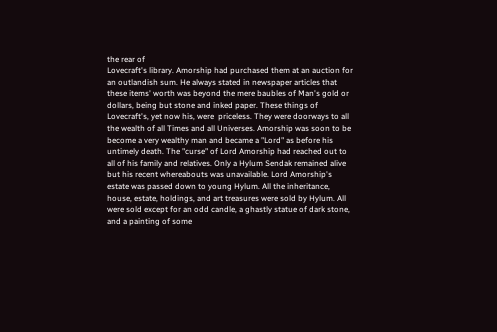the rear of
Lovecraft's library. Amorship had purchased them at an auction for
an outlandish sum. He always stated in newspaper articles that
these items' worth was beyond the mere baubles of Man's gold or
dollars, being but stone and inked paper. These things of
Lovecraft's, yet now his, were  priceless. They were doorways to all
the wealth of all Times and all Universes. Amorship was soon to be
become a very wealthy man and became a "Lord" as before his
untimely death. The "curse" of Lord Amorship had reached out to
all of his family and relatives. Only a Hylum Sendak remained alive
but his recent whereabouts was unavailable. Lord Amorship's
estate was passed down to young Hylum. All the inheritance,
house, estate, holdings, and art treasures were sold by Hylum. All
were sold except for an odd candle, a ghastly statue of dark stone,
and a painting of some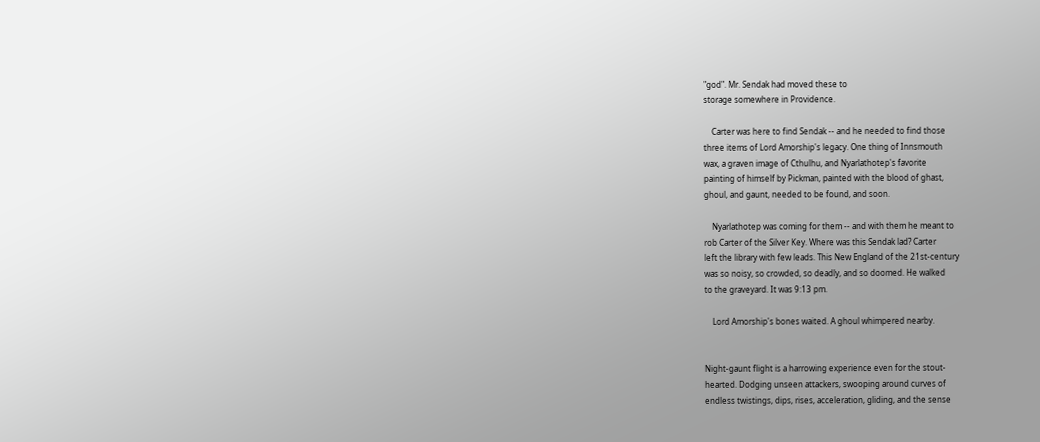"god". Mr. Sendak had moved these to
storage somewhere in Providence.

    Carter was here to find Sendak -- and he needed to find those
three items of Lord Amorship's legacy. One thing of Innsmouth
wax, a graven image of Cthulhu, and Nyarlathotep's favorite
painting of himself by Pickman, painted with the blood of ghast,
ghoul, and gaunt, needed to be found, and soon.

    Nyarlathotep was coming for them -- and with them he meant to
rob Carter of the Silver Key. Where was this Sendak lad? Carter
left the library with few leads. This New England of the 21st-century
was so noisy, so crowded, so deadly, and so doomed. He walked
to the graveyard. It was 9:13 pm.

    Lord Amorship's bones waited. A ghoul whimpered nearby.


Night-gaunt flight is a harrowing experience even for the stout-
hearted. Dodging unseen attackers, swooping around curves of
endless twistings, dips, rises, acceleration, gliding, and the sense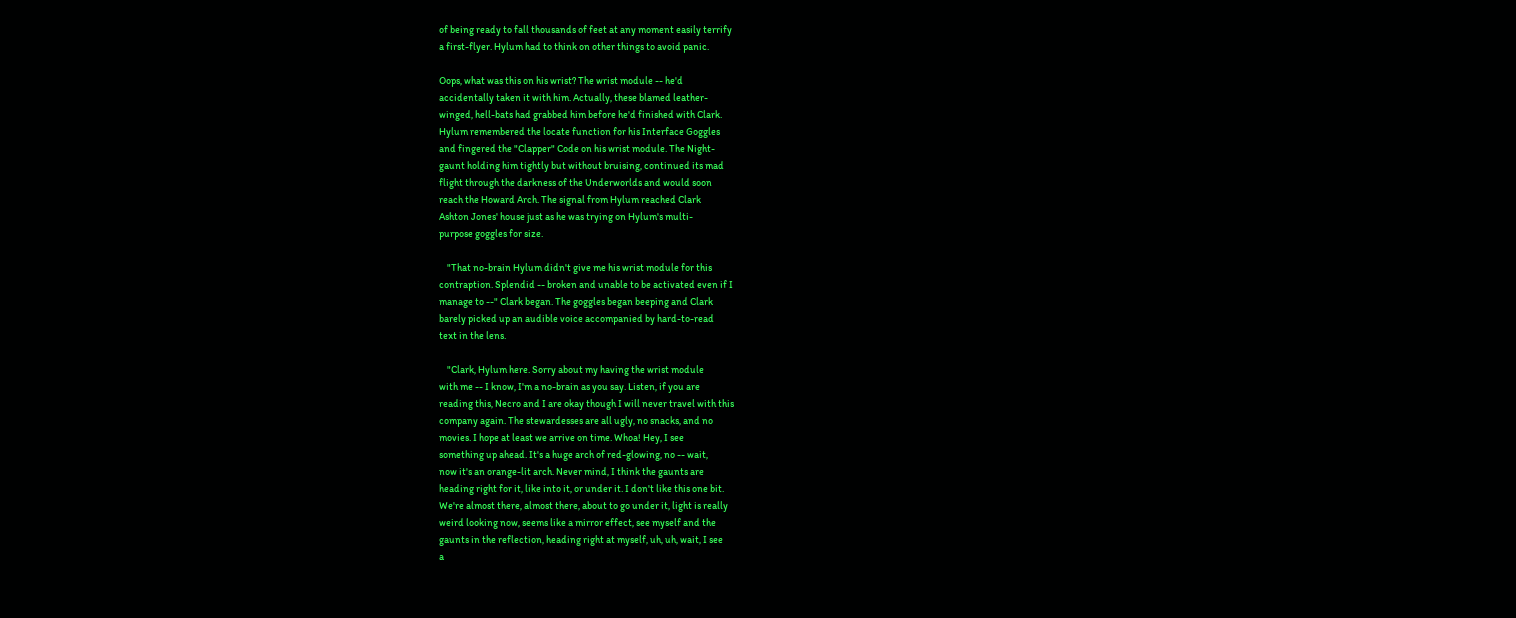of being ready to fall thousands of feet at any moment easily terrify
a first-flyer. Hylum had to think on other things to avoid panic.

Oops, what was this on his wrist? The wrist module -- he'd
accidentally taken it with him. Actually, these blamed leather-
winged, hell-bats had grabbed him before he'd finished with Clark.
Hylum remembered the locate function for his Interface Goggles
and fingered the "Clapper" Code on his wrist module. The Night-
gaunt holding him tightly but without bruising, continued its mad
flight through the darkness of the Underworlds and would soon
reach the Howard Arch. The signal from Hylum reached Clark
Ashton Jones' house just as he was trying on Hylum's multi-
purpose goggles for size.

    "That no-brain Hylum didn't give me his wrist module for this
contraption. Splendid -- broken and unable to be activated even if I
manage to --" Clark began. The goggles began beeping and Clark
barely picked up an audible voice accompanied by hard-to-read
text in the lens.

    "Clark, Hylum here. Sorry about my having the wrist module
with me -- I know, I'm a no-brain as you say. Listen, if you are
reading this, Necro and I are okay though I will never travel with this
company again. The stewardesses are all ugly, no snacks, and no
movies. I hope at least we arrive on time. Whoa! Hey, I see
something up ahead. It's a huge arch of red-glowing, no -- wait,
now it's an orange-lit arch. Never mind, I think the gaunts are
heading right for it, like into it, or under it. I don't like this one bit.
We're almost there, almost there, about to go under it, light is really
weird looking now, seems like a mirror effect, see myself and the
gaunts in the reflection, heading right at myself, uh, uh, wait, I see
a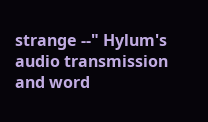strange --" Hylum's audio transmission and word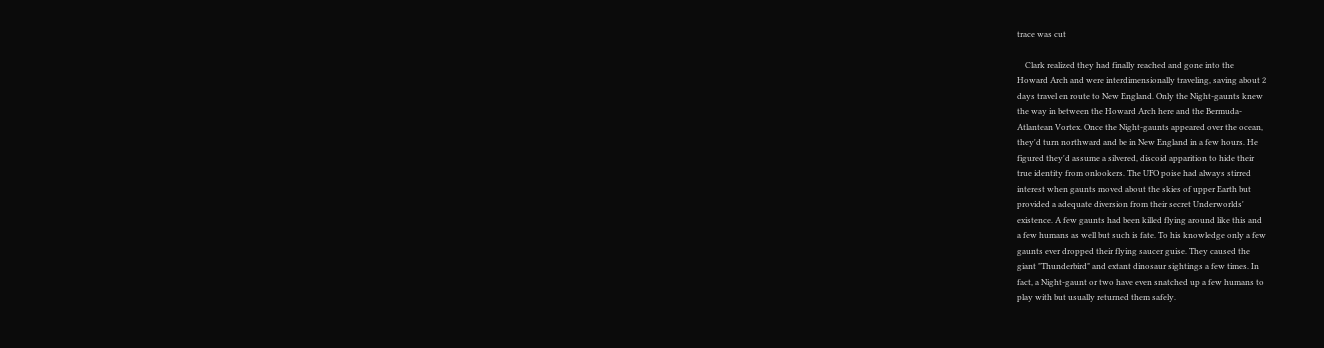trace was cut

    Clark realized they had finally reached and gone into the
Howard Arch and were interdimensionally traveling, saving about 2
days travel en route to New England. Only the Night-gaunts knew
the way in between the Howard Arch here and the Bermuda-
Atlantean Vortex. Once the Night-gaunts appeared over the ocean,
they'd turn northward and be in New England in a few hours. He
figured they'd assume a silvered, discoid apparition to hide their
true identity from onlookers. The UFO poise had always stirred
interest when gaunts moved about the skies of upper Earth but
provided a adequate diversion from their secret Underworlds'
existence. A few gaunts had been killed flying around like this and
a few humans as well but such is fate. To his knowledge only a few
gaunts ever dropped their flying saucer guise. They caused the
giant "Thunderbird" and extant dinosaur sightings a few times. In
fact, a Night-gaunt or two have even snatched up a few humans to
play with but usually returned them safely.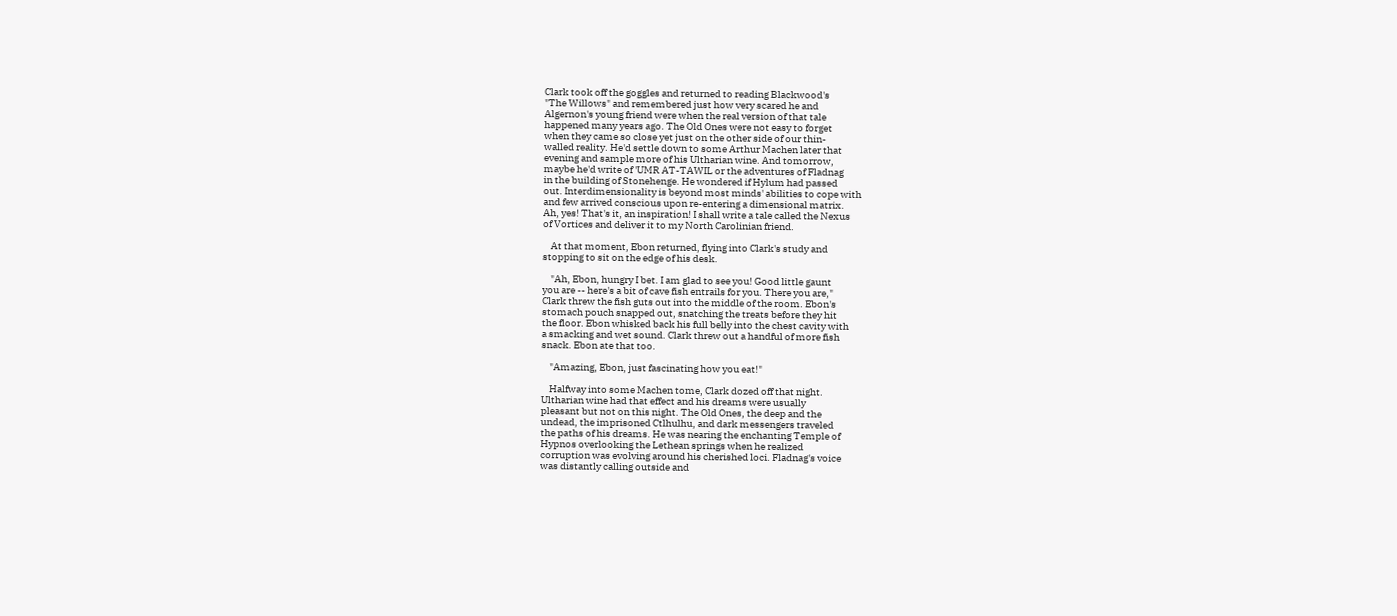Clark took off the goggles and returned to reading Blackwood's
"The Willows" and remembered just how very scared he and
Algernon's young friend were when the real version of that tale
happened many years ago. The Old Ones were not easy to forget
when they came so close yet just on the other side of our thin-
walled reality. He'd settle down to some Arthur Machen later that
evening and sample more of his Ultharian wine. And tomorrow,
maybe he'd write of 'UMR AT-TAWIL or the adventures of Fladnag
in the building of Stonehenge. He wondered if Hylum had passed
out. Interdimensionality is beyond most minds' abilities to cope with
and few arrived conscious upon re-entering a dimensional matrix.
Ah, yes! That's it, an inspiration! I shall write a tale called the Nexus
of Vortices and deliver it to my North Carolinian friend.

    At that moment, Ebon returned, flying into Clark's study and
stopping to sit on the edge of his desk.

    "Ah, Ebon, hungry I bet. I am glad to see you! Good little gaunt
you are -- here's a bit of cave fish entrails for you. There you are,"
Clark threw the fish guts out into the middle of the room. Ebon's
stomach pouch snapped out, snatching the treats before they hit
the floor. Ebon whisked back his full belly into the chest cavity with
a smacking and wet sound. Clark threw out a handful of more fish
snack. Ebon ate that too.

    "Amazing, Ebon, just fascinating how you eat!"

    Halfway into some Machen tome, Clark dozed off that night.
Ultharian wine had that effect and his dreams were usually
pleasant but not on this night. The Old Ones, the deep and the
undead, the imprisoned Ctlhulhu, and dark messengers traveled
the paths of his dreams. He was nearing the enchanting Temple of
Hypnos overlooking the Lethean springs when he realized
corruption was evolving around his cherished loci. Fladnag's voice
was distantly calling outside and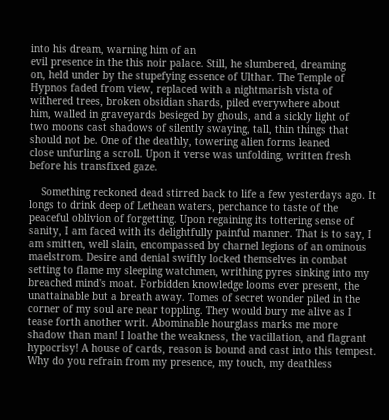into his dream, warning him of an
evil presence in the this noir palace. Still, he slumbered, dreaming
on, held under by the stupefying essence of Ulthar. The Temple of
Hypnos faded from view, replaced with a nightmarish vista of
withered trees, broken obsidian shards, piled everywhere about
him, walled in graveyards besieged by ghouls, and a sickly light of
two moons cast shadows of silently swaying, tall, thin things that
should not be. One of the deathly, towering alien forms leaned
close unfurling a scroll. Upon it verse was unfolding, written fresh
before his transfixed gaze.

    Something reckoned dead stirred back to life a few yesterdays ago. It longs to drink deep of Lethean waters, perchance to taste of the peaceful oblivion of forgetting. Upon regaining its tottering sense of sanity, I am faced with its delightfully painful manner. That is to say, I am smitten, well slain, encompassed by charnel legions of an ominous maelstrom. Desire and denial swiftly locked themselves in combat setting to flame my sleeping watchmen, writhing pyres sinking into my breached mind's moat. Forbidden knowledge looms ever present, the unattainable but a breath away. Tomes of secret wonder piled in the corner of my soul are near toppling. They would bury me alive as I tease forth another writ. Abominable hourglass marks me more shadow than man! I loathe the weakness, the vacillation, and flagrant hypocrisy! A house of cards, reason is bound and cast into this tempest. Why do you refrain from my presence, my touch, my deathless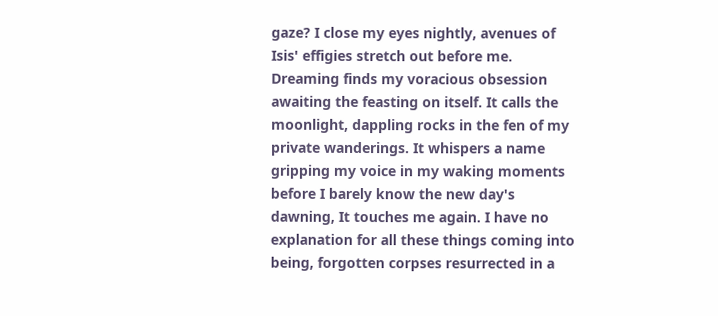gaze? I close my eyes nightly, avenues of Isis' effigies stretch out before me. Dreaming finds my voracious obsession awaiting the feasting on itself. It calls the moonlight, dappling rocks in the fen of my private wanderings. It whispers a name gripping my voice in my waking moments before I barely know the new day's dawning, It touches me again. I have no explanation for all these things coming into being, forgotten corpses resurrected in a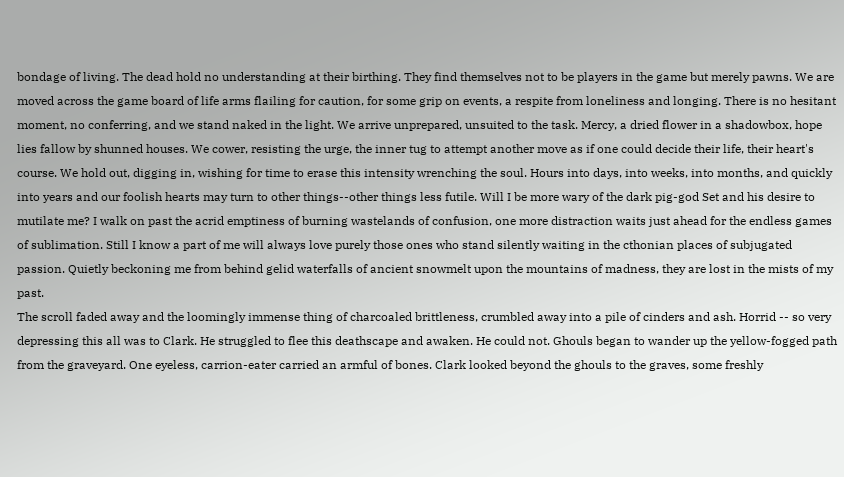bondage of living. The dead hold no understanding at their birthing. They find themselves not to be players in the game but merely pawns. We are moved across the game board of life arms flailing for caution, for some grip on events, a respite from loneliness and longing. There is no hesitant moment, no conferring, and we stand naked in the light. We arrive unprepared, unsuited to the task. Mercy, a dried flower in a shadowbox, hope lies fallow by shunned houses. We cower, resisting the urge, the inner tug to attempt another move as if one could decide their life, their heart's course. We hold out, digging in, wishing for time to erase this intensity wrenching the soul. Hours into days, into weeks, into months, and quickly into years and our foolish hearts may turn to other things--other things less futile. Will I be more wary of the dark pig-god Set and his desire to mutilate me? I walk on past the acrid emptiness of burning wastelands of confusion, one more distraction waits just ahead for the endless games of sublimation. Still I know a part of me will always love purely those ones who stand silently waiting in the cthonian places of subjugated passion. Quietly beckoning me from behind gelid waterfalls of ancient snowmelt upon the mountains of madness, they are lost in the mists of my past.
The scroll faded away and the loomingly immense thing of charcoaled brittleness, crumbled away into a pile of cinders and ash. Horrid -- so very depressing this all was to Clark. He struggled to flee this deathscape and awaken. He could not. Ghouls began to wander up the yellow-fogged path from the graveyard. One eyeless, carrion-eater carried an armful of bones. Clark looked beyond the ghouls to the graves, some freshly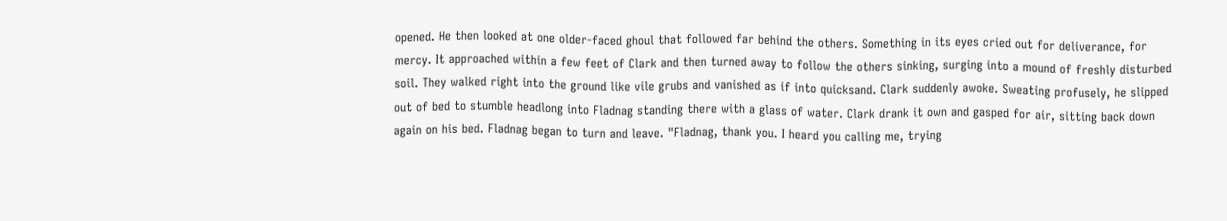opened. He then looked at one older-faced ghoul that followed far behind the others. Something in its eyes cried out for deliverance, for mercy. It approached within a few feet of Clark and then turned away to follow the others sinking, surging into a mound of freshly disturbed soil. They walked right into the ground like vile grubs and vanished as if into quicksand. Clark suddenly awoke. Sweating profusely, he slipped out of bed to stumble headlong into Fladnag standing there with a glass of water. Clark drank it own and gasped for air, sitting back down again on his bed. Fladnag began to turn and leave. "Fladnag, thank you. I heard you calling me, trying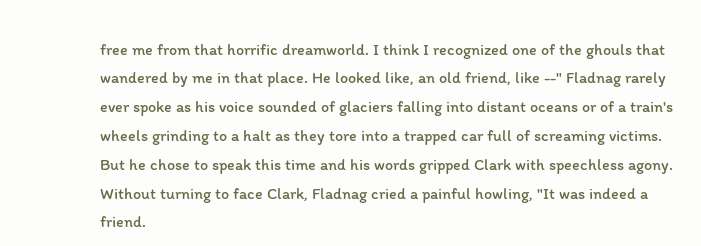free me from that horrific dreamworld. I think I recognized one of the ghouls that wandered by me in that place. He looked like, an old friend, like --" Fladnag rarely ever spoke as his voice sounded of glaciers falling into distant oceans or of a train's wheels grinding to a halt as they tore into a trapped car full of screaming victims. But he chose to speak this time and his words gripped Clark with speechless agony. Without turning to face Clark, Fladnag cried a painful howling, "It was indeed a friend.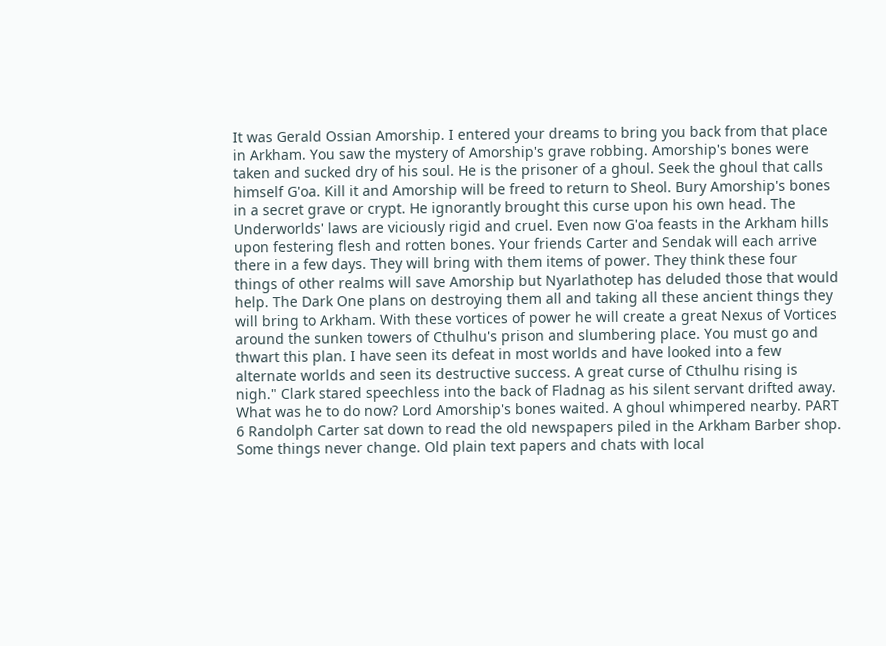It was Gerald Ossian Amorship. I entered your dreams to bring you back from that place in Arkham. You saw the mystery of Amorship's grave robbing. Amorship's bones were taken and sucked dry of his soul. He is the prisoner of a ghoul. Seek the ghoul that calls himself G'oa. Kill it and Amorship will be freed to return to Sheol. Bury Amorship's bones in a secret grave or crypt. He ignorantly brought this curse upon his own head. The Underworlds' laws are viciously rigid and cruel. Even now G'oa feasts in the Arkham hills upon festering flesh and rotten bones. Your friends Carter and Sendak will each arrive there in a few days. They will bring with them items of power. They think these four things of other realms will save Amorship but Nyarlathotep has deluded those that would help. The Dark One plans on destroying them all and taking all these ancient things they will bring to Arkham. With these vortices of power he will create a great Nexus of Vortices around the sunken towers of Cthulhu's prison and slumbering place. You must go and thwart this plan. I have seen its defeat in most worlds and have looked into a few alternate worlds and seen its destructive success. A great curse of Cthulhu rising is nigh." Clark stared speechless into the back of Fladnag as his silent servant drifted away. What was he to do now? Lord Amorship's bones waited. A ghoul whimpered nearby. PART 6 Randolph Carter sat down to read the old newspapers piled in the Arkham Barber shop. Some things never change. Old plain text papers and chats with local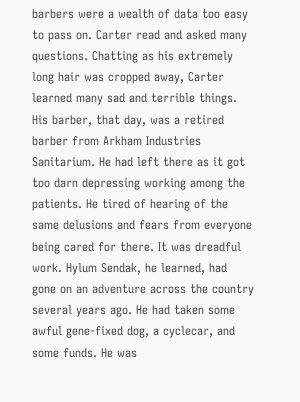barbers were a wealth of data too easy to pass on. Carter read and asked many questions. Chatting as his extremely long hair was cropped away, Carter learned many sad and terrible things. His barber, that day, was a retired barber from Arkham Industries Sanitarium. He had left there as it got too darn depressing working among the patients. He tired of hearing of the same delusions and fears from everyone being cared for there. It was dreadful work. Hylum Sendak, he learned, had gone on an adventure across the country several years ago. He had taken some awful gene-fixed dog, a cyclecar, and some funds. He was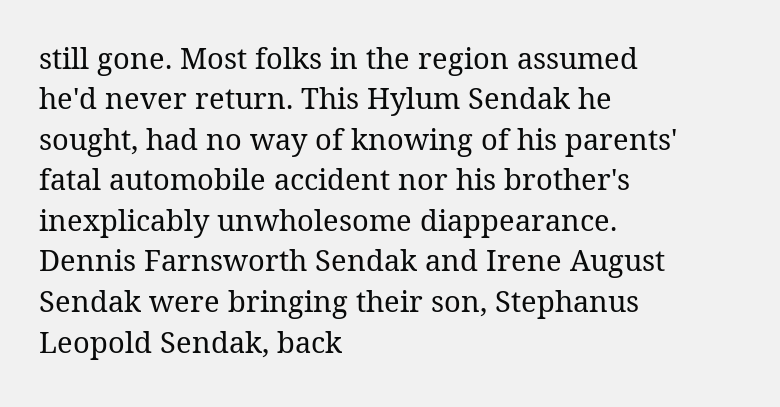still gone. Most folks in the region assumed he'd never return. This Hylum Sendak he sought, had no way of knowing of his parents' fatal automobile accident nor his brother's inexplicably unwholesome diappearance. Dennis Farnsworth Sendak and Irene August Sendak were bringing their son, Stephanus Leopold Sendak, back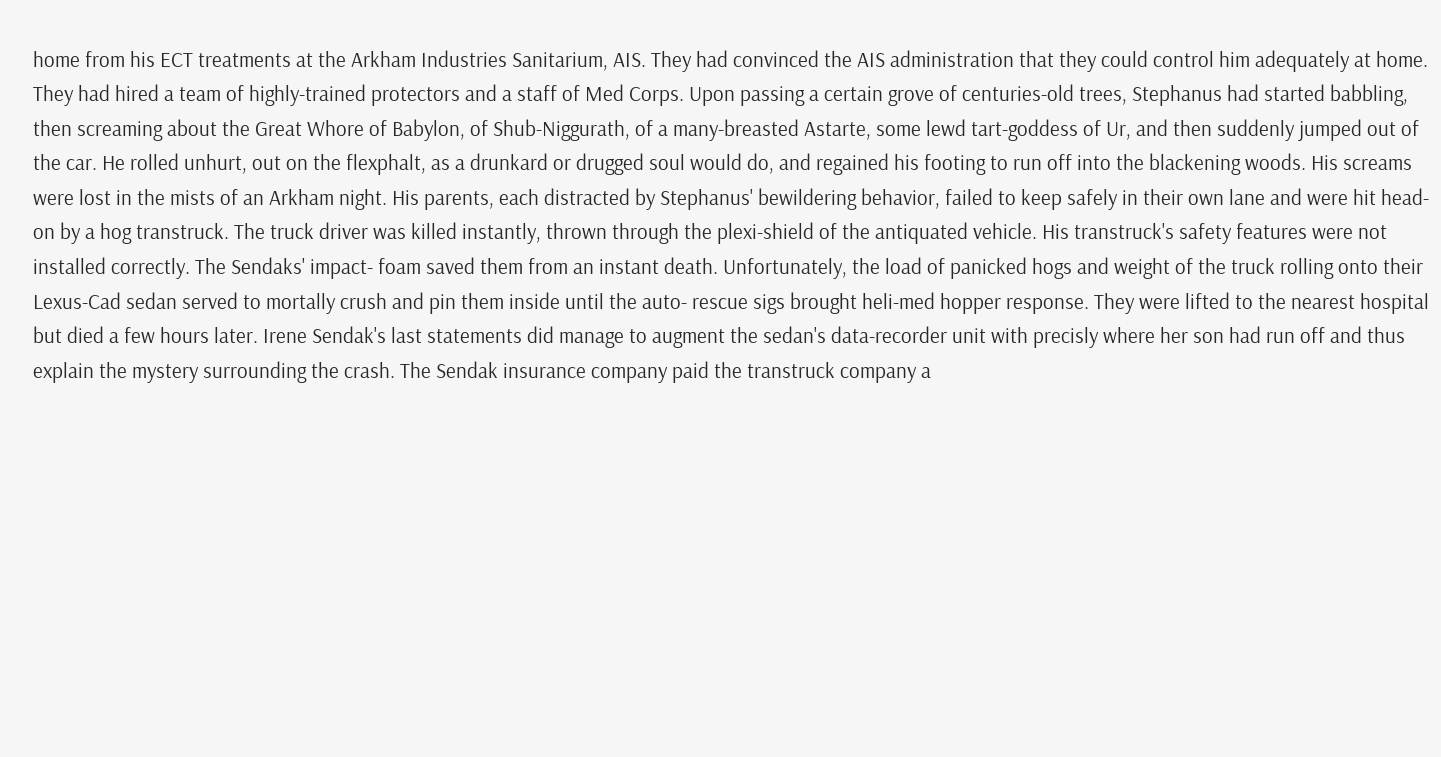home from his ECT treatments at the Arkham Industries Sanitarium, AIS. They had convinced the AIS administration that they could control him adequately at home. They had hired a team of highly-trained protectors and a staff of Med Corps. Upon passing a certain grove of centuries-old trees, Stephanus had started babbling, then screaming about the Great Whore of Babylon, of Shub-Niggurath, of a many-breasted Astarte, some lewd tart-goddess of Ur, and then suddenly jumped out of the car. He rolled unhurt, out on the flexphalt, as a drunkard or drugged soul would do, and regained his footing to run off into the blackening woods. His screams were lost in the mists of an Arkham night. His parents, each distracted by Stephanus' bewildering behavior, failed to keep safely in their own lane and were hit head- on by a hog transtruck. The truck driver was killed instantly, thrown through the plexi-shield of the antiquated vehicle. His transtruck's safety features were not installed correctly. The Sendaks' impact- foam saved them from an instant death. Unfortunately, the load of panicked hogs and weight of the truck rolling onto their Lexus-Cad sedan served to mortally crush and pin them inside until the auto- rescue sigs brought heli-med hopper response. They were lifted to the nearest hospital but died a few hours later. Irene Sendak's last statements did manage to augment the sedan's data-recorder unit with precisly where her son had run off and thus explain the mystery surrounding the crash. The Sendak insurance company paid the transtruck company a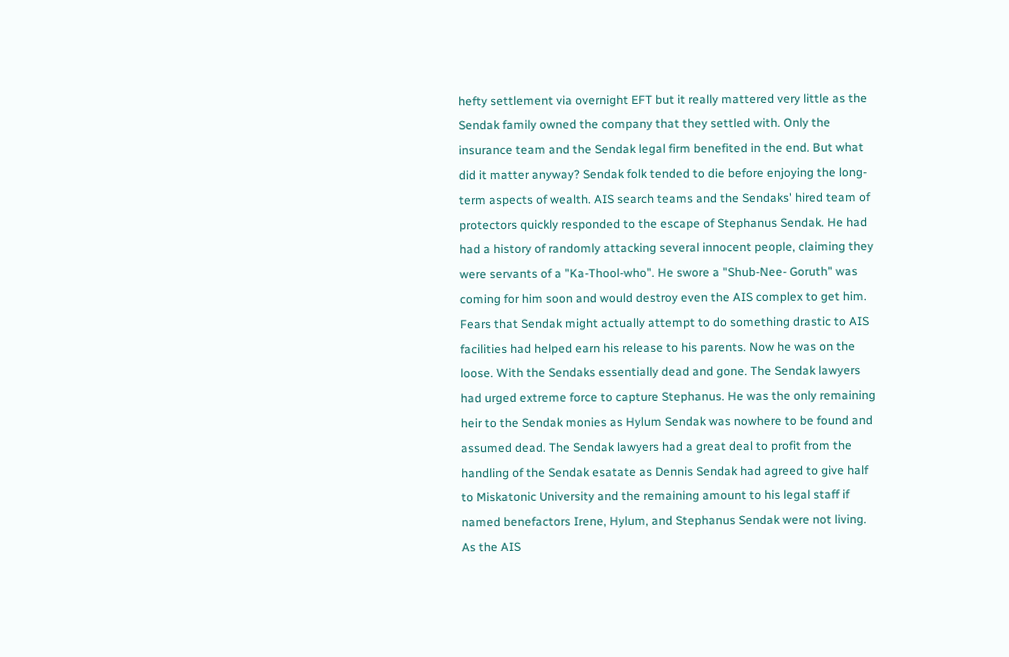hefty settlement via overnight EFT but it really mattered very little as the Sendak family owned the company that they settled with. Only the insurance team and the Sendak legal firm benefited in the end. But what did it matter anyway? Sendak folk tended to die before enjoying the long-term aspects of wealth. AIS search teams and the Sendaks' hired team of protectors quickly responded to the escape of Stephanus Sendak. He had had a history of randomly attacking several innocent people, claiming they were servants of a "Ka-Thool-who". He swore a "Shub-Nee- Goruth" was coming for him soon and would destroy even the AIS complex to get him. Fears that Sendak might actually attempt to do something drastic to AIS facilities had helped earn his release to his parents. Now he was on the loose. With the Sendaks essentially dead and gone. The Sendak lawyers had urged extreme force to capture Stephanus. He was the only remaining heir to the Sendak monies as Hylum Sendak was nowhere to be found and assumed dead. The Sendak lawyers had a great deal to profit from the handling of the Sendak esatate as Dennis Sendak had agreed to give half to Miskatonic University and the remaining amount to his legal staff if named benefactors Irene, Hylum, and Stephanus Sendak were not living. As the AIS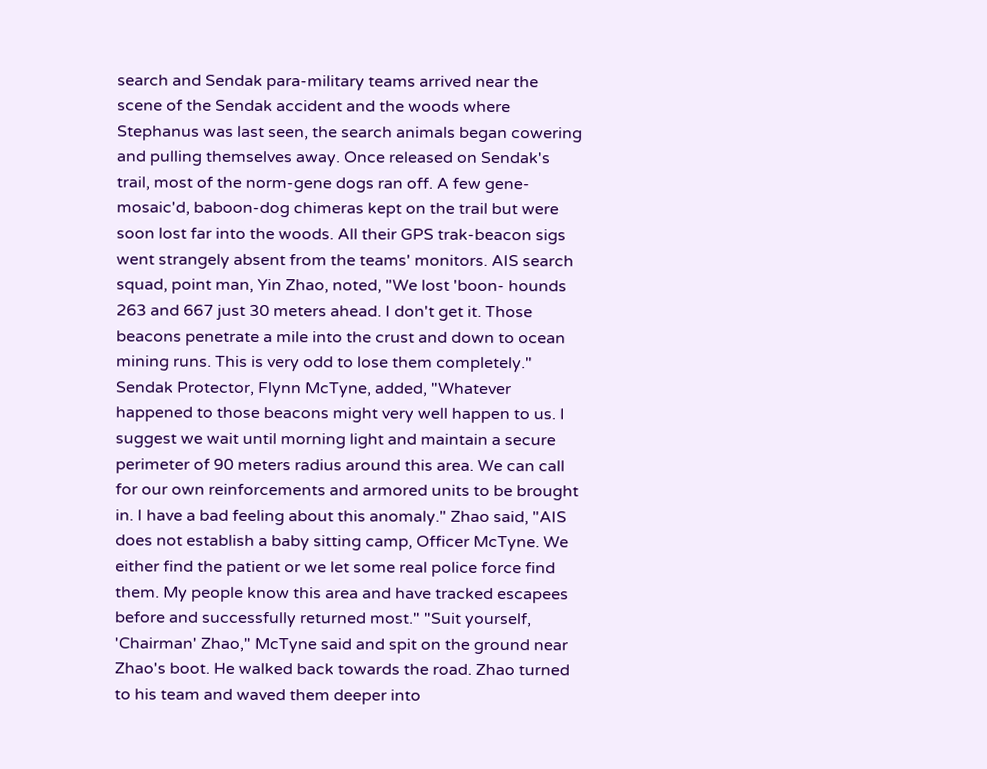search and Sendak para-military teams arrived near the scene of the Sendak accident and the woods where Stephanus was last seen, the search animals began cowering and pulling themselves away. Once released on Sendak's trail, most of the norm-gene dogs ran off. A few gene-mosaic'd, baboon-dog chimeras kept on the trail but were soon lost far into the woods. All their GPS trak-beacon sigs went strangely absent from the teams' monitors. AIS search squad, point man, Yin Zhao, noted, "We lost 'boon- hounds 263 and 667 just 30 meters ahead. I don't get it. Those beacons penetrate a mile into the crust and down to ocean mining runs. This is very odd to lose them completely." Sendak Protector, Flynn McTyne, added, "Whatever happened to those beacons might very well happen to us. I suggest we wait until morning light and maintain a secure perimeter of 90 meters radius around this area. We can call for our own reinforcements and armored units to be brought in. I have a bad feeling about this anomaly." Zhao said, "AIS does not establish a baby sitting camp, Officer McTyne. We either find the patient or we let some real police force find them. My people know this area and have tracked escapees before and successfully returned most." "Suit yourself, 'Chairman' Zhao," McTyne said and spit on the ground near Zhao's boot. He walked back towards the road. Zhao turned to his team and waved them deeper into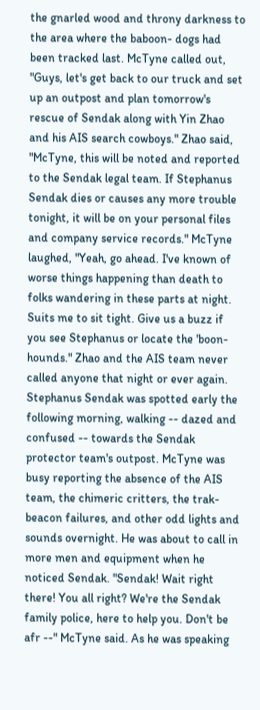the gnarled wood and throny darkness to the area where the baboon- dogs had been tracked last. McTyne called out, "Guys, let's get back to our truck and set up an outpost and plan tomorrow's rescue of Sendak along with Yin Zhao and his AIS search cowboys." Zhao said, "McTyne, this will be noted and reported to the Sendak legal team. If Stephanus Sendak dies or causes any more trouble tonight, it will be on your personal files and company service records." McTyne laughed, "Yeah, go ahead. I've known of worse things happening than death to folks wandering in these parts at night. Suits me to sit tight. Give us a buzz if you see Stephanus or locate the 'boon-hounds." Zhao and the AIS team never called anyone that night or ever again. Stephanus Sendak was spotted early the following morning, walking -- dazed and confused -- towards the Sendak protector team's outpost. McTyne was busy reporting the absence of the AIS team, the chimeric critters, the trak-beacon failures, and other odd lights and sounds overnight. He was about to call in more men and equipment when he noticed Sendak. "Sendak! Wait right there! You all right? We're the Sendak family police, here to help you. Don't be afr --" McTyne said. As he was speaking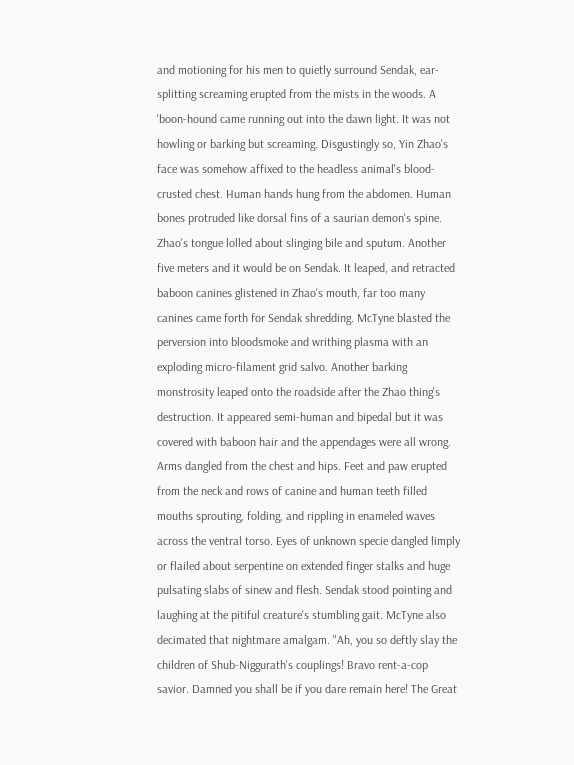and motioning for his men to quietly surround Sendak, ear-splitting screaming erupted from the mists in the woods. A 'boon-hound came running out into the dawn light. It was not howling or barking but screaming. Disgustingly so, Yin Zhao's face was somehow affixed to the headless animal's blood- crusted chest. Human hands hung from the abdomen. Human bones protruded like dorsal fins of a saurian demon's spine. Zhao's tongue lolled about slinging bile and sputum. Another five meters and it would be on Sendak. It leaped, and retracted baboon canines glistened in Zhao's mouth, far too many canines came forth for Sendak shredding. McTyne blasted the perversion into bloodsmoke and writhing plasma with an exploding micro-filament grid salvo. Another barking monstrosity leaped onto the roadside after the Zhao thing's destruction. It appeared semi-human and bipedal but it was covered with baboon hair and the appendages were all wrong. Arms dangled from the chest and hips. Feet and paw erupted from the neck and rows of canine and human teeth filled mouths sprouting, folding, and rippling in enameled waves across the ventral torso. Eyes of unknown specie dangled limply or flailed about serpentine on extended finger stalks and huge pulsating slabs of sinew and flesh. Sendak stood pointing and laughing at the pitiful creature's stumbling gait. McTyne also decimated that nightmare amalgam. "Ah, you so deftly slay the children of Shub-Niggurath's couplings! Bravo rent-a-cop savior. Damned you shall be if you dare remain here! The Great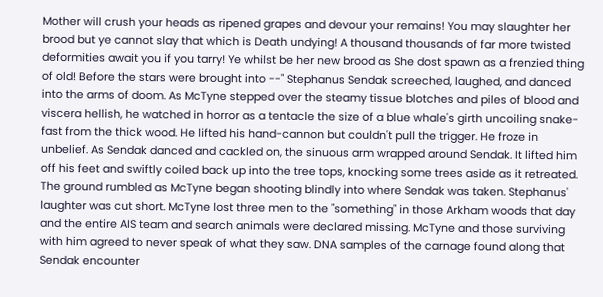Mother will crush your heads as ripened grapes and devour your remains! You may slaughter her brood but ye cannot slay that which is Death undying! A thousand thousands of far more twisted deformities await you if you tarry! Ye whilst be her new brood as She dost spawn as a frenzied thing of old! Before the stars were brought into --" Stephanus Sendak screeched, laughed, and danced into the arms of doom. As McTyne stepped over the steamy tissue blotches and piles of blood and viscera hellish, he watched in horror as a tentacle the size of a blue whale's girth uncoiling snake-fast from the thick wood. He lifted his hand-cannon but couldn't pull the trigger. He froze in unbelief. As Sendak danced and cackled on, the sinuous arm wrapped around Sendak. It lifted him off his feet and swiftly coiled back up into the tree tops, knocking some trees aside as it retreated. The ground rumbled as McTyne began shooting blindly into where Sendak was taken. Stephanus' laughter was cut short. McTyne lost three men to the "something" in those Arkham woods that day and the entire AIS team and search animals were declared missing. McTyne and those surviving with him agreed to never speak of what they saw. DNA samples of the carnage found along that Sendak encounter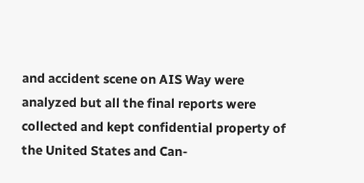and accident scene on AIS Way were analyzed but all the final reports were collected and kept confidential property of the United States and Can-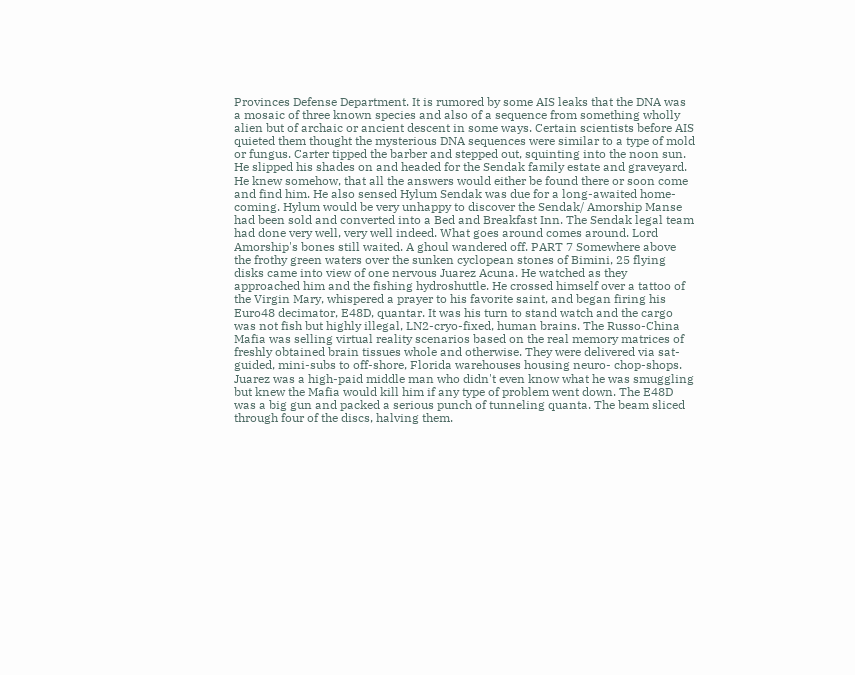Provinces Defense Department. It is rumored by some AIS leaks that the DNA was a mosaic of three known species and also of a sequence from something wholly alien but of archaic or ancient descent in some ways. Certain scientists before AIS quieted them thought the mysterious DNA sequences were similar to a type of mold or fungus. Carter tipped the barber and stepped out, squinting into the noon sun. He slipped his shades on and headed for the Sendak family estate and graveyard. He knew somehow, that all the answers would either be found there or soon come and find him. He also sensed Hylum Sendak was due for a long-awaited home- coming. Hylum would be very unhappy to discover the Sendak/ Amorship Manse had been sold and converted into a Bed and Breakfast Inn. The Sendak legal team had done very well, very well indeed. What goes around comes around. Lord Amorship's bones still waited. A ghoul wandered off. PART 7 Somewhere above the frothy green waters over the sunken cyclopean stones of Bimini, 25 flying disks came into view of one nervous Juarez Acuna. He watched as they approached him and the fishing hydroshuttle. He crossed himself over a tattoo of the Virgin Mary, whispered a prayer to his favorite saint, and began firing his Euro48 decimator, E48D, quantar. It was his turn to stand watch and the cargo was not fish but highly illegal, LN2-cryo-fixed, human brains. The Russo-China Mafia was selling virtual reality scenarios based on the real memory matrices of freshly obtained brain tissues whole and otherwise. They were delivered via sat- guided, mini-subs to off-shore, Florida warehouses housing neuro- chop-shops. Juarez was a high-paid middle man who didn't even know what he was smuggling but knew the Mafia would kill him if any type of problem went down. The E48D was a big gun and packed a serious punch of tunneling quanta. The beam sliced through four of the discs, halving them.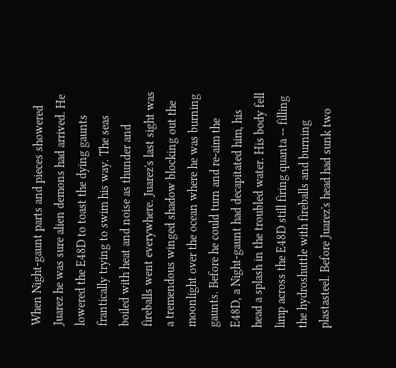When Night-gaunt parts and pieces showered Juarez he was sure alien demons had arrived. He lowered the E48D to toast the dying gaunts frantically trying to swim his way. The seas boiled with heat and noise as thunder and fireballs went everywhere. Juarez's last sight was a tremendous winged shadow blocking out the moonlight over the ocean where he was burning gaunts. Before he could turn and re-aim the E48D, a Night-gaunt had decapitated him, his head a splash in the troubled water. His body fell limp across the E48D still firing quanta -- filling the hydroshuttle with fireballs and burning plastasteel. Before Juarez's head had sunk two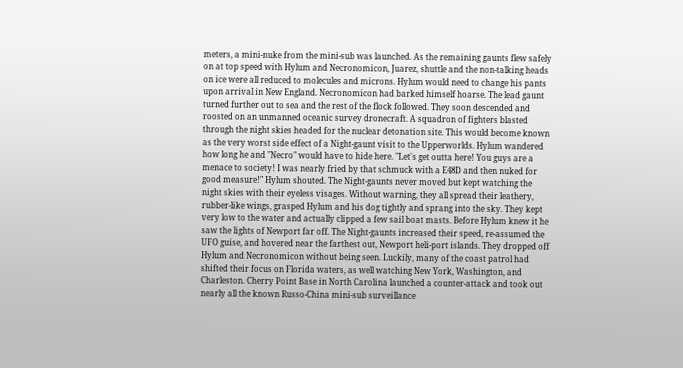meters, a mini-nuke from the mini-sub was launched. As the remaining gaunts flew safely on at top speed with Hylum and Necronomicon, Juarez, shuttle and the non-talking heads on ice were all reduced to molecules and microns. Hylum would need to change his pants upon arrival in New England. Necronomicon had barked himself hoarse. The lead gaunt turned further out to sea and the rest of the flock followed. They soon descended and roosted on an unmanned oceanic survey dronecraft. A squadron of fighters blasted through the night skies headed for the nuclear detonation site. This would become known as the very worst side effect of a Night-gaunt visit to the Upperworlds. Hylum wandered how long he and "Necro" would have to hide here. "Let's get outta here! You guys are a menace to society! I was nearly fried by that schmuck with a E48D and then nuked for good measure!" Hylum shouted. The Night-gaunts never moved but kept watching the night skies with their eyeless visages. Without warning, they all spread their leathery, rubber-like wings, grasped Hylum and his dog tightly and sprang into the sky. They kept very low to the water and actually clipped a few sail boat masts. Before Hylum knew it he saw the lights of Newport far off. The Night-gaunts increased their speed, re-assumed the UFO guise, and hovered near the farthest out, Newport heli-port islands. They dropped off Hylum and Necronomicon without being seen. Luckily, many of the coast patrol had shifted their focus on Florida waters, as well watching New York, Washington, and Charleston. Cherry Point Base in North Carolina launched a counter-attack and took out nearly all the known Russo-China mini-sub surveillance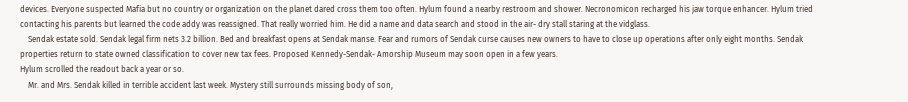devices. Everyone suspected Mafia but no country or organization on the planet dared cross them too often. Hylum found a nearby restroom and shower. Necronomicon recharged his jaw torque enhancer. Hylum tried contacting his parents but learned the code addy was reassigned. That really worried him. He did a name and data search and stood in the air- dry stall staring at the vidglass.
    Sendak estate sold. Sendak legal firm nets 3.2 billion. Bed and breakfast opens at Sendak manse. Fear and rumors of Sendak curse causes new owners to have to close up operations after only eight months. Sendak properties return to state owned classification to cover new tax fees. Proposed Kennedy-Sendak- Amorship Museum may soon open in a few years.
Hylum scrolled the readout back a year or so.
    Mr. and Mrs. Sendak killed in terrible accident last week. Mystery still surrounds missing body of son,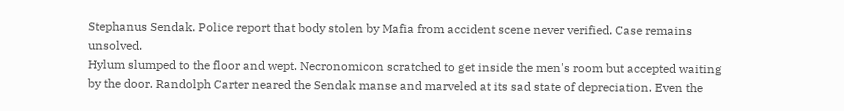Stephanus Sendak. Police report that body stolen by Mafia from accident scene never verified. Case remains unsolved.
Hylum slumped to the floor and wept. Necronomicon scratched to get inside the men's room but accepted waiting by the door. Randolph Carter neared the Sendak manse and marveled at its sad state of depreciation. Even the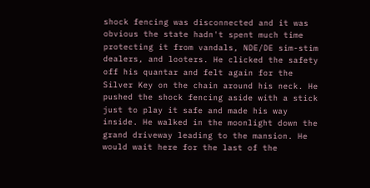shock fencing was disconnected and it was obvious the state hadn't spent much time protecting it from vandals, NDE/DE sim-stim dealers, and looters. He clicked the safety off his quantar and felt again for the Silver Key on the chain around his neck. He pushed the shock fencing aside with a stick just to play it safe and made his way inside. He walked in the moonlight down the grand driveway leading to the mansion. He would wait here for the last of the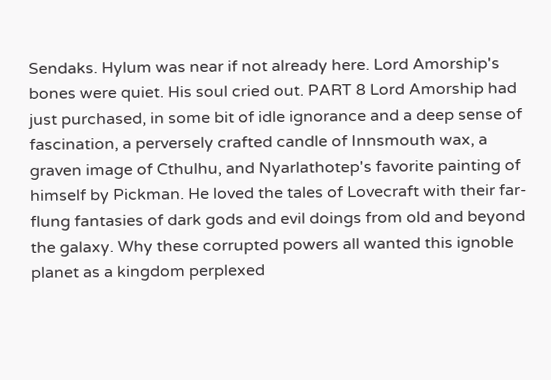Sendaks. Hylum was near if not already here. Lord Amorship's bones were quiet. His soul cried out. PART 8 Lord Amorship had just purchased, in some bit of idle ignorance and a deep sense of fascination, a perversely crafted candle of Innsmouth wax, a graven image of Cthulhu, and Nyarlathotep's favorite painting of himself by Pickman. He loved the tales of Lovecraft with their far-flung fantasies of dark gods and evil doings from old and beyond the galaxy. Why these corrupted powers all wanted this ignoble planet as a kingdom perplexed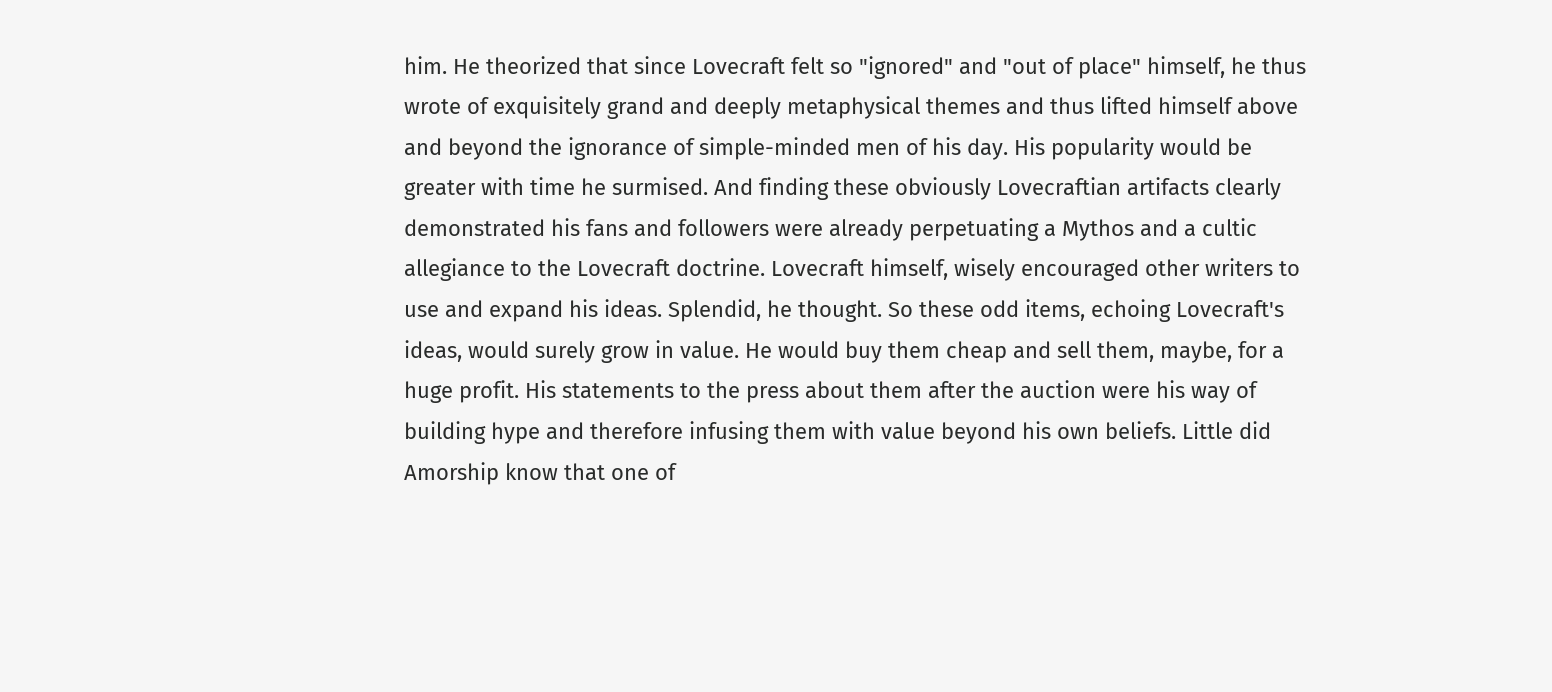him. He theorized that since Lovecraft felt so "ignored" and "out of place" himself, he thus wrote of exquisitely grand and deeply metaphysical themes and thus lifted himself above and beyond the ignorance of simple-minded men of his day. His popularity would be greater with time he surmised. And finding these obviously Lovecraftian artifacts clearly demonstrated his fans and followers were already perpetuating a Mythos and a cultic allegiance to the Lovecraft doctrine. Lovecraft himself, wisely encouraged other writers to use and expand his ideas. Splendid, he thought. So these odd items, echoing Lovecraft's ideas, would surely grow in value. He would buy them cheap and sell them, maybe, for a huge profit. His statements to the press about them after the auction were his way of building hype and therefore infusing them with value beyond his own beliefs. Little did Amorship know that one of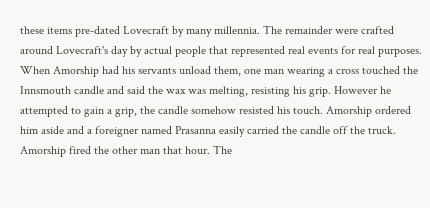these items pre-dated Lovecraft by many millennia. The remainder were crafted around Lovecraft's day by actual people that represented real events for real purposes. When Amorship had his servants unload them, one man wearing a cross touched the Innsmouth candle and said the wax was melting, resisting his grip. However he attempted to gain a grip, the candle somehow resisted his touch. Amorship ordered him aside and a foreigner named Prasanna easily carried the candle off the truck. Amorship fired the other man that hour. The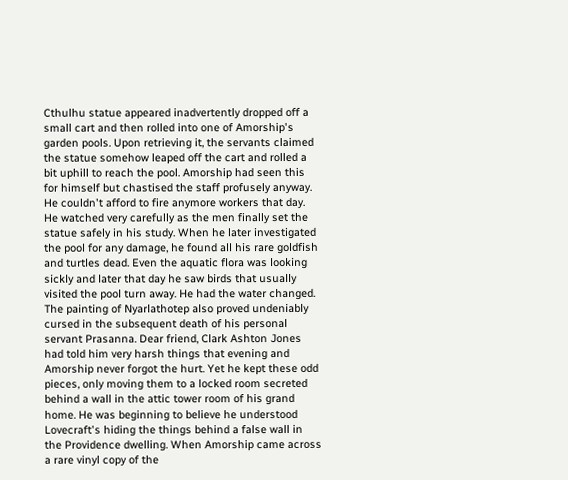Cthulhu statue appeared inadvertently dropped off a small cart and then rolled into one of Amorship's garden pools. Upon retrieving it, the servants claimed the statue somehow leaped off the cart and rolled a bit uphill to reach the pool. Amorship had seen this for himself but chastised the staff profusely anyway. He couldn't afford to fire anymore workers that day. He watched very carefully as the men finally set the statue safely in his study. When he later investigated the pool for any damage, he found all his rare goldfish and turtles dead. Even the aquatic flora was looking sickly and later that day he saw birds that usually visited the pool turn away. He had the water changed. The painting of Nyarlathotep also proved undeniably cursed in the subsequent death of his personal servant Prasanna. Dear friend, Clark Ashton Jones had told him very harsh things that evening and Amorship never forgot the hurt. Yet he kept these odd pieces, only moving them to a locked room secreted behind a wall in the attic tower room of his grand home. He was beginning to believe he understood Lovecraft's hiding the things behind a false wall in the Providence dwelling. When Amorship came across a rare vinyl copy of the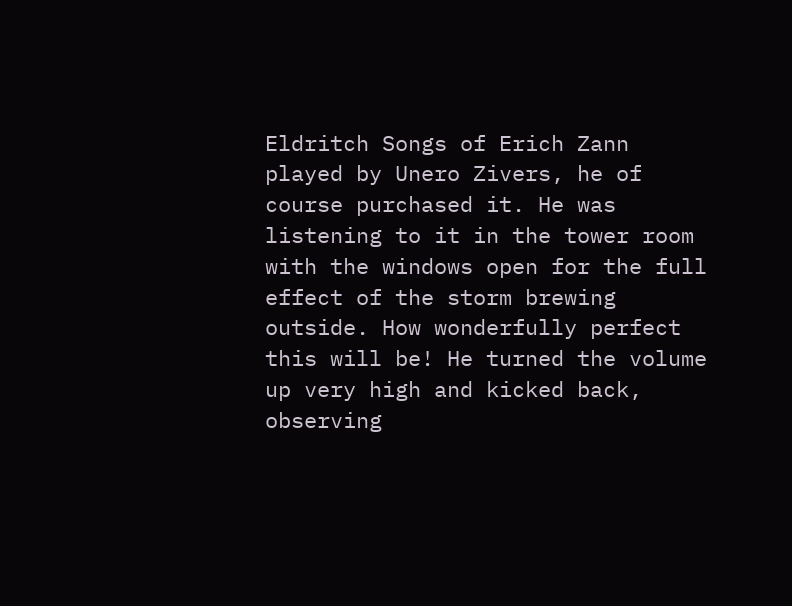Eldritch Songs of Erich Zann played by Unero Zivers, he of course purchased it. He was listening to it in the tower room with the windows open for the full effect of the storm brewing outside. How wonderfully perfect this will be! He turned the volume up very high and kicked back, observing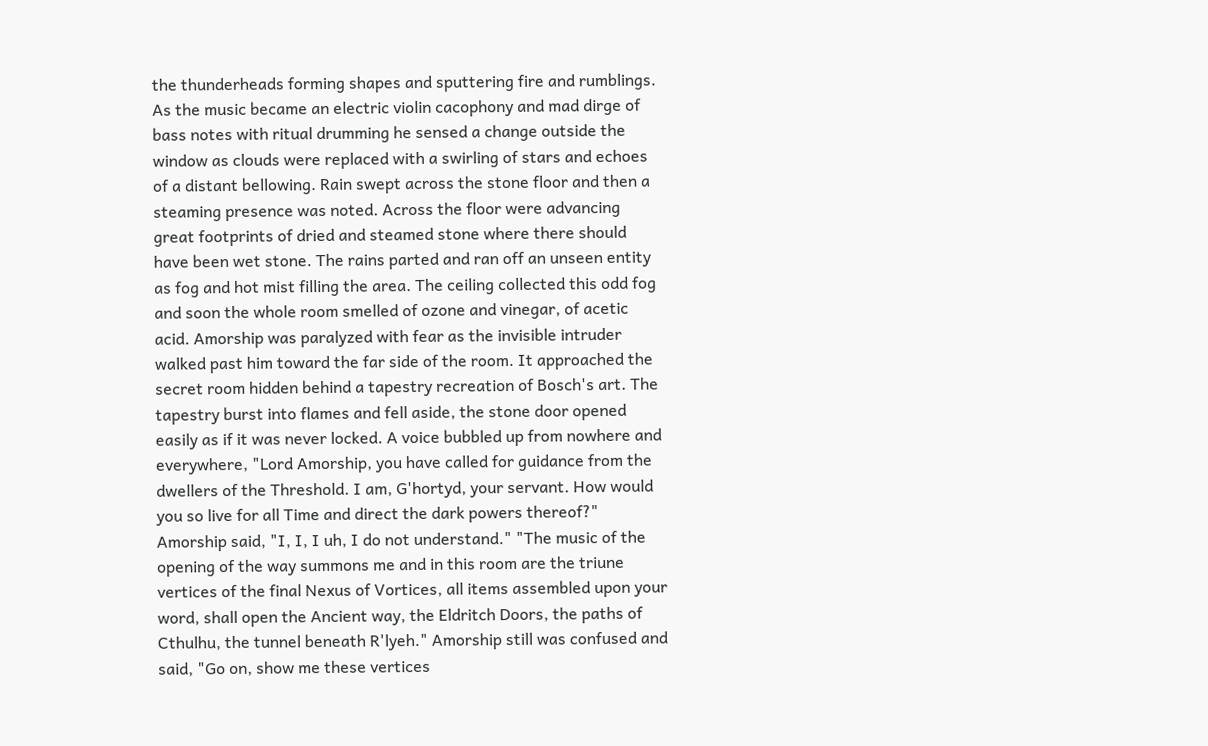the thunderheads forming shapes and sputtering fire and rumblings. As the music became an electric violin cacophony and mad dirge of bass notes with ritual drumming he sensed a change outside the window as clouds were replaced with a swirling of stars and echoes of a distant bellowing. Rain swept across the stone floor and then a steaming presence was noted. Across the floor were advancing great footprints of dried and steamed stone where there should have been wet stone. The rains parted and ran off an unseen entity as fog and hot mist filling the area. The ceiling collected this odd fog and soon the whole room smelled of ozone and vinegar, of acetic acid. Amorship was paralyzed with fear as the invisible intruder walked past him toward the far side of the room. It approached the secret room hidden behind a tapestry recreation of Bosch's art. The tapestry burst into flames and fell aside, the stone door opened easily as if it was never locked. A voice bubbled up from nowhere and everywhere, "Lord Amorship, you have called for guidance from the dwellers of the Threshold. I am, G'hortyd, your servant. How would you so live for all Time and direct the dark powers thereof?" Amorship said, "I, I, I uh, I do not understand." "The music of the opening of the way summons me and in this room are the triune vertices of the final Nexus of Vortices, all items assembled upon your word, shall open the Ancient way, the Eldritch Doors, the paths of Cthulhu, the tunnel beneath R'lyeh." Amorship still was confused and said, "Go on, show me these vertices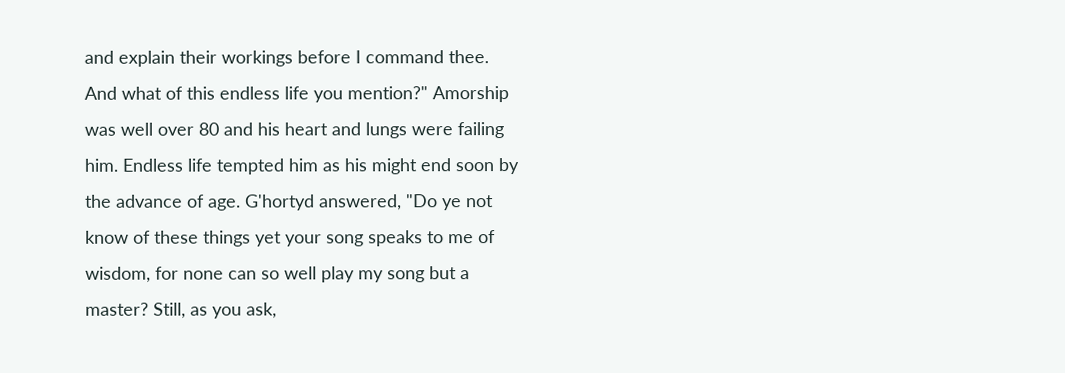and explain their workings before I command thee. And what of this endless life you mention?" Amorship was well over 80 and his heart and lungs were failing him. Endless life tempted him as his might end soon by the advance of age. G'hortyd answered, "Do ye not know of these things yet your song speaks to me of wisdom, for none can so well play my song but a master? Still, as you ask,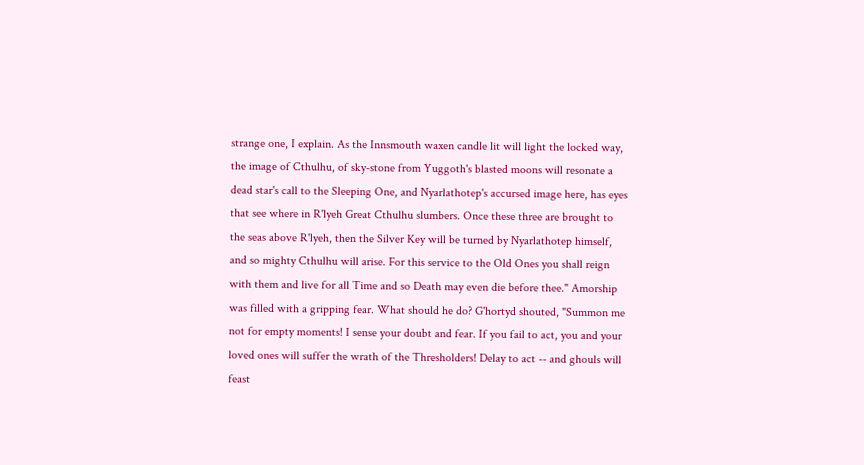strange one, I explain. As the Innsmouth waxen candle lit will light the locked way, the image of Cthulhu, of sky-stone from Yuggoth's blasted moons will resonate a dead star's call to the Sleeping One, and Nyarlathotep's accursed image here, has eyes that see where in R'lyeh Great Cthulhu slumbers. Once these three are brought to the seas above R'lyeh, then the Silver Key will be turned by Nyarlathotep himself, and so mighty Cthulhu will arise. For this service to the Old Ones you shall reign with them and live for all Time and so Death may even die before thee." Amorship was filled with a gripping fear. What should he do? G'hortyd shouted, "Summon me not for empty moments! I sense your doubt and fear. If you fail to act, you and your loved ones will suffer the wrath of the Thresholders! Delay to act -- and ghouls will feast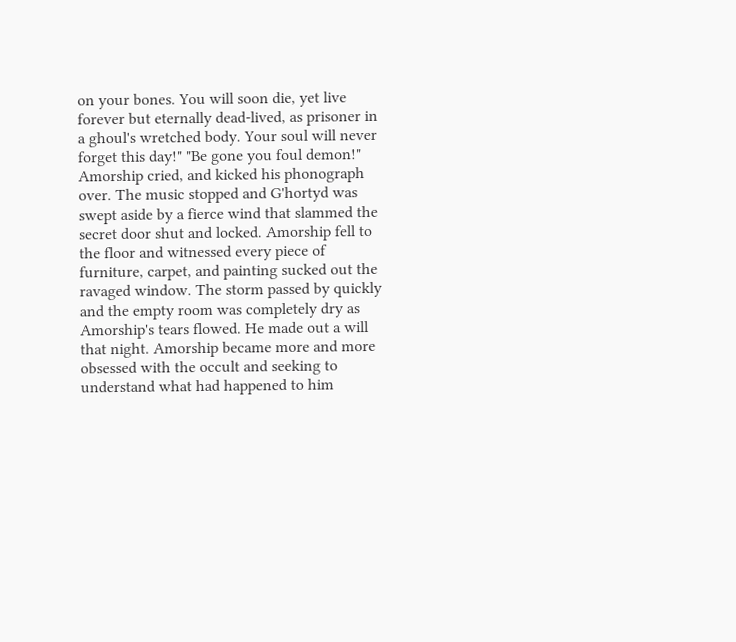on your bones. You will soon die, yet live forever but eternally dead-lived, as prisoner in a ghoul's wretched body. Your soul will never forget this day!" "Be gone you foul demon!" Amorship cried, and kicked his phonograph over. The music stopped and G'hortyd was swept aside by a fierce wind that slammed the secret door shut and locked. Amorship fell to the floor and witnessed every piece of furniture, carpet, and painting sucked out the ravaged window. The storm passed by quickly and the empty room was completely dry as Amorship's tears flowed. He made out a will that night. Amorship became more and more obsessed with the occult and seeking to understand what had happened to him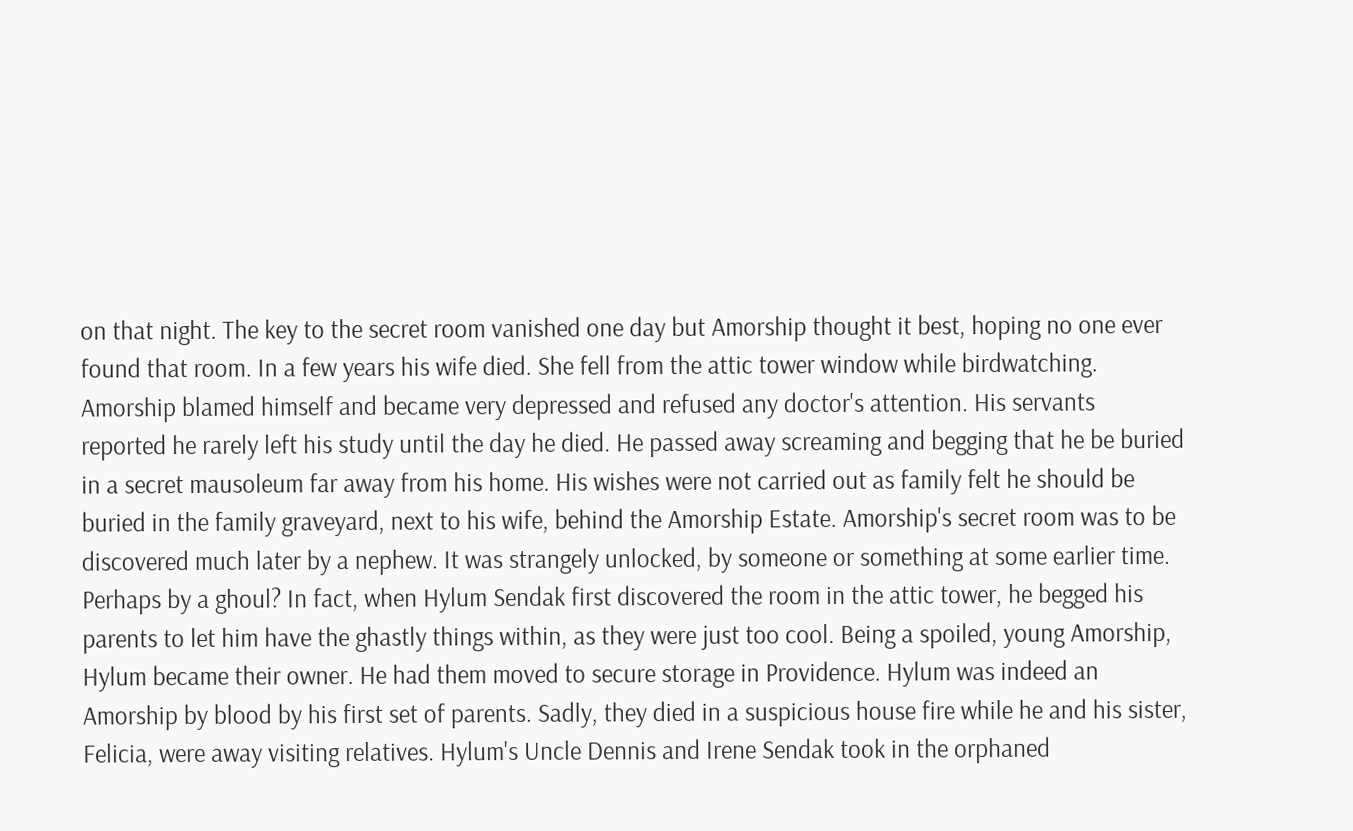on that night. The key to the secret room vanished one day but Amorship thought it best, hoping no one ever found that room. In a few years his wife died. She fell from the attic tower window while birdwatching. Amorship blamed himself and became very depressed and refused any doctor's attention. His servants reported he rarely left his study until the day he died. He passed away screaming and begging that he be buried in a secret mausoleum far away from his home. His wishes were not carried out as family felt he should be buried in the family graveyard, next to his wife, behind the Amorship Estate. Amorship's secret room was to be discovered much later by a nephew. It was strangely unlocked, by someone or something at some earlier time. Perhaps by a ghoul? In fact, when Hylum Sendak first discovered the room in the attic tower, he begged his parents to let him have the ghastly things within, as they were just too cool. Being a spoiled, young Amorship, Hylum became their owner. He had them moved to secure storage in Providence. Hylum was indeed an Amorship by blood by his first set of parents. Sadly, they died in a suspicious house fire while he and his sister, Felicia, were away visiting relatives. Hylum's Uncle Dennis and Irene Sendak took in the orphaned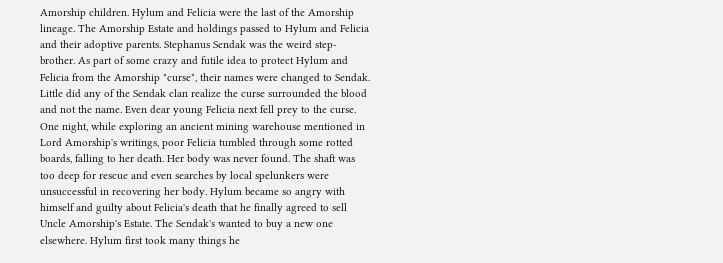Amorship children. Hylum and Felicia were the last of the Amorship lineage. The Amorship Estate and holdings passed to Hylum and Felicia and their adoptive parents. Stephanus Sendak was the weird step- brother. As part of some crazy and futile idea to protect Hylum and Felicia from the Amorship "curse", their names were changed to Sendak. Little did any of the Sendak clan realize the curse surrounded the blood and not the name. Even dear young Felicia next fell prey to the curse. One night, while exploring an ancient mining warehouse mentioned in Lord Amorship's writings, poor Felicia tumbled through some rotted boards, falling to her death. Her body was never found. The shaft was too deep for rescue and even searches by local spelunkers were unsuccessful in recovering her body. Hylum became so angry with himself and guilty about Felicia's death that he finally agreed to sell Uncle Amorship's Estate. The Sendak's wanted to buy a new one elsewhere. Hylum first took many things he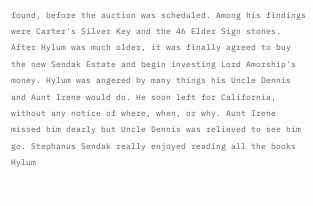found, before the auction was scheduled. Among his findings were Carter's Silver Key and the 46 Elder Sign stones. After Hylum was much older, it was finally agreed to buy the new Sendak Estate and begin investing Lord Amorship's money. Hylum was angered by many things his Uncle Dennis and Aunt Irene would do. He soon left for California, without any notice of where, when, or why. Aunt Irene missed him dearly but Uncle Dennis was relieved to see him go. Stephanus Sendak really enjoyed reading all the books Hylum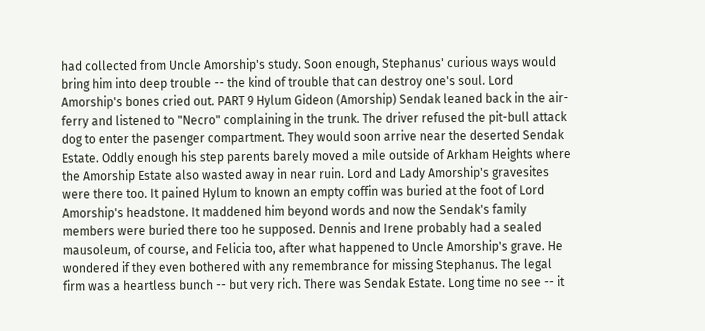had collected from Uncle Amorship's study. Soon enough, Stephanus' curious ways would bring him into deep trouble -- the kind of trouble that can destroy one's soul. Lord Amorship's bones cried out. PART 9 Hylum Gideon (Amorship) Sendak leaned back in the air-ferry and listened to "Necro" complaining in the trunk. The driver refused the pit-bull attack dog to enter the pasenger compartment. They would soon arrive near the deserted Sendak Estate. Oddly enough his step parents barely moved a mile outside of Arkham Heights where the Amorship Estate also wasted away in near ruin. Lord and Lady Amorship's gravesites were there too. It pained Hylum to known an empty coffin was buried at the foot of Lord Amorship's headstone. It maddened him beyond words and now the Sendak's family members were buried there too he supposed. Dennis and Irene probably had a sealed mausoleum, of course, and Felicia too, after what happened to Uncle Amorship's grave. He wondered if they even bothered with any remembrance for missing Stephanus. The legal firm was a heartless bunch -- but very rich. There was Sendak Estate. Long time no see -- it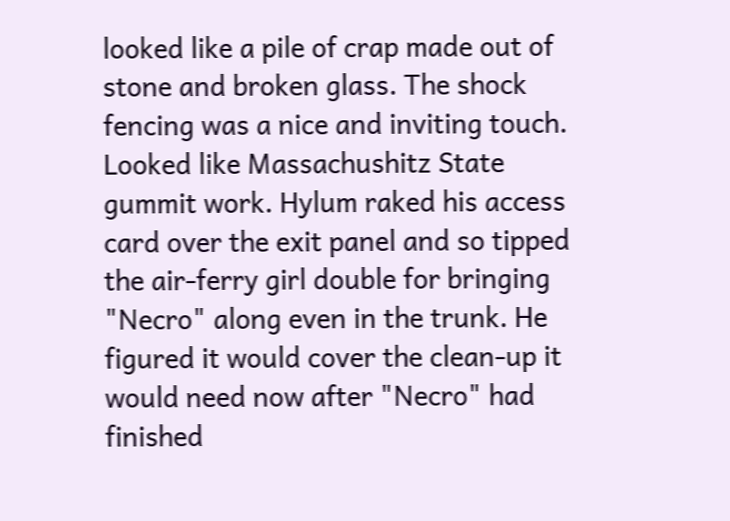looked like a pile of crap made out of stone and broken glass. The shock fencing was a nice and inviting touch. Looked like Massachushitz State gummit work. Hylum raked his access card over the exit panel and so tipped the air-ferry girl double for bringing "Necro" along even in the trunk. He figured it would cover the clean-up it would need now after "Necro" had finished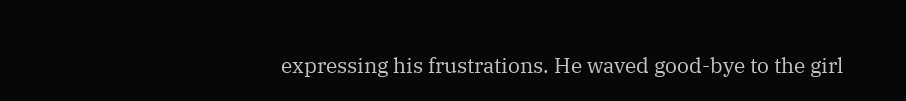expressing his frustrations. He waved good-bye to the girl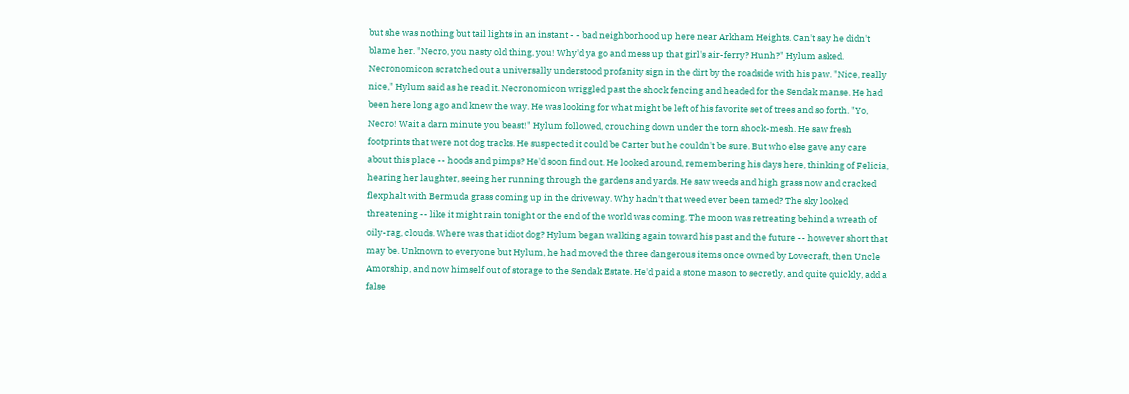but she was nothing but tail lights in an instant - - bad neighborhood up here near Arkham Heights. Can't say he didn't blame her. "Necro, you nasty old thing, you! Why'd ya go and mess up that girl's air-ferry? Hunh?" Hylum asked. Necronomicon scratched out a universally understood profanity sign in the dirt by the roadside with his paw. "Nice, really nice," Hylum said as he read it. Necronomicon wriggled past the shock fencing and headed for the Sendak manse. He had been here long ago and knew the way. He was looking for what might be left of his favorite set of trees and so forth. "Yo, Necro! Wait a darn minute you beast!" Hylum followed, crouching down under the torn shock-mesh. He saw fresh footprints that were not dog tracks. He suspected it could be Carter but he couldn't be sure. But who else gave any care about this place -- hoods and pimps? He'd soon find out. He looked around, remembering his days here, thinking of Felicia, hearing her laughter, seeing her running through the gardens and yards. He saw weeds and high grass now and cracked flexphalt with Bermuda grass coming up in the driveway. Why hadn't that weed ever been tamed? The sky looked threatening -- like it might rain tonight or the end of the world was coming. The moon was retreating behind a wreath of oily-rag, clouds. Where was that idiot dog? Hylum began walking again toward his past and the future -- however short that may be. Unknown to everyone but Hylum, he had moved the three dangerous items once owned by Lovecraft, then Uncle Amorship, and now himself out of storage to the Sendak Estate. He'd paid a stone mason to secretly, and quite quickly, add a false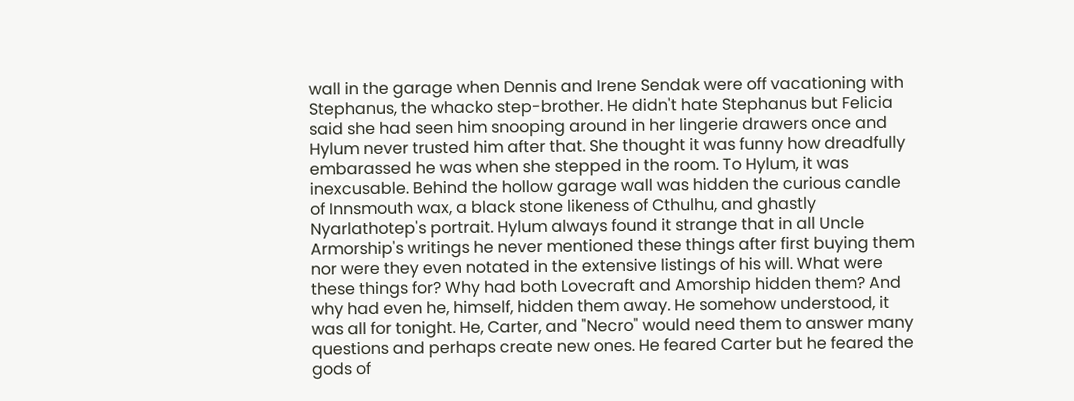wall in the garage when Dennis and Irene Sendak were off vacationing with Stephanus, the whacko step-brother. He didn't hate Stephanus but Felicia said she had seen him snooping around in her lingerie drawers once and Hylum never trusted him after that. She thought it was funny how dreadfully embarassed he was when she stepped in the room. To Hylum, it was inexcusable. Behind the hollow garage wall was hidden the curious candle of Innsmouth wax, a black stone likeness of Cthulhu, and ghastly Nyarlathotep's portrait. Hylum always found it strange that in all Uncle Armorship's writings he never mentioned these things after first buying them nor were they even notated in the extensive listings of his will. What were these things for? Why had both Lovecraft and Amorship hidden them? And why had even he, himself, hidden them away. He somehow understood, it was all for tonight. He, Carter, and "Necro" would need them to answer many questions and perhaps create new ones. He feared Carter but he feared the gods of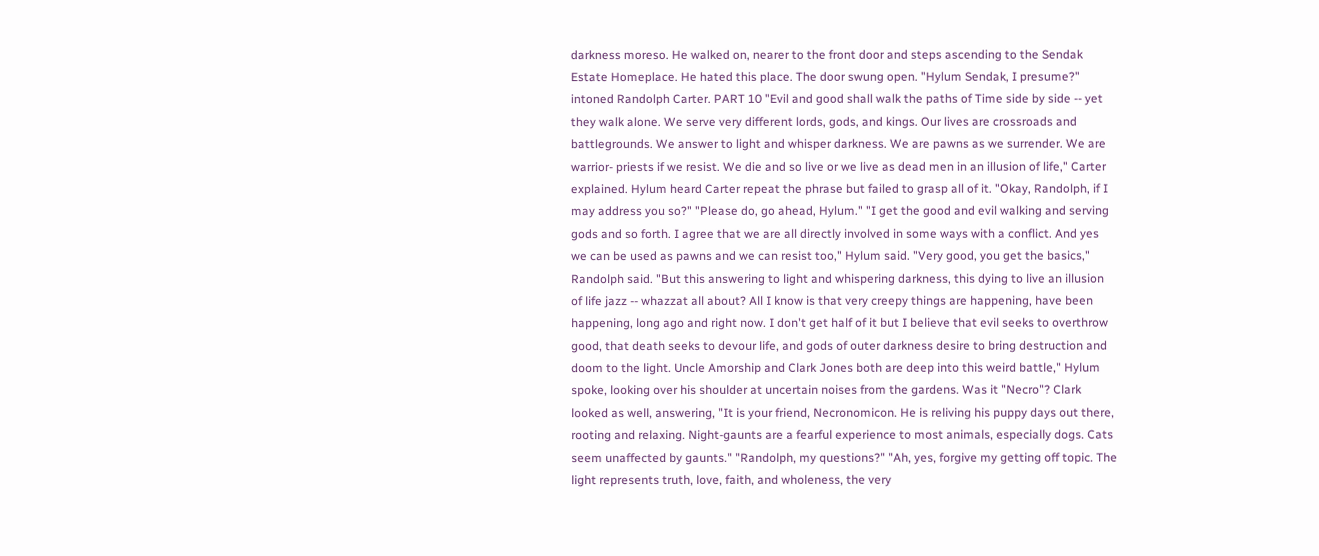darkness moreso. He walked on, nearer to the front door and steps ascending to the Sendak Estate Homeplace. He hated this place. The door swung open. "Hylum Sendak, I presume?" intoned Randolph Carter. PART 10 "Evil and good shall walk the paths of Time side by side -- yet they walk alone. We serve very different lords, gods, and kings. Our lives are crossroads and battlegrounds. We answer to light and whisper darkness. We are pawns as we surrender. We are warrior- priests if we resist. We die and so live or we live as dead men in an illusion of life," Carter explained. Hylum heard Carter repeat the phrase but failed to grasp all of it. "Okay, Randolph, if I may address you so?" "Please do, go ahead, Hylum." "I get the good and evil walking and serving gods and so forth. I agree that we are all directly involved in some ways with a conflict. And yes we can be used as pawns and we can resist too," Hylum said. "Very good, you get the basics," Randolph said. "But this answering to light and whispering darkness, this dying to live an illusion of life jazz -- whazzat all about? All I know is that very creepy things are happening, have been happening, long ago and right now. I don't get half of it but I believe that evil seeks to overthrow good, that death seeks to devour life, and gods of outer darkness desire to bring destruction and doom to the light. Uncle Amorship and Clark Jones both are deep into this weird battle," Hylum spoke, looking over his shoulder at uncertain noises from the gardens. Was it "Necro"? Clark looked as well, answering, "It is your friend, Necronomicon. He is reliving his puppy days out there, rooting and relaxing. Night-gaunts are a fearful experience to most animals, especially dogs. Cats seem unaffected by gaunts." "Randolph, my questions?" "Ah, yes, forgive my getting off topic. The light represents truth, love, faith, and wholeness, the very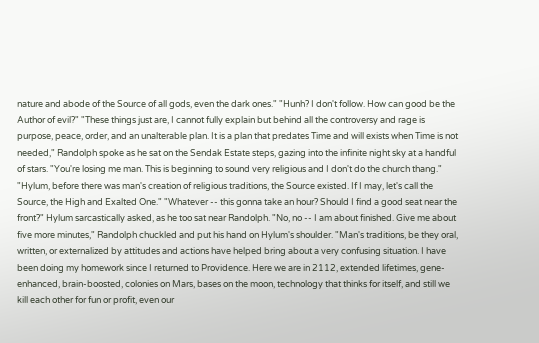nature and abode of the Source of all gods, even the dark ones." "Hunh? I don't follow. How can good be the Author of evil?" "These things just are, I cannot fully explain but behind all the controversy and rage is purpose, peace, order, and an unalterable plan. It is a plan that predates Time and will exists when Time is not needed," Randolph spoke as he sat on the Sendak Estate steps, gazing into the infinite night sky at a handful of stars. "You're losing me man. This is beginning to sound very religious and I don't do the church thang." "Hylum, before there was man's creation of religious traditions, the Source existed. If I may, let's call the Source, the High and Exalted One." "Whatever -- this gonna take an hour? Should I find a good seat near the front?" Hylum sarcastically asked, as he too sat near Randolph. "No, no -- I am about finished. Give me about five more minutes," Randolph chuckled and put his hand on Hylum's shoulder. "Man's traditions, be they oral, written, or externalized by attitudes and actions have helped bring about a very confusing situation. I have been doing my homework since I returned to Providence. Here we are in 2112, extended lifetimes, gene- enhanced, brain-boosted, colonies on Mars, bases on the moon, technology that thinks for itself, and still we kill each other for fun or profit, even our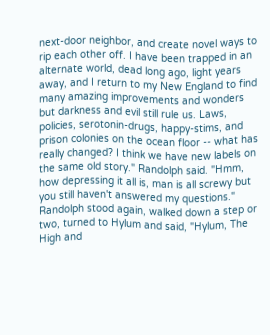next-door neighbor, and create novel ways to rip each other off. I have been trapped in an alternate world, dead long ago, light years away, and I return to my New England to find many amazing improvements and wonders but darkness and evil still rule us. Laws, policies, serotonin-drugs, happy-stims, and prison colonies on the ocean floor -- what has really changed? I think we have new labels on the same old story." Randolph said. "Hmm, how depressing it all is, man is all screwy but you still haven't answered my questions." Randolph stood again, walked down a step or two, turned to Hylum and said, "Hylum, The High and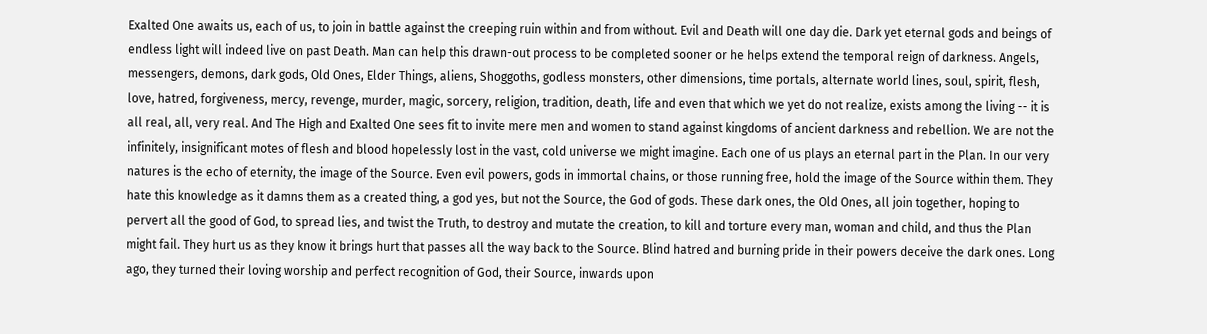Exalted One awaits us, each of us, to join in battle against the creeping ruin within and from without. Evil and Death will one day die. Dark yet eternal gods and beings of endless light will indeed live on past Death. Man can help this drawn-out process to be completed sooner or he helps extend the temporal reign of darkness. Angels, messengers, demons, dark gods, Old Ones, Elder Things, aliens, Shoggoths, godless monsters, other dimensions, time portals, alternate world lines, soul, spirit, flesh, love, hatred, forgiveness, mercy, revenge, murder, magic, sorcery, religion, tradition, death, life and even that which we yet do not realize, exists among the living -- it is all real, all, very real. And The High and Exalted One sees fit to invite mere men and women to stand against kingdoms of ancient darkness and rebellion. We are not the infinitely, insignificant motes of flesh and blood hopelessly lost in the vast, cold universe we might imagine. Each one of us plays an eternal part in the Plan. In our very natures is the echo of eternity, the image of the Source. Even evil powers, gods in immortal chains, or those running free, hold the image of the Source within them. They hate this knowledge as it damns them as a created thing, a god yes, but not the Source, the God of gods. These dark ones, the Old Ones, all join together, hoping to pervert all the good of God, to spread lies, and twist the Truth, to destroy and mutate the creation, to kill and torture every man, woman and child, and thus the Plan might fail. They hurt us as they know it brings hurt that passes all the way back to the Source. Blind hatred and burning pride in their powers deceive the dark ones. Long ago, they turned their loving worship and perfect recognition of God, their Source, inwards upon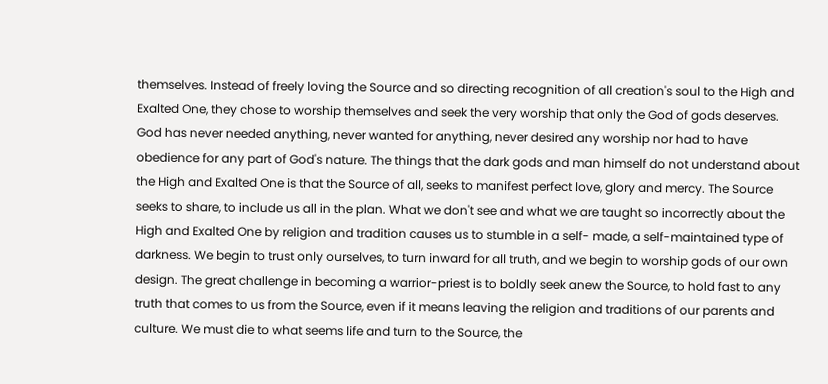themselves. Instead of freely loving the Source and so directing recognition of all creation's soul to the High and Exalted One, they chose to worship themselves and seek the very worship that only the God of gods deserves. God has never needed anything, never wanted for anything, never desired any worship nor had to have obedience for any part of God's nature. The things that the dark gods and man himself do not understand about the High and Exalted One is that the Source of all, seeks to manifest perfect love, glory and mercy. The Source seeks to share, to include us all in the plan. What we don't see and what we are taught so incorrectly about the High and Exalted One by religion and tradition causes us to stumble in a self- made, a self-maintained type of darkness. We begin to trust only ourselves, to turn inward for all truth, and we begin to worship gods of our own design. The great challenge in becoming a warrior-priest is to boldly seek anew the Source, to hold fast to any truth that comes to us from the Source, even if it means leaving the religion and traditions of our parents and culture. We must die to what seems life and turn to the Source, the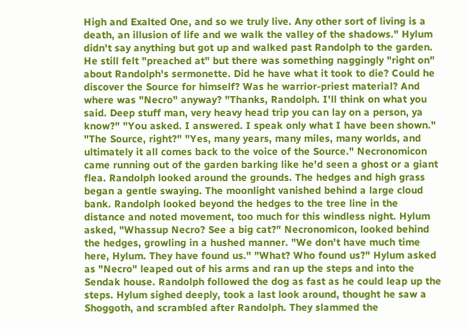High and Exalted One, and so we truly live. Any other sort of living is a death, an illusion of life and we walk the valley of the shadows." Hylum didn't say anything but got up and walked past Randolph to the garden. He still felt "preached at" but there was something naggingly "right on" about Randolph's sermonette. Did he have what it took to die? Could he discover the Source for himself? Was he warrior-priest material? And where was "Necro" anyway? "Thanks, Randolph. I'll think on what you said. Deep stuff man, very heavy head trip you can lay on a person, ya know?" "You asked. I answered. I speak only what I have been shown." "The Source, right?" "Yes, many years, many miles, many worlds, and ultimately it all comes back to the voice of the Source." Necronomicon came running out of the garden barking like he'd seen a ghost or a giant flea. Randolph looked around the grounds. The hedges and high grass began a gentle swaying. The moonlight vanished behind a large cloud bank. Randolph looked beyond the hedges to the tree line in the distance and noted movement, too much for this windless night. Hylum asked, "Whassup Necro? See a big cat?" Necronomicon, looked behind the hedges, growling in a hushed manner. "We don't have much time here, Hylum. They have found us." "What? Who found us?" Hylum asked as "Necro" leaped out of his arms and ran up the steps and into the Sendak house. Randolph followed the dog as fast as he could leap up the steps. Hylum sighed deeply, took a last look around, thought he saw a Shoggoth, and scrambled after Randolph. They slammed the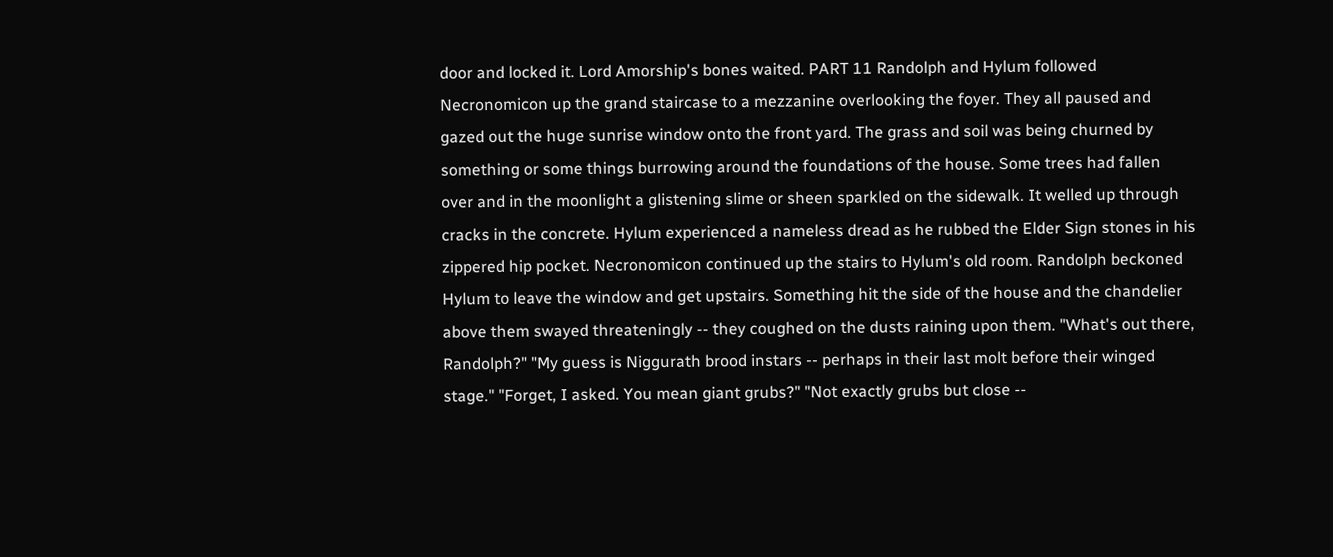door and locked it. Lord Amorship's bones waited. PART 11 Randolph and Hylum followed Necronomicon up the grand staircase to a mezzanine overlooking the foyer. They all paused and gazed out the huge sunrise window onto the front yard. The grass and soil was being churned by something or some things burrowing around the foundations of the house. Some trees had fallen over and in the moonlight a glistening slime or sheen sparkled on the sidewalk. It welled up through cracks in the concrete. Hylum experienced a nameless dread as he rubbed the Elder Sign stones in his zippered hip pocket. Necronomicon continued up the stairs to Hylum's old room. Randolph beckoned Hylum to leave the window and get upstairs. Something hit the side of the house and the chandelier above them swayed threateningly -- they coughed on the dusts raining upon them. "What's out there, Randolph?" "My guess is Niggurath brood instars -- perhaps in their last molt before their winged stage." "Forget, I asked. You mean giant grubs?" "Not exactly grubs but close --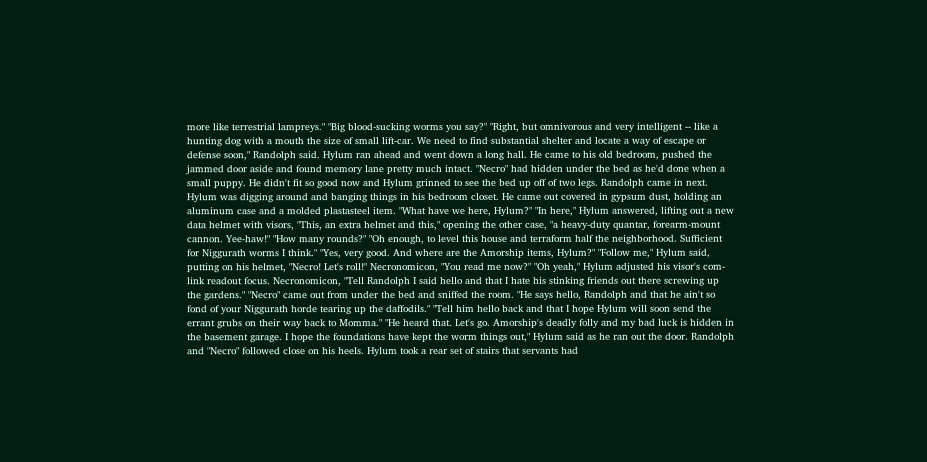more like terrestrial lampreys." "Big blood-sucking worms you say?" "Right, but omnivorous and very intelligent -- like a hunting dog with a mouth the size of small lift-car. We need to find substantial shelter and locate a way of escape or defense soon," Randolph said. Hylum ran ahead and went down a long hall. He came to his old bedroom, pushed the jammed door aside and found memory lane pretty much intact. "Necro" had hidden under the bed as he'd done when a small puppy. He didn't fit so good now and Hylum grinned to see the bed up off of two legs. Randolph came in next. Hylum was digging around and banging things in his bedroom closet. He came out covered in gypsum dust, holding an aluminum case and a molded plastasteel item. "What have we here, Hylum?" "In here," Hylum answered, lifting out a new data helmet with visors, "This, an extra helmet and this," opening the other case, "a heavy-duty quantar, forearm-mount cannon. Yee-haw!" "How many rounds?" "Oh enough, to level this house and terraform half the neighborhood. Sufficient for Niggurath worms I think." "Yes, very good. And where are the Amorship items, Hylum?" "Follow me," Hylum said, putting on his helmet, "Necro! Let's roll!" Necronomicon, "You read me now?" "Oh yeah," Hylum adjusted his visor's com-link readout focus. Necronomicon, "Tell Randolph I said hello and that I hate his stinking friends out there screwing up the gardens." "Necro" came out from under the bed and sniffed the room. "He says hello, Randolph and that he ain't so fond of your Niggurath horde tearing up the daffodils." "Tell him hello back and that I hope Hylum will soon send the errant grubs on their way back to Momma." "He heard that. Let's go. Amorship's deadly folly and my bad luck is hidden in the basement garage. I hope the foundations have kept the worm things out," Hylum said as he ran out the door. Randolph and "Necro" followed close on his heels. Hylum took a rear set of stairs that servants had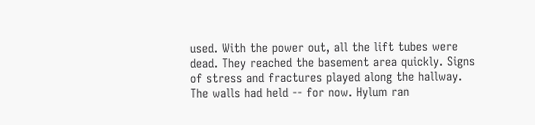used. With the power out, all the lift tubes were dead. They reached the basement area quickly. Signs of stress and fractures played along the hallway. The walls had held -- for now. Hylum ran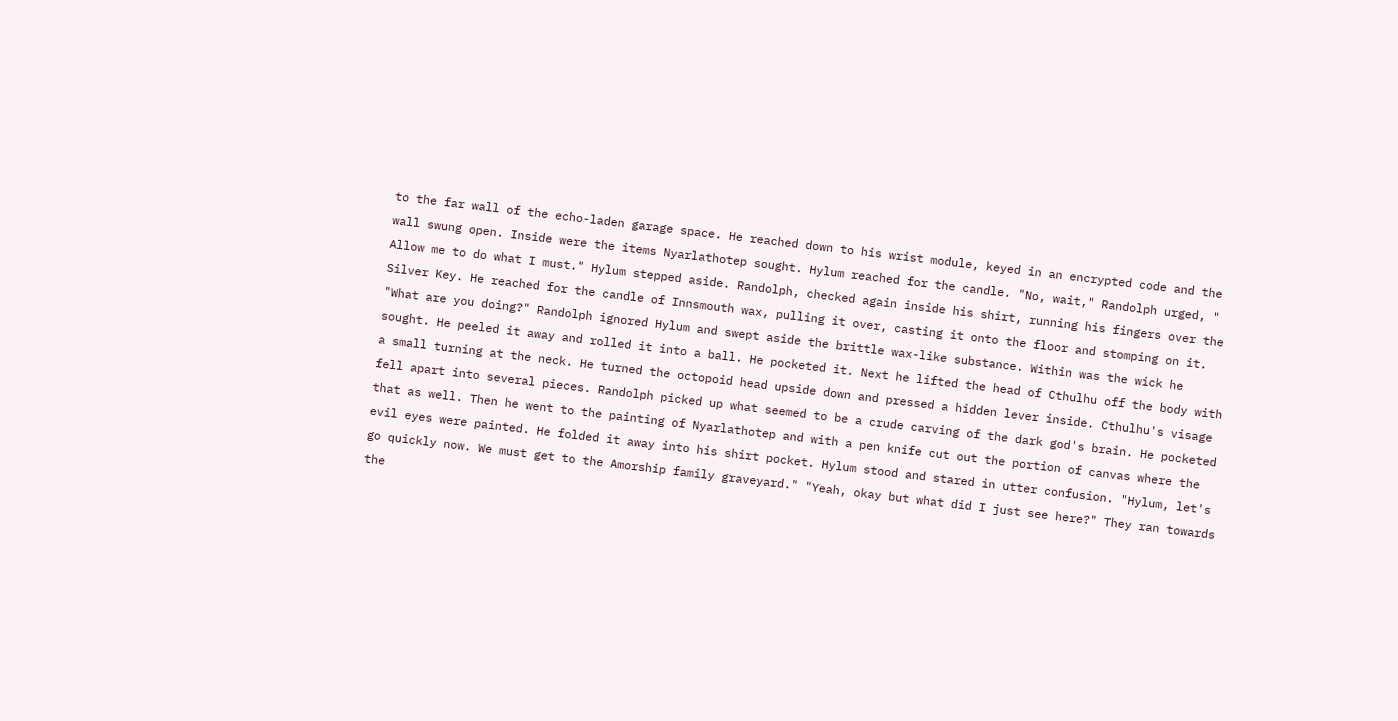to the far wall of the echo-laden garage space. He reached down to his wrist module, keyed in an encrypted code and the wall swung open. Inside were the items Nyarlathotep sought. Hylum reached for the candle. "No, wait," Randolph urged, " Allow me to do what I must." Hylum stepped aside. Randolph, checked again inside his shirt, running his fingers over the Silver Key. He reached for the candle of Innsmouth wax, pulling it over, casting it onto the floor and stomping on it. "What are you doing?" Randolph ignored Hylum and swept aside the brittle wax-like substance. Within was the wick he sought. He peeled it away and rolled it into a ball. He pocketed it. Next he lifted the head of Cthulhu off the body with a small turning at the neck. He turned the octopoid head upside down and pressed a hidden lever inside. Cthulhu's visage fell apart into several pieces. Randolph picked up what seemed to be a crude carving of the dark god's brain. He pocketed that as well. Then he went to the painting of Nyarlathotep and with a pen knife cut out the portion of canvas where the evil eyes were painted. He folded it away into his shirt pocket. Hylum stood and stared in utter confusion. "Hylum, let's go quickly now. We must get to the Amorship family graveyard." "Yeah, okay but what did I just see here?" They ran towards the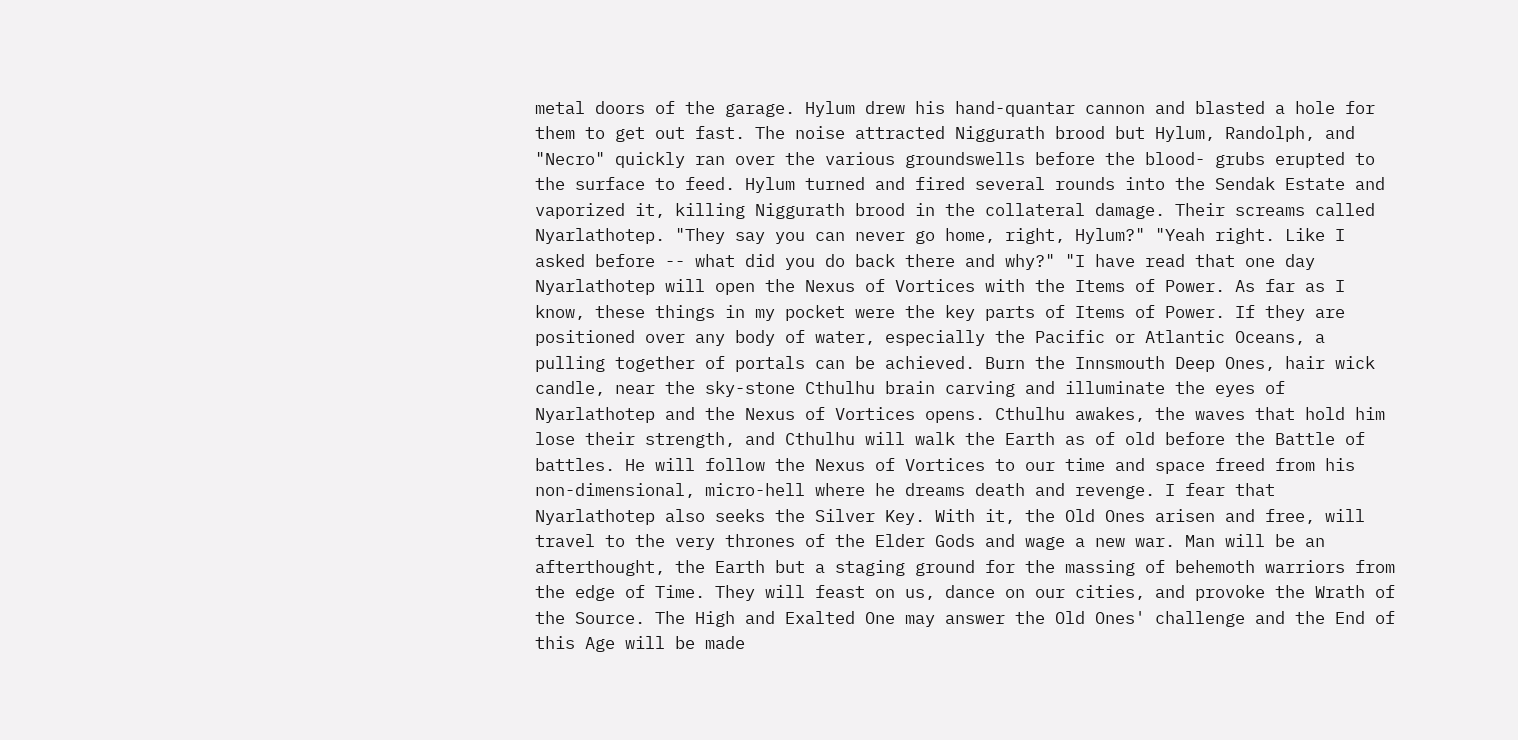metal doors of the garage. Hylum drew his hand-quantar cannon and blasted a hole for them to get out fast. The noise attracted Niggurath brood but Hylum, Randolph, and "Necro" quickly ran over the various groundswells before the blood- grubs erupted to the surface to feed. Hylum turned and fired several rounds into the Sendak Estate and vaporized it, killing Niggurath brood in the collateral damage. Their screams called Nyarlathotep. "They say you can never go home, right, Hylum?" "Yeah right. Like I asked before -- what did you do back there and why?" "I have read that one day Nyarlathotep will open the Nexus of Vortices with the Items of Power. As far as I know, these things in my pocket were the key parts of Items of Power. If they are positioned over any body of water, especially the Pacific or Atlantic Oceans, a pulling together of portals can be achieved. Burn the Innsmouth Deep Ones, hair wick candle, near the sky-stone Cthulhu brain carving and illuminate the eyes of Nyarlathotep and the Nexus of Vortices opens. Cthulhu awakes, the waves that hold him lose their strength, and Cthulhu will walk the Earth as of old before the Battle of battles. He will follow the Nexus of Vortices to our time and space freed from his non-dimensional, micro-hell where he dreams death and revenge. I fear that Nyarlathotep also seeks the Silver Key. With it, the Old Ones arisen and free, will travel to the very thrones of the Elder Gods and wage a new war. Man will be an afterthought, the Earth but a staging ground for the massing of behemoth warriors from the edge of Time. They will feast on us, dance on our cities, and provoke the Wrath of the Source. The High and Exalted One may answer the Old Ones' challenge and the End of this Age will be made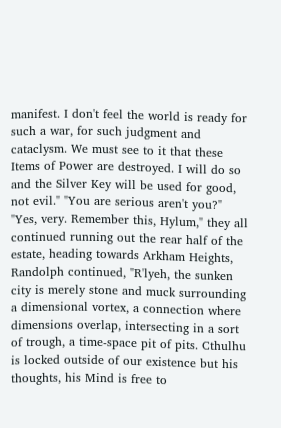manifest. I don't feel the world is ready for such a war, for such judgment and cataclysm. We must see to it that these Items of Power are destroyed. I will do so and the Silver Key will be used for good, not evil." "You are serious aren't you?" "Yes, very. Remember this, Hylum," they all continued running out the rear half of the estate, heading towards Arkham Heights, Randolph continued, "R'lyeh, the sunken city is merely stone and muck surrounding a dimensional vortex, a connection where dimensions overlap, intersecting in a sort of trough, a time-space pit of pits. Cthulhu is locked outside of our existence but his thoughts, his Mind is free to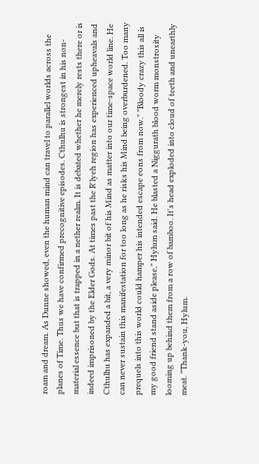roam and dream. As Dunne showed, even the human mind can travel to parallel worlds across the planes of Time. Thus we have confirmed precognitive episodes. Cthulhu is strongest in his non-material essence but that is trapped in a nether realm. It is debated whether he merely rests there or is indeed imprisoned by the Elder Gods. At times past the R'lyeh region has experienced upheavals and Cthulhu has expanded a bit, a very minor bit of his Mind as matter into our time-space world line. He can never sustain this manifestation for too long as he risks his Mind being overburdened. Too many prequels into this world could hamper his intended escape eons from now." "Bloody crazy this all is my good friend stand aside please," Hylum said. He blasted a Niggurath blood worm monstrosity looming up behind them from a row of bamboo. It's head exploded into cloud of teeth and unearthly meat. "Thank-you, Hylum.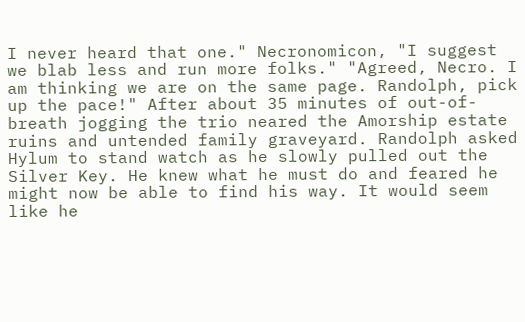I never heard that one." Necronomicon, "I suggest we blab less and run more folks." "Agreed, Necro. I am thinking we are on the same page. Randolph, pick up the pace!" After about 35 minutes of out-of-breath jogging the trio neared the Amorship estate ruins and untended family graveyard. Randolph asked Hylum to stand watch as he slowly pulled out the Silver Key. He knew what he must do and feared he might now be able to find his way. It would seem like he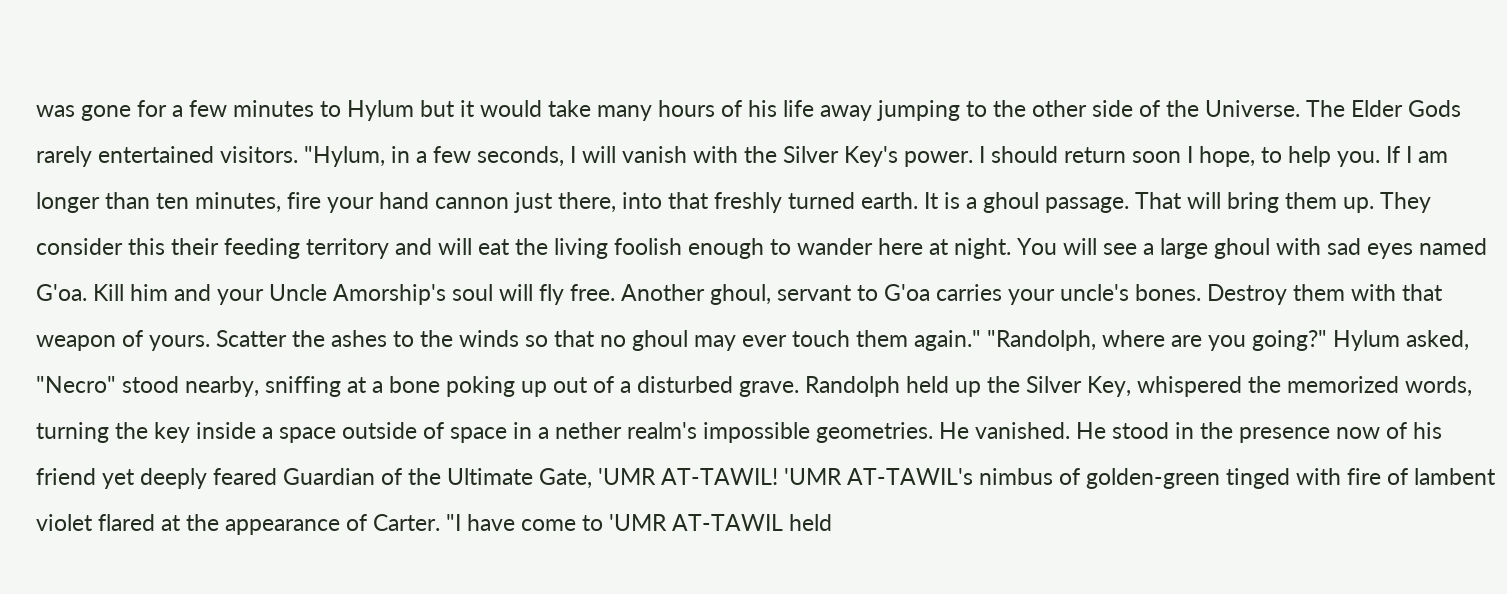was gone for a few minutes to Hylum but it would take many hours of his life away jumping to the other side of the Universe. The Elder Gods rarely entertained visitors. "Hylum, in a few seconds, I will vanish with the Silver Key's power. I should return soon I hope, to help you. If I am longer than ten minutes, fire your hand cannon just there, into that freshly turned earth. It is a ghoul passage. That will bring them up. They consider this their feeding territory and will eat the living foolish enough to wander here at night. You will see a large ghoul with sad eyes named G'oa. Kill him and your Uncle Amorship's soul will fly free. Another ghoul, servant to G'oa carries your uncle's bones. Destroy them with that weapon of yours. Scatter the ashes to the winds so that no ghoul may ever touch them again." "Randolph, where are you going?" Hylum asked, "Necro" stood nearby, sniffing at a bone poking up out of a disturbed grave. Randolph held up the Silver Key, whispered the memorized words, turning the key inside a space outside of space in a nether realm's impossible geometries. He vanished. He stood in the presence now of his friend yet deeply feared Guardian of the Ultimate Gate, 'UMR AT-TAWIL! 'UMR AT-TAWIL's nimbus of golden-green tinged with fire of lambent violet flared at the appearance of Carter. "I have come to 'UMR AT-TAWIL held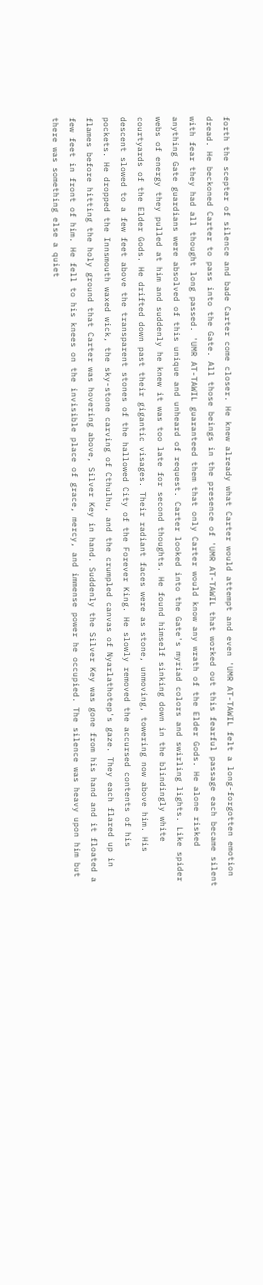forth the scepter of silence and bade Carter come closer. He knew already what Carter would attempt and even 'UMR AT-TAWIL felt a long-forgotten emotion dread. He beckoned Carter to pass into the Gate. All those beings in the presence of 'UMR AT-TAWIL that worked out this fearful passage each became silent with fear they had all thought long passed. 'UMR AT-TAWIL guaranteed them that only Carter would know any wrath of the Elder Gods. He alone risked anything Gate guardians were absolved of this unique and unheard of request. Carter looked into the Gate's myriad colors and swirling lights. Like spider webs of energy they pulled at him and suddenly he knew it was too late for second thoughts. He found himself sinking down in the blindingly white courtyards of the Elder Gods. He drifted down past their gigantic visages. Their radiant faces were as stone, unmoving, towering now above him. His descent slowed to a few feet above the transparent stones of the hallowed City of the Forever King. He slowly removed the accursed contents of his pockets. He dropped the Innsmouth waxed wick, the sky-stone carving of Cthulhu, and the crumpled canvas of Nyarlathotep's gaze. They each flared up in flames before hitting the holy ground that Carter was hovering above, Silver Key in hand. Suddenly the Silver Key was gone from his hand and it floated a few feet in front of him. He fell to his knees on the invisible place of grace, mercy, and immense power he occupied. The silence was heavy upon him but there was something else a quiet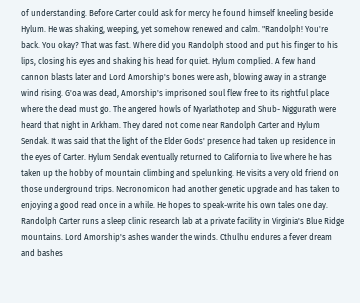of understanding. Before Carter could ask for mercy he found himself kneeling beside Hylum. He was shaking, weeping, yet somehow renewed and calm. "Randolph! You're back. You okay? That was fast. Where did you Randolph stood and put his finger to his lips, closing his eyes and shaking his head for quiet. Hylum complied. A few hand cannon blasts later and Lord Amorship's bones were ash, blowing away in a strange wind rising. G'oa was dead, Amorship's imprisoned soul flew free to its rightful place where the dead must go. The angered howls of Nyarlathotep and Shub- Niggurath were heard that night in Arkham. They dared not come near Randolph Carter and Hylum Sendak. It was said that the light of the Elder Gods' presence had taken up residence in the eyes of Carter. Hylum Sendak eventually returned to California to live where he has taken up the hobby of mountain climbing and spelunking. He visits a very old friend on those underground trips. Necronomicon had another genetic upgrade and has taken to enjoying a good read once in a while. He hopes to speak-write his own tales one day. Randolph Carter runs a sleep clinic research lab at a private facility in Virginia's Blue Ridge mountains. Lord Amorship's ashes wander the winds. Cthulhu endures a fever dream and bashes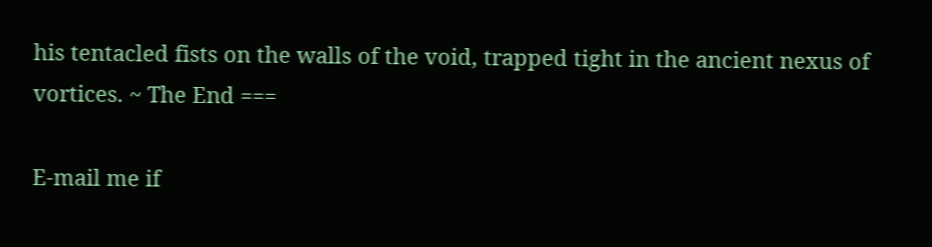his tentacled fists on the walls of the void, trapped tight in the ancient nexus of vortices. ~ The End ===

E-mail me if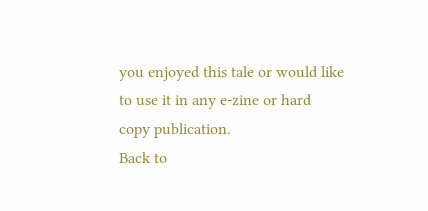you enjoyed this tale or would like to use it in any e-zine or hard copy publication.
Back to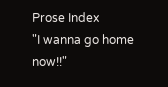Prose Index
"I wanna go home now!!"